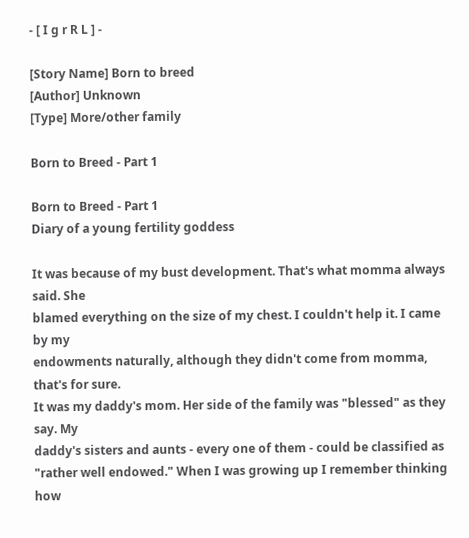- [ I g r R L ] -

[Story Name] Born to breed
[Author] Unknown
[Type] More/other family

Born to Breed - Part 1

Born to Breed - Part 1
Diary of a young fertility goddess

It was because of my bust development. That's what momma always said. She
blamed everything on the size of my chest. I couldn't help it. I came by my
endowments naturally, although they didn't come from momma, that's for sure.
It was my daddy's mom. Her side of the family was "blessed" as they say. My
daddy's sisters and aunts - every one of them - could be classified as
"rather well endowed." When I was growing up I remember thinking how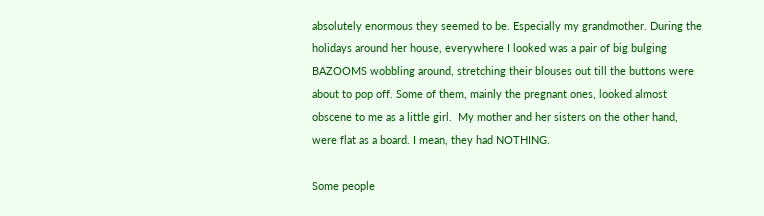absolutely enormous they seemed to be. Especially my grandmother. During the
holidays around her house, everywhere I looked was a pair of big bulging
BAZOOMS wobbling around, stretching their blouses out till the buttons were
about to pop off. Some of them, mainly the pregnant ones, looked almost
obscene to me as a little girl.  My mother and her sisters on the other hand,
were flat as a board. I mean, they had NOTHING.

Some people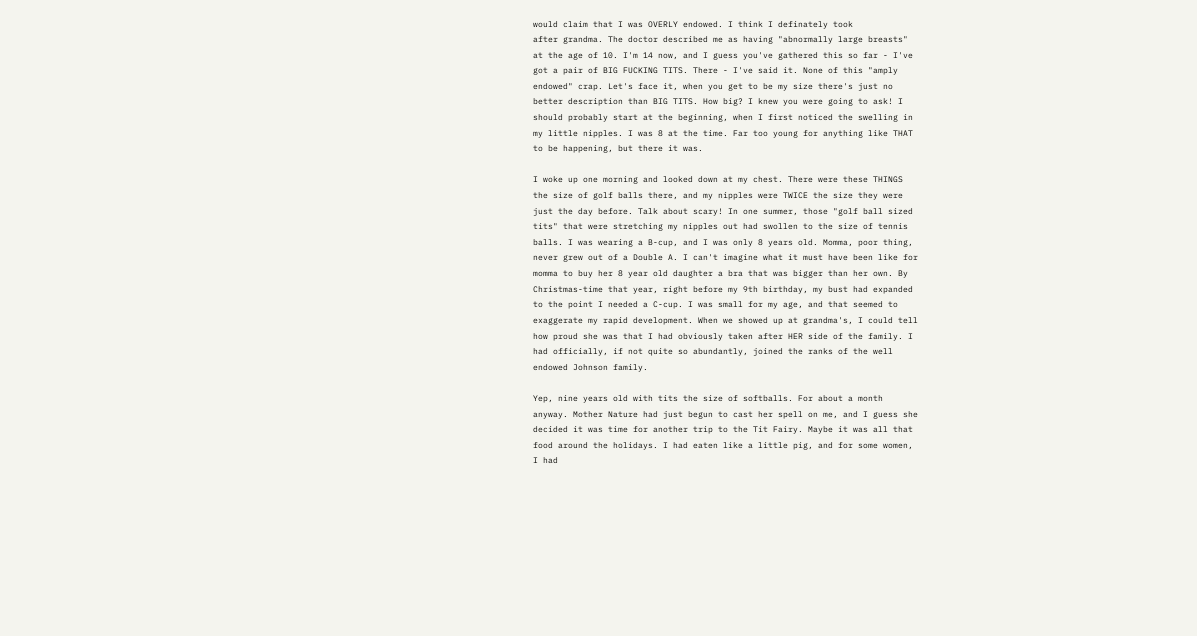would claim that I was OVERLY endowed. I think I definately took
after grandma. The doctor described me as having "abnormally large breasts"
at the age of 10. I'm 14 now, and I guess you've gathered this so far - I've
got a pair of BIG FUCKING TITS. There - I've said it. None of this "amply
endowed" crap. Let's face it, when you get to be my size there's just no
better description than BIG TITS. How big? I knew you were going to ask! I
should probably start at the beginning, when I first noticed the swelling in
my little nipples. I was 8 at the time. Far too young for anything like THAT
to be happening, but there it was.

I woke up one morning and looked down at my chest. There were these THINGS
the size of golf balls there, and my nipples were TWICE the size they were
just the day before. Talk about scary! In one summer, those "golf ball sized
tits" that were stretching my nipples out had swollen to the size of tennis
balls. I was wearing a B-cup, and I was only 8 years old. Momma, poor thing,
never grew out of a Double A. I can't imagine what it must have been like for
momma to buy her 8 year old daughter a bra that was bigger than her own. By
Christmas-time that year, right before my 9th birthday, my bust had expanded
to the point I needed a C-cup. I was small for my age, and that seemed to
exaggerate my rapid development. When we showed up at grandma's, I could tell
how proud she was that I had obviously taken after HER side of the family. I
had officially, if not quite so abundantly, joined the ranks of the well
endowed Johnson family.

Yep, nine years old with tits the size of softballs. For about a month
anyway. Mother Nature had just begun to cast her spell on me, and I guess she
decided it was time for another trip to the Tit Fairy. Maybe it was all that
food around the holidays. I had eaten like a little pig, and for some women,
I had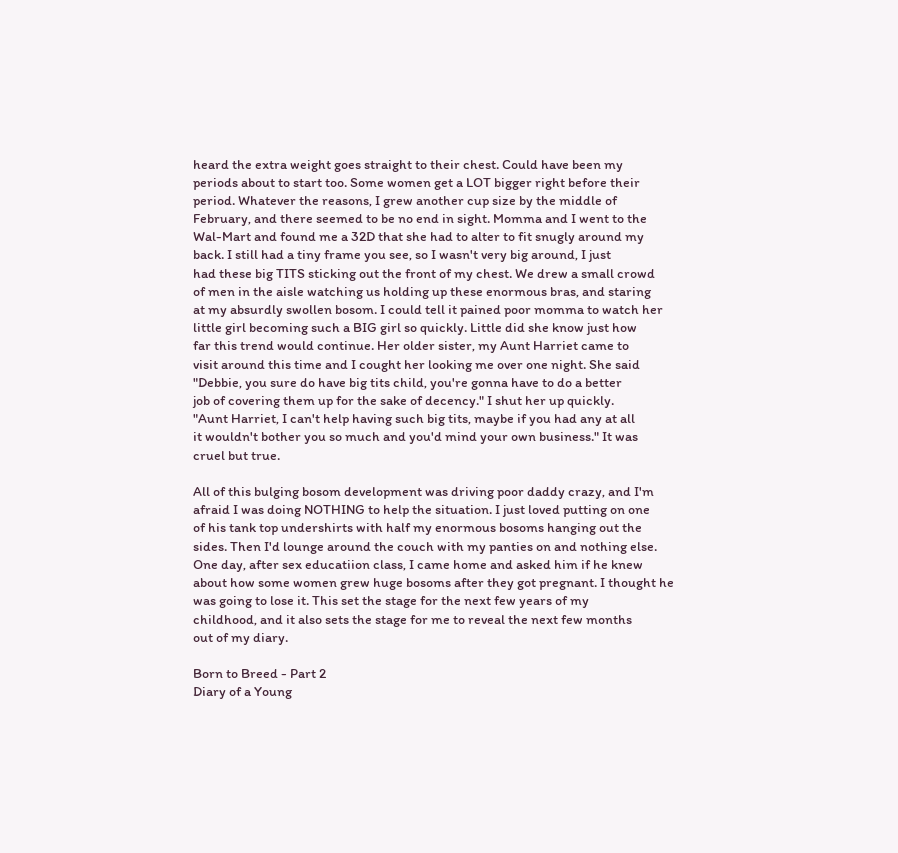heard the extra weight goes straight to their chest. Could have been my
periods about to start too. Some women get a LOT bigger right before their
period. Whatever the reasons, I grew another cup size by the middle of
February, and there seemed to be no end in sight. Momma and I went to the
Wal-Mart and found me a 32D that she had to alter to fit snugly around my
back. I still had a tiny frame you see, so I wasn't very big around, I just
had these big TITS sticking out the front of my chest. We drew a small crowd
of men in the aisle watching us holding up these enormous bras, and staring
at my absurdly swollen bosom. I could tell it pained poor momma to watch her
little girl becoming such a BIG girl so quickly. Little did she know just how
far this trend would continue. Her older sister, my Aunt Harriet came to
visit around this time and I cought her looking me over one night. She said
"Debbie, you sure do have big tits child, you're gonna have to do a better
job of covering them up for the sake of decency." I shut her up quickly.
"Aunt Harriet, I can't help having such big tits, maybe if you had any at all
it wouldn't bother you so much and you'd mind your own business." It was
cruel but true.

All of this bulging bosom development was driving poor daddy crazy, and I'm
afraid I was doing NOTHING to help the situation. I just loved putting on one
of his tank top undershirts with half my enormous bosoms hanging out the
sides. Then I'd lounge around the couch with my panties on and nothing else.
One day, after sex educatiion class, I came home and asked him if he knew
about how some women grew huge bosoms after they got pregnant. I thought he
was going to lose it. This set the stage for the next few years of my
childhood, and it also sets the stage for me to reveal the next few months
out of my diary.

Born to Breed - Part 2
Diary of a Young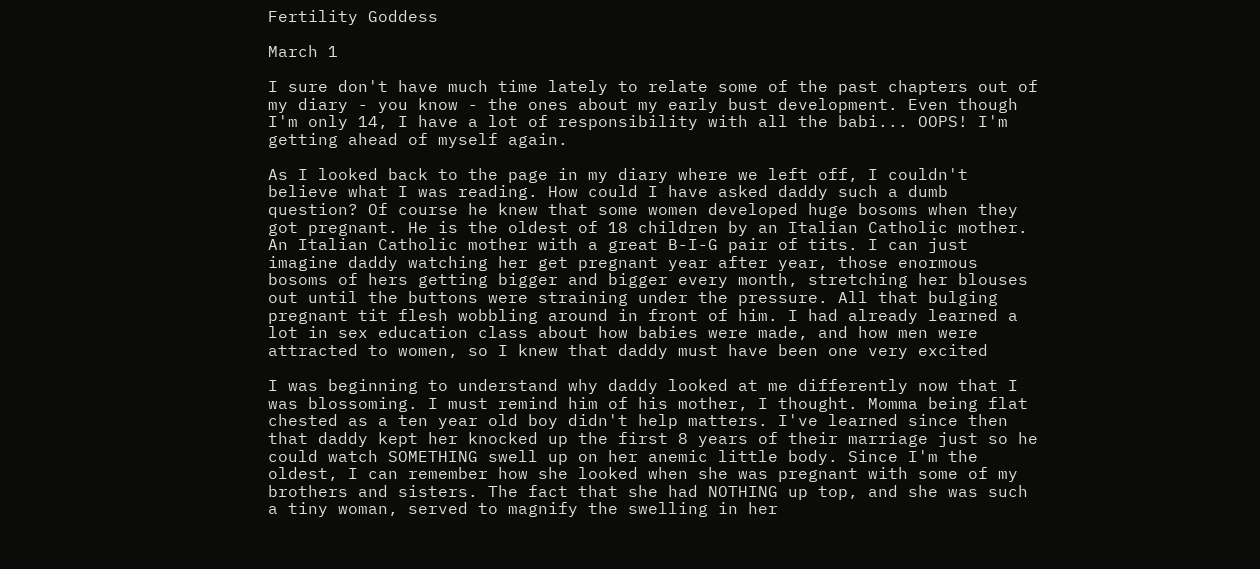Fertility Goddess

March 1

I sure don't have much time lately to relate some of the past chapters out of
my diary - you know - the ones about my early bust development. Even though
I'm only 14, I have a lot of responsibility with all the babi... OOPS! I'm
getting ahead of myself again.

As I looked back to the page in my diary where we left off, I couldn't
believe what I was reading. How could I have asked daddy such a dumb
question? Of course he knew that some women developed huge bosoms when they
got pregnant. He is the oldest of 18 children by an Italian Catholic mother.
An Italian Catholic mother with a great B-I-G pair of tits. I can just
imagine daddy watching her get pregnant year after year, those enormous
bosoms of hers getting bigger and bigger every month, stretching her blouses
out until the buttons were straining under the pressure. All that bulging
pregnant tit flesh wobbling around in front of him. I had already learned a
lot in sex education class about how babies were made, and how men were
attracted to women, so I knew that daddy must have been one very excited

I was beginning to understand why daddy looked at me differently now that I
was blossoming. I must remind him of his mother, I thought. Momma being flat
chested as a ten year old boy didn't help matters. I've learned since then
that daddy kept her knocked up the first 8 years of their marriage just so he
could watch SOMETHING swell up on her anemic little body. Since I'm the
oldest, I can remember how she looked when she was pregnant with some of my
brothers and sisters. The fact that she had NOTHING up top, and she was such
a tiny woman, served to magnify the swelling in her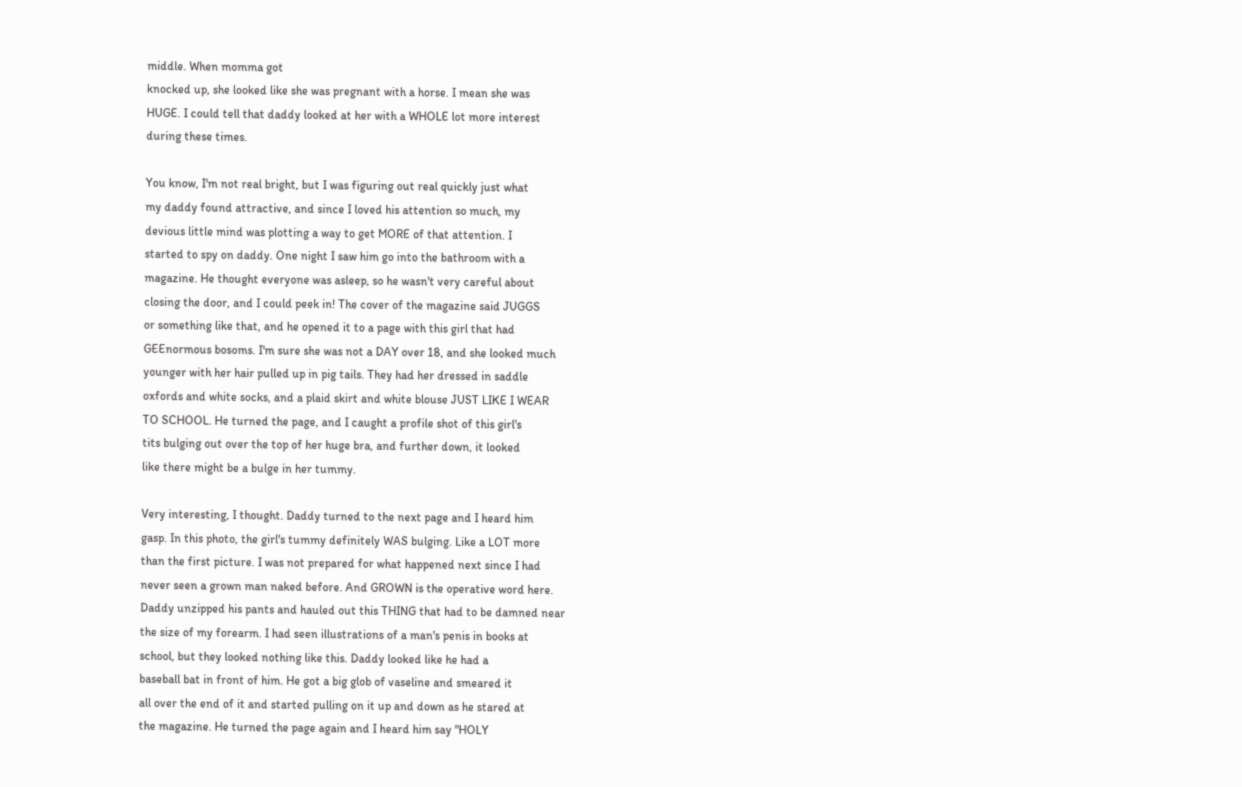middle. When momma got
knocked up, she looked like she was pregnant with a horse. I mean she was
HUGE. I could tell that daddy looked at her with a WHOLE lot more interest
during these times.

You know, I'm not real bright, but I was figuring out real quickly just what
my daddy found attractive, and since I loved his attention so much, my
devious little mind was plotting a way to get MORE of that attention. I
started to spy on daddy. One night I saw him go into the bathroom with a
magazine. He thought everyone was asleep, so he wasn't very careful about
closing the door, and I could peek in! The cover of the magazine said JUGGS
or something like that, and he opened it to a page with this girl that had
GEEnormous bosoms. I'm sure she was not a DAY over 18, and she looked much
younger with her hair pulled up in pig tails. They had her dressed in saddle
oxfords and white socks, and a plaid skirt and white blouse JUST LIKE I WEAR
TO SCHOOL. He turned the page, and I caught a profile shot of this girl's
tits bulging out over the top of her huge bra, and further down, it looked
like there might be a bulge in her tummy.

Very interesting, I thought. Daddy turned to the next page and I heard him
gasp. In this photo, the girl's tummy definitely WAS bulging. Like a LOT more
than the first picture. I was not prepared for what happened next since I had
never seen a grown man naked before. And GROWN is the operative word here.
Daddy unzipped his pants and hauled out this THING that had to be damned near
the size of my forearm. I had seen illustrations of a man's penis in books at
school, but they looked nothing like this. Daddy looked like he had a
baseball bat in front of him. He got a big glob of vaseline and smeared it
all over the end of it and started pulling on it up and down as he stared at
the magazine. He turned the page again and I heard him say "HOLY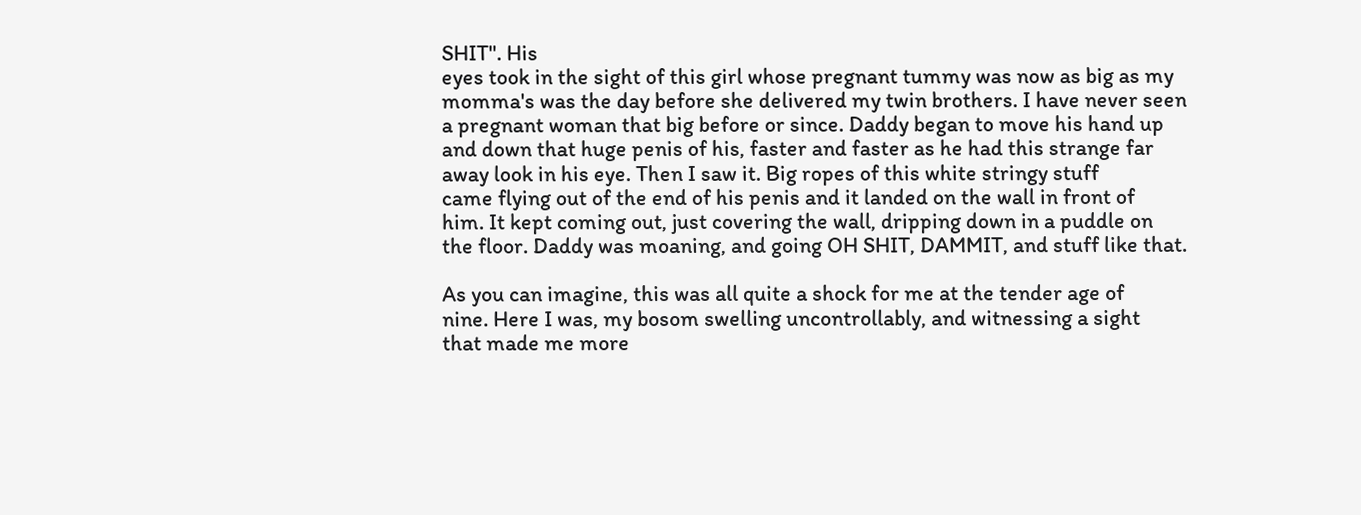SHIT". His
eyes took in the sight of this girl whose pregnant tummy was now as big as my
momma's was the day before she delivered my twin brothers. I have never seen
a pregnant woman that big before or since. Daddy began to move his hand up
and down that huge penis of his, faster and faster as he had this strange far
away look in his eye. Then I saw it. Big ropes of this white stringy stuff
came flying out of the end of his penis and it landed on the wall in front of
him. It kept coming out, just covering the wall, dripping down in a puddle on
the floor. Daddy was moaning, and going OH SHIT, DAMMIT, and stuff like that.

As you can imagine, this was all quite a shock for me at the tender age of
nine. Here I was, my bosom swelling uncontrollably, and witnessing a sight
that made me more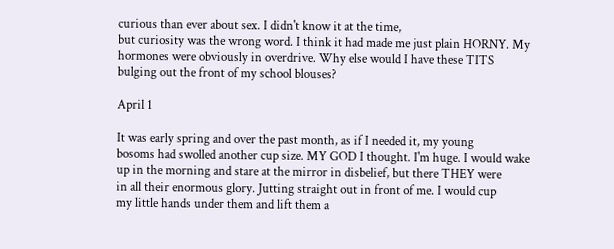curious than ever about sex. I didn't know it at the time,
but curiosity was the wrong word. I think it had made me just plain HORNY. My
hormones were obviously in overdrive. Why else would I have these TITS
bulging out the front of my school blouses?

April 1

It was early spring and over the past month, as if I needed it, my young
bosoms had swolled another cup size. MY GOD I thought. I'm huge. I would wake
up in the morning and stare at the mirror in disbelief, but there THEY were
in all their enormous glory. Jutting straight out in front of me. I would cup
my little hands under them and lift them a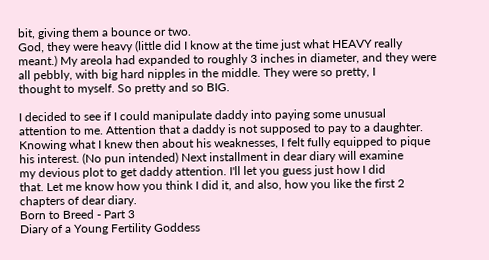bit, giving them a bounce or two.
God, they were heavy (little did I know at the time just what HEAVY really
meant.) My areola had expanded to roughly 3 inches in diameter, and they were
all pebbly, with big hard nipples in the middle. They were so pretty, I
thought to myself. So pretty and so BIG.

I decided to see if I could manipulate daddy into paying some unusual
attention to me. Attention that a daddy is not supposed to pay to a daughter.
Knowing what I knew then about his weaknesses, I felt fully equipped to pique
his interest. (No pun intended) Next installment in dear diary will examine
my devious plot to get daddy attention. I'll let you guess just how I did
that. Let me know how you think I did it, and also, how you like the first 2
chapters of dear diary.
Born to Breed - Part 3
Diary of a Young Fertility Goddess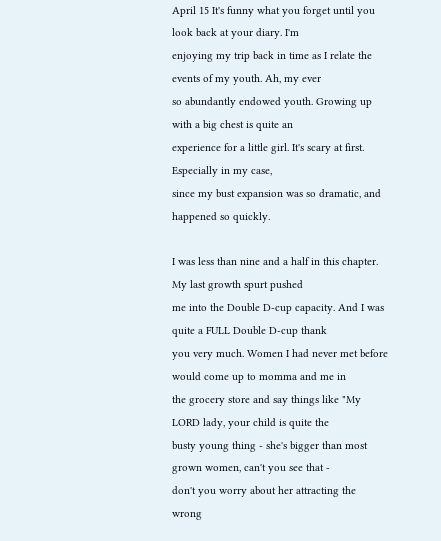April 15 It's funny what you forget until you look back at your diary. I'm
enjoying my trip back in time as I relate the events of my youth. Ah, my ever
so abundantly endowed youth. Growing up with a big chest is quite an
experience for a little girl. It's scary at first. Especially in my case,
since my bust expansion was so dramatic, and happened so quickly.

I was less than nine and a half in this chapter. My last growth spurt pushed
me into the Double D-cup capacity. And I was quite a FULL Double D-cup thank
you very much. Women I had never met before would come up to momma and me in
the grocery store and say things like "My LORD lady, your child is quite the
busty young thing - she's bigger than most grown women, can't you see that -
don't you worry about her attracting the wrong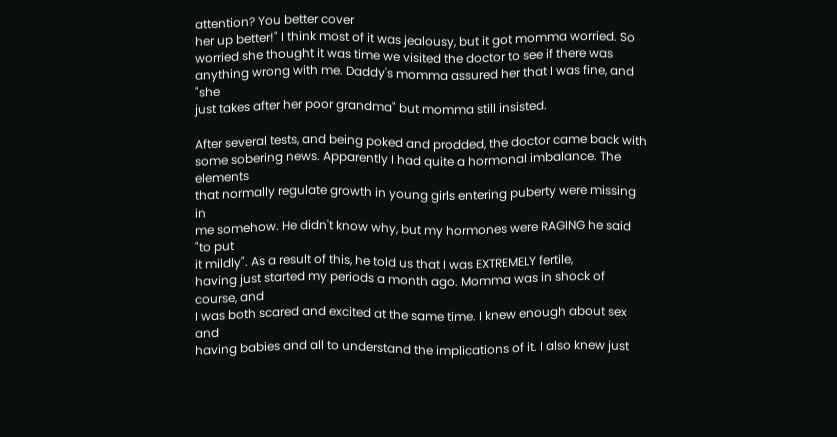attention? You better cover
her up better!" I think most of it was jealousy, but it got momma worried. So
worried she thought it was time we visited the doctor to see if there was
anything wrong with me. Daddy's momma assured her that I was fine, and "she
just takes after her poor grandma" but momma still insisted.

After several tests, and being poked and prodded, the doctor came back with
some sobering news. Apparently I had quite a hormonal imbalance. The elements
that normally regulate growth in young girls entering puberty were missing in
me somehow. He didn't know why, but my hormones were RAGING he said "to put
it mildly". As a result of this, he told us that I was EXTREMELY fertile,
having just started my periods a month ago. Momma was in shock of course, and
I was both scared and excited at the same time. I knew enough about sex and
having babies and all to understand the implications of it. I also knew just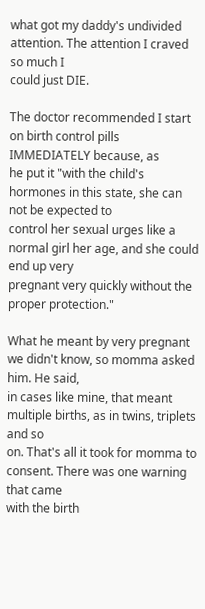what got my daddy's undivided attention. The attention I craved so much I
could just DIE.

The doctor recommended I start on birth control pills IMMEDIATELY because, as
he put it "with the child's hormones in this state, she can not be expected to
control her sexual urges like a normal girl her age, and she could end up very
pregnant very quickly without the proper protection."

What he meant by very pregnant we didn't know, so momma asked him. He said,
in cases like mine, that meant multiple births, as in twins, triplets and so
on. That's all it took for momma to consent. There was one warning that came
with the birth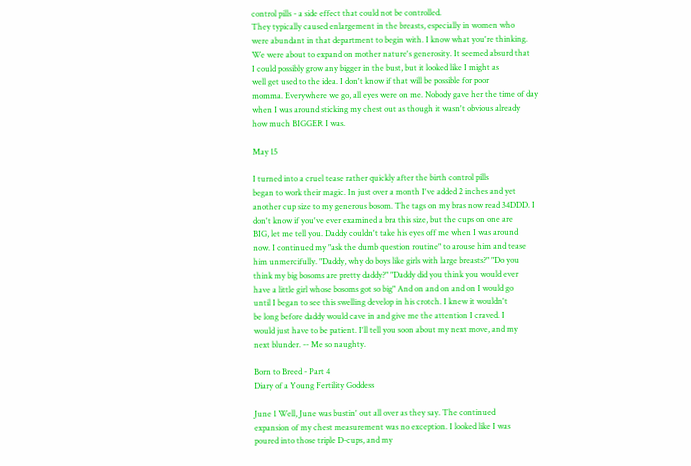control pills - a side effect that could not be controlled.
They typically caused enlargement in the breasts, especially in women who
were abundant in that department to begin with. I know what you're thinking.
We were about to expand on mother nature's generosity. It seemed absurd that
I could possibly grow any bigger in the bust, but it looked like I might as
well get used to the idea. I don't know if that will be possible for poor
momma. Everywhere we go, all eyes were on me. Nobody gave her the time of day
when I was around sticking my chest out as though it wasn't obvious already
how much BIGGER I was.

May 15

I turned into a cruel tease rather quickly after the birth control pills
began to work their magic. In just over a month I've added 2 inches and yet
another cup size to my generous bosom. The tags on my bras now read 34DDD. I
don't know if you've ever examined a bra this size, but the cups on one are
BIG, let me tell you. Daddy couldn't take his eyes off me when I was around
now. I continued my "ask the dumb question routine" to arouse him and tease
him unmercifully. "Daddy, why do boys like girls with large breasts?" "Do you
think my big bosoms are pretty daddy?" "Daddy did you think you would ever
have a little girl whose bosoms got so big" And on and on and on I would go
until I began to see this swelling develop in his crotch. I knew it wouldn't
be long before daddy would cave in and give me the attention I craved. I
would just have to be patient. I'll tell you soon about my next move, and my
next blunder. -- Me so naughty.

Born to Breed - Part 4
Diary of a Young Fertility Goddess

June 1 Well, June was bustin' out all over as they say. The continued
expansion of my chest measurement was no exception. I looked like I was
poured into those triple D-cups, and my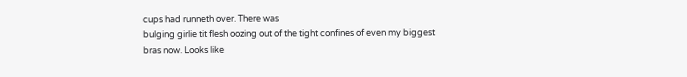cups had runneth over. There was
bulging girlie tit flesh oozing out of the tight confines of even my biggest
bras now. Looks like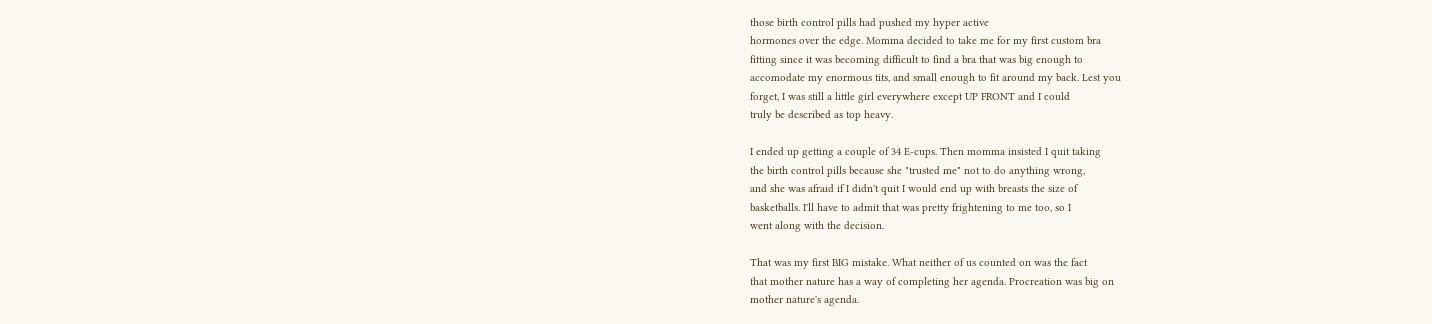those birth control pills had pushed my hyper active
hormones over the edge. Momma decided to take me for my first custom bra
fitting since it was becoming difficult to find a bra that was big enough to
accomodate my enormous tits, and small enough to fit around my back. Lest you
forget, I was still a little girl everywhere except UP FRONT and I could
truly be described as top heavy.

I ended up getting a couple of 34 E-cups. Then momma insisted I quit taking
the birth control pills because she "trusted me" not to do anything wrong,
and she was afraid if I didn't quit I would end up with breasts the size of
basketballs. I'll have to admit that was pretty frightening to me too, so I
went along with the decision.

That was my first BIG mistake. What neither of us counted on was the fact
that mother nature has a way of completing her agenda. Procreation was big on
mother nature's agenda.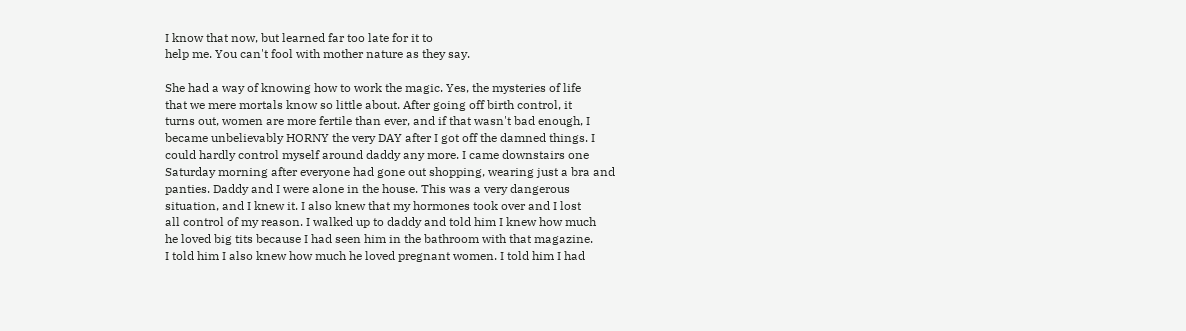I know that now, but learned far too late for it to
help me. You can't fool with mother nature as they say.

She had a way of knowing how to work the magic. Yes, the mysteries of life
that we mere mortals know so little about. After going off birth control, it
turns out, women are more fertile than ever, and if that wasn't bad enough, I
became unbelievably HORNY the very DAY after I got off the damned things. I
could hardly control myself around daddy any more. I came downstairs one
Saturday morning after everyone had gone out shopping, wearing just a bra and
panties. Daddy and I were alone in the house. This was a very dangerous
situation, and I knew it. I also knew that my hormones took over and I lost
all control of my reason. I walked up to daddy and told him I knew how much
he loved big tits because I had seen him in the bathroom with that magazine.
I told him I also knew how much he loved pregnant women. I told him I had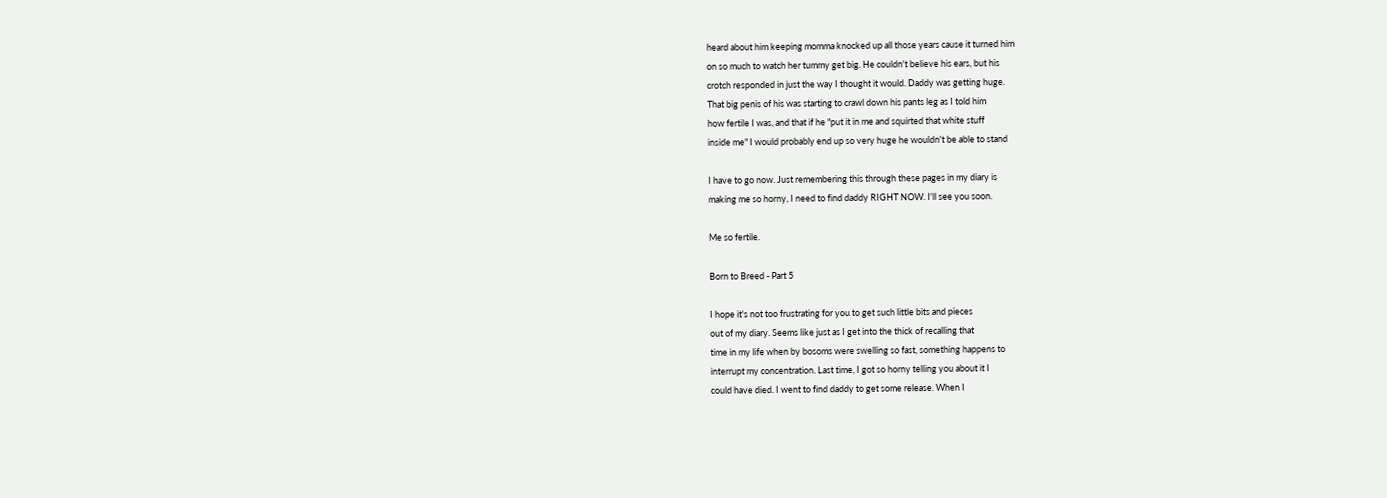heard about him keeping momma knocked up all those years cause it turned him
on so much to watch her tummy get big. He couldn't believe his ears, but his
crotch responded in just the way I thought it would. Daddy was getting huge.
That big penis of his was starting to crawl down his pants leg as I told him
how fertile I was, and that if he "put it in me and squirted that white stuff
inside me" I would probably end up so very huge he wouldn't be able to stand

I have to go now. Just remembering this through these pages in my diary is
making me so horny, I need to find daddy RIGHT NOW. I'll see you soon.

Me so fertile.

Born to Breed - Part 5

I hope it's not too frustrating for you to get such little bits and pieces
out of my diary. Seems like just as I get into the thick of recalling that
time in my life when by bosoms were swelling so fast, something happens to
interrupt my concentration. Last time, I got so horny telling you about it I
could have died. I went to find daddy to get some release. When I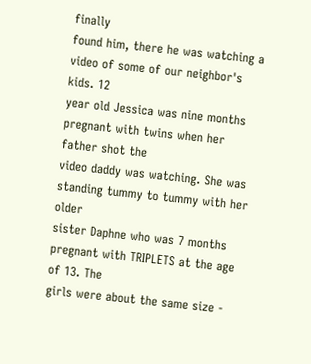finally
found him, there he was watching a video of some of our neighbor's kids. 12
year old Jessica was nine months pregnant with twins when her father shot the
video daddy was watching. She was standing tummy to tummy with her older
sister Daphne who was 7 months pregnant with TRIPLETS at the age of 13. The
girls were about the same size -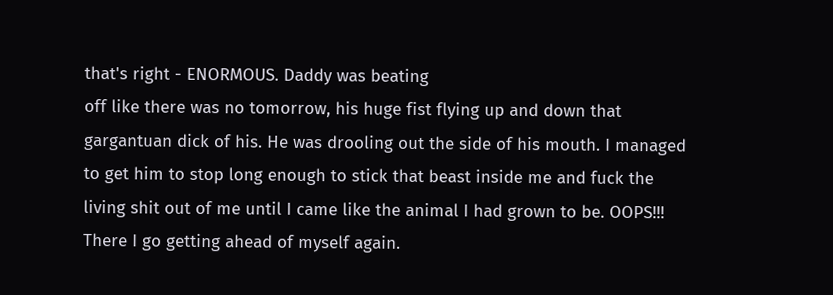that's right - ENORMOUS. Daddy was beating
off like there was no tomorrow, his huge fist flying up and down that
gargantuan dick of his. He was drooling out the side of his mouth. I managed
to get him to stop long enough to stick that beast inside me and fuck the
living shit out of me until I came like the animal I had grown to be. OOPS!!!
There I go getting ahead of myself again.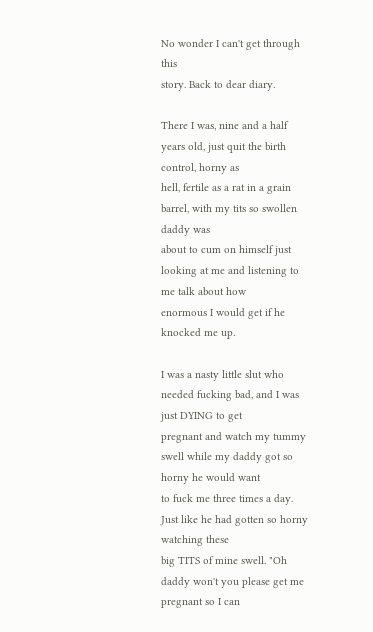No wonder I can't get through this
story. Back to dear diary.

There I was, nine and a half years old, just quit the birth control, horny as
hell, fertile as a rat in a grain barrel, with my tits so swollen daddy was
about to cum on himself just looking at me and listening to me talk about how
enormous I would get if he knocked me up.

I was a nasty little slut who needed fucking bad, and I was just DYING to get
pregnant and watch my tummy swell while my daddy got so horny he would want
to fuck me three times a day. Just like he had gotten so horny watching these
big TITS of mine swell. "Oh daddy won't you please get me pregnant so I can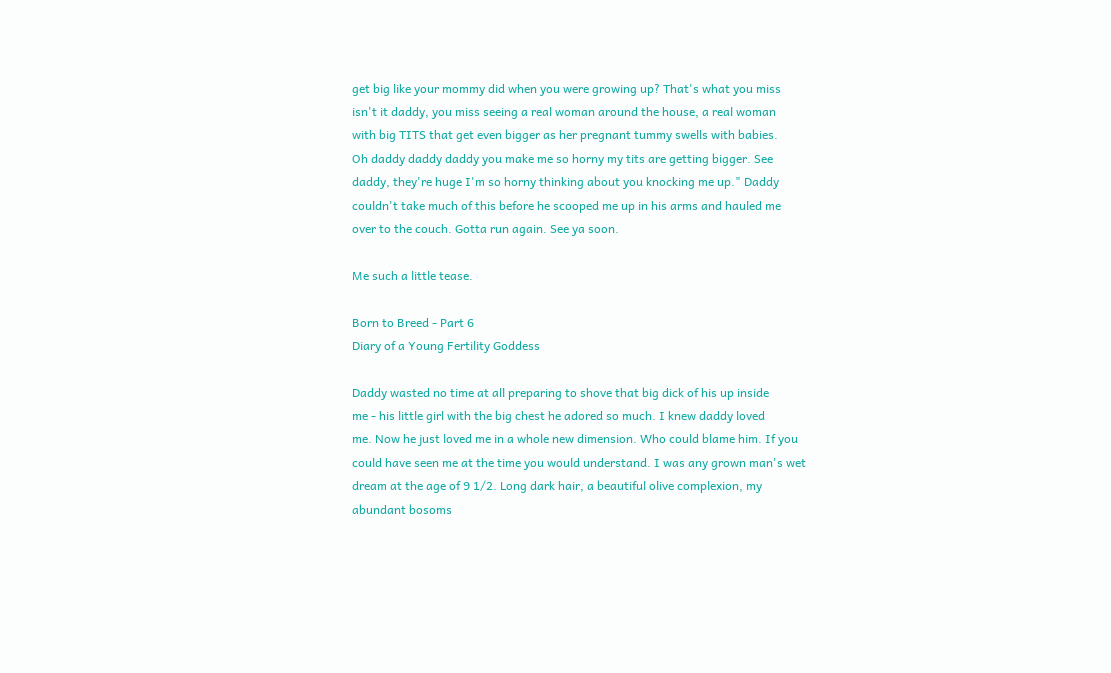get big like your mommy did when you were growing up? That's what you miss
isn't it daddy, you miss seeing a real woman around the house, a real woman
with big TITS that get even bigger as her pregnant tummy swells with babies.
Oh daddy daddy daddy you make me so horny my tits are getting bigger. See
daddy, they're huge I'm so horny thinking about you knocking me up." Daddy
couldn't take much of this before he scooped me up in his arms and hauled me
over to the couch. Gotta run again. See ya soon.

Me such a little tease.

Born to Breed - Part 6
Diary of a Young Fertility Goddess

Daddy wasted no time at all preparing to shove that big dick of his up inside
me - his little girl with the big chest he adored so much. I knew daddy loved
me. Now he just loved me in a whole new dimension. Who could blame him. If you
could have seen me at the time you would understand. I was any grown man's wet
dream at the age of 9 1/2. Long dark hair, a beautiful olive complexion, my
abundant bosoms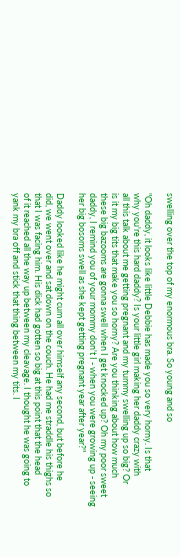swelling over the top of my enormous bra. So young and so

"Oh daddy, it looks like little Debbie has made you so very horny. Is that
why you're this hard daddy? Is your little girl making her daddy crazy with
all this talk about me getting pregnant and my tummy swelling up so big? Or
is it my big tits that make you so horny? Are you thinking about how much
these big bazooms are gonna swell when I get knocked up? Oh my poor sweet
daddy, I remind you of your mommy don't I - when you were growing up - seeing
her big bosoms swell as she kept getting pregnant year after year?"

Daddy looked like he might cum all over himself any second, but before he
did, we went over and sat down on the couch. He had me straddle his thighs so
that I was facing him. His dick had gotten so big at this point that the head
of it reached all the way up between my cleavage. I thought he was going to
yank my bra off and stick that thing between my tits. I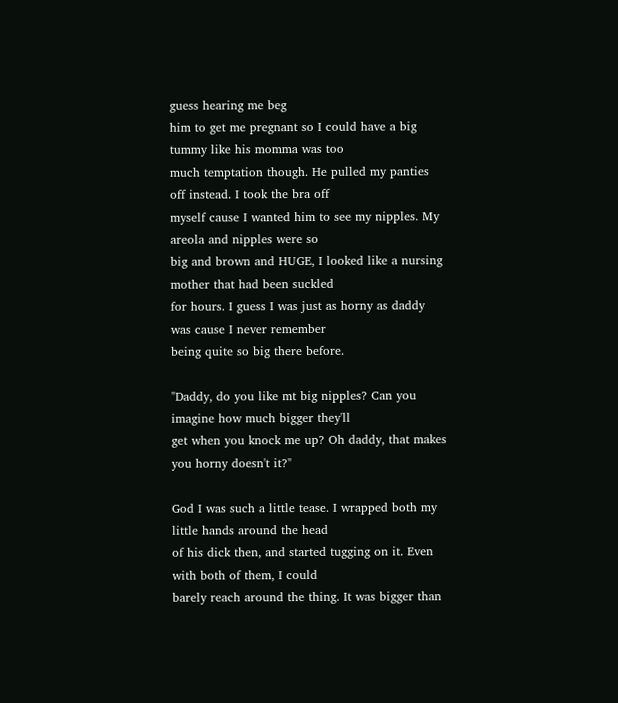guess hearing me beg
him to get me pregnant so I could have a big tummy like his momma was too
much temptation though. He pulled my panties off instead. I took the bra off
myself cause I wanted him to see my nipples. My areola and nipples were so
big and brown and HUGE, I looked like a nursing mother that had been suckled
for hours. I guess I was just as horny as daddy was cause I never remember
being quite so big there before.

"Daddy, do you like mt big nipples? Can you imagine how much bigger they'll
get when you knock me up? Oh daddy, that makes you horny doesn't it?"

God I was such a little tease. I wrapped both my little hands around the head
of his dick then, and started tugging on it. Even with both of them, I could
barely reach around the thing. It was bigger than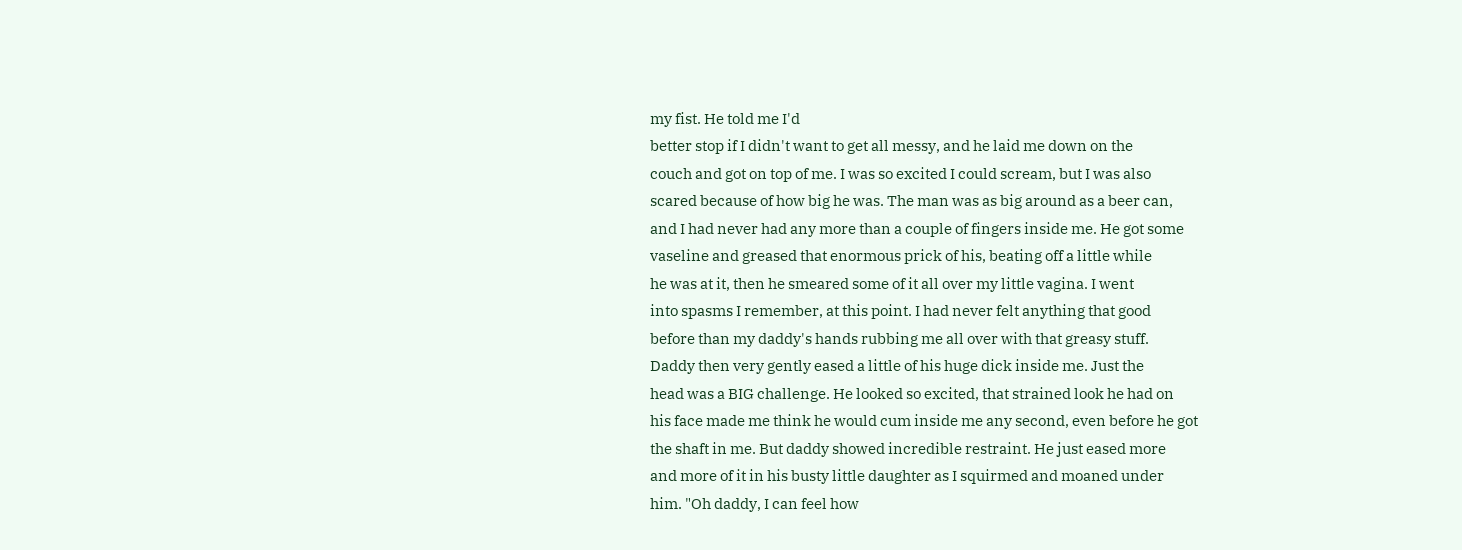my fist. He told me I'd
better stop if I didn't want to get all messy, and he laid me down on the
couch and got on top of me. I was so excited I could scream, but I was also
scared because of how big he was. The man was as big around as a beer can,
and I had never had any more than a couple of fingers inside me. He got some
vaseline and greased that enormous prick of his, beating off a little while
he was at it, then he smeared some of it all over my little vagina. I went
into spasms I remember, at this point. I had never felt anything that good
before than my daddy's hands rubbing me all over with that greasy stuff.
Daddy then very gently eased a little of his huge dick inside me. Just the
head was a BIG challenge. He looked so excited, that strained look he had on
his face made me think he would cum inside me any second, even before he got
the shaft in me. But daddy showed incredible restraint. He just eased more
and more of it in his busty little daughter as I squirmed and moaned under
him. "Oh daddy, I can feel how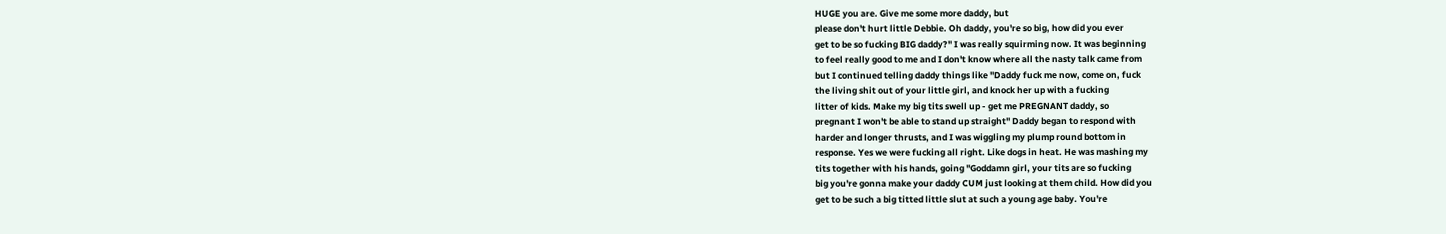HUGE you are. Give me some more daddy, but
please don't hurt little Debbie. Oh daddy, you're so big, how did you ever
get to be so fucking BIG daddy?" I was really squirming now. It was beginning
to feel really good to me and I don't know where all the nasty talk came from
but I continued telling daddy things like "Daddy fuck me now, come on, fuck
the living shit out of your little girl, and knock her up with a fucking
litter of kids. Make my big tits swell up - get me PREGNANT daddy, so
pregnant I won't be able to stand up straight" Daddy began to respond with
harder and longer thrusts, and I was wiggling my plump round bottom in
response. Yes we were fucking all right. Like dogs in heat. He was mashing my
tits together with his hands, going "Goddamn girl, your tits are so fucking
big you're gonna make your daddy CUM just looking at them child. How did you
get to be such a big titted little slut at such a young age baby. You're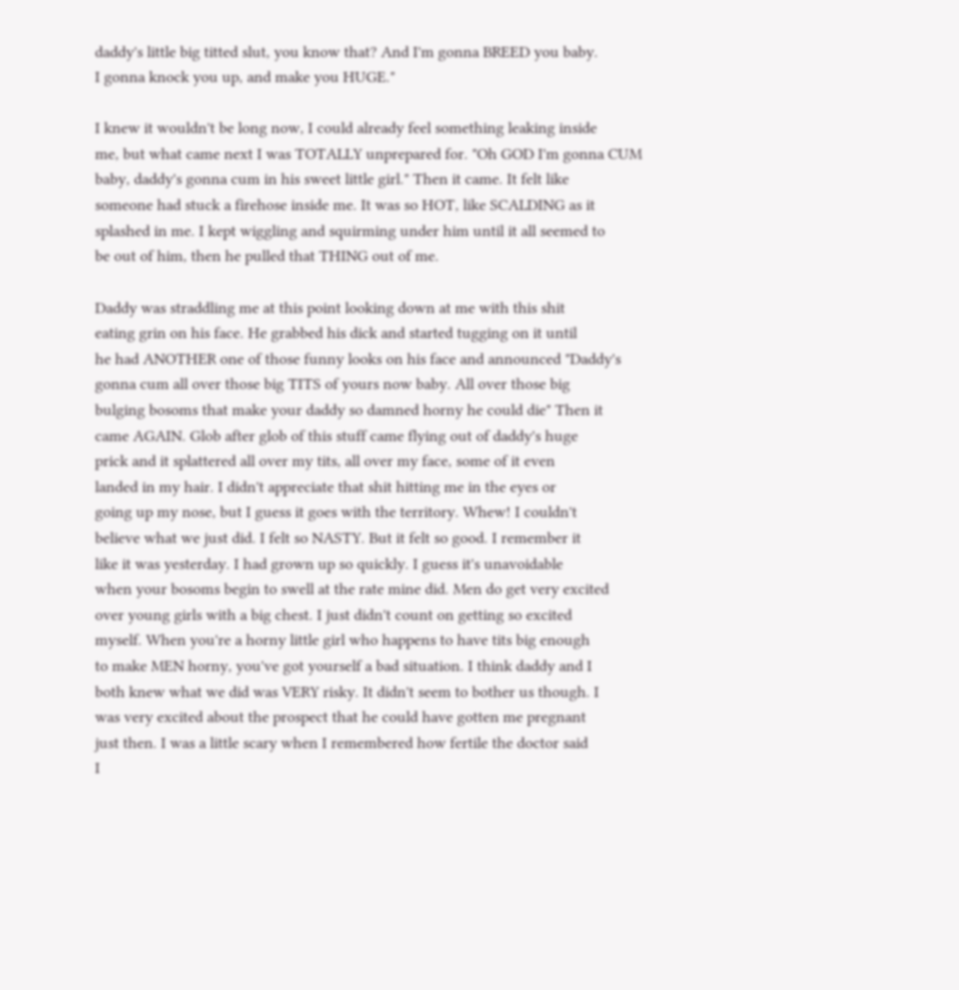daddy's little big titted slut, you know that? And I'm gonna BREED you baby.
I gonna knock you up, and make you HUGE."

I knew it wouldn't be long now, I could already feel something leaking inside
me, but what came next I was TOTALLY unprepared for. "Oh GOD I'm gonna CUM
baby, daddy's gonna cum in his sweet little girl." Then it came. It felt like
someone had stuck a firehose inside me. It was so HOT, like SCALDING as it
splashed in me. I kept wiggling and squirming under him until it all seemed to
be out of him, then he pulled that THING out of me.

Daddy was straddling me at this point looking down at me with this shit
eating grin on his face. He grabbed his dick and started tugging on it until
he had ANOTHER one of those funny looks on his face and announced "Daddy's
gonna cum all over those big TITS of yours now baby. All over those big
bulging bosoms that make your daddy so damned horny he could die" Then it
came AGAIN. Glob after glob of this stuff came flying out of daddy's huge
prick and it splattered all over my tits, all over my face, some of it even
landed in my hair. I didn't appreciate that shit hitting me in the eyes or
going up my nose, but I guess it goes with the territory. Whew! I couldn't
believe what we just did. I felt so NASTY. But it felt so good. I remember it
like it was yesterday. I had grown up so quickly. I guess it's unavoidable
when your bosoms begin to swell at the rate mine did. Men do get very excited
over young girls with a big chest. I just didn't count on getting so excited
myself. When you're a horny little girl who happens to have tits big enough
to make MEN horny, you've got yourself a bad situation. I think daddy and I
both knew what we did was VERY risky. It didn't seem to bother us though. I
was very excited about the prospect that he could have gotten me pregnant
just then. I was a little scary when I remembered how fertile the doctor said
I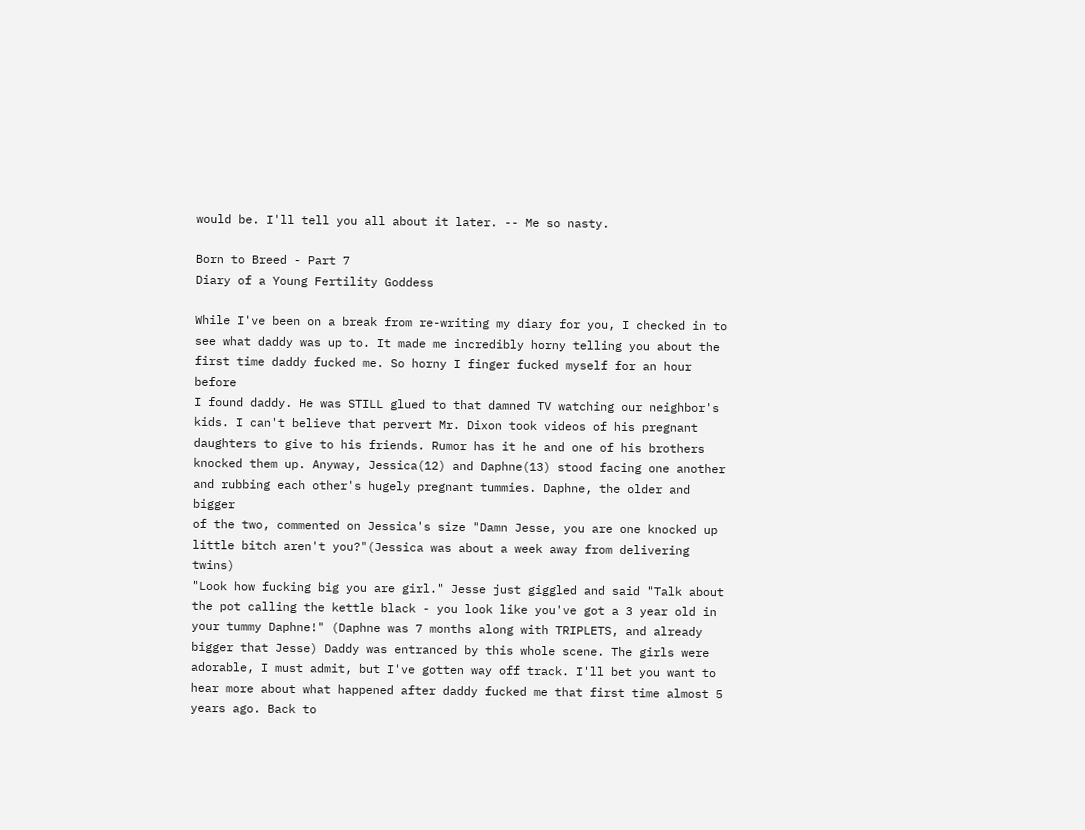would be. I'll tell you all about it later. -- Me so nasty.

Born to Breed - Part 7
Diary of a Young Fertility Goddess

While I've been on a break from re-writing my diary for you, I checked in to
see what daddy was up to. It made me incredibly horny telling you about the
first time daddy fucked me. So horny I finger fucked myself for an hour before
I found daddy. He was STILL glued to that damned TV watching our neighbor's
kids. I can't believe that pervert Mr. Dixon took videos of his pregnant
daughters to give to his friends. Rumor has it he and one of his brothers
knocked them up. Anyway, Jessica(12) and Daphne(13) stood facing one another
and rubbing each other's hugely pregnant tummies. Daphne, the older and bigger
of the two, commented on Jessica's size "Damn Jesse, you are one knocked up
little bitch aren't you?"(Jessica was about a week away from delivering twins)
"Look how fucking big you are girl." Jesse just giggled and said "Talk about
the pot calling the kettle black - you look like you've got a 3 year old in
your tummy Daphne!" (Daphne was 7 months along with TRIPLETS, and already
bigger that Jesse) Daddy was entranced by this whole scene. The girls were
adorable, I must admit, but I've gotten way off track. I'll bet you want to
hear more about what happened after daddy fucked me that first time almost 5
years ago. Back to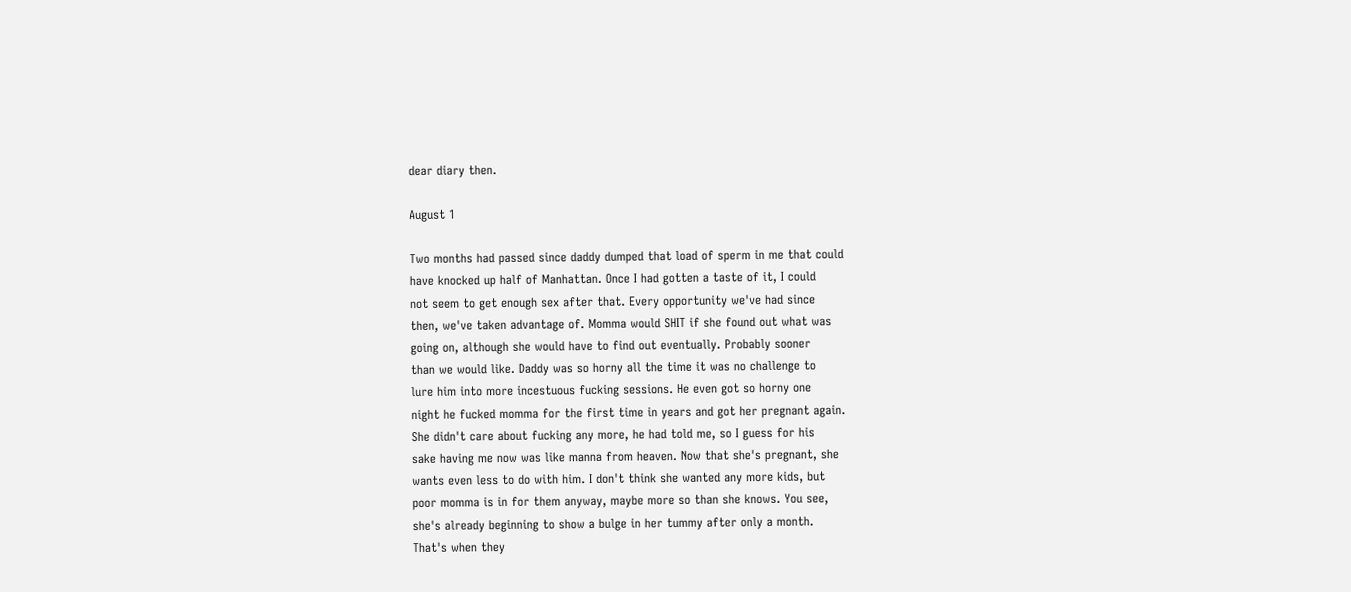dear diary then.

August 1

Two months had passed since daddy dumped that load of sperm in me that could
have knocked up half of Manhattan. Once I had gotten a taste of it, I could
not seem to get enough sex after that. Every opportunity we've had since
then, we've taken advantage of. Momma would SHIT if she found out what was
going on, although she would have to find out eventually. Probably sooner
than we would like. Daddy was so horny all the time it was no challenge to
lure him into more incestuous fucking sessions. He even got so horny one
night he fucked momma for the first time in years and got her pregnant again.
She didn't care about fucking any more, he had told me, so I guess for his
sake having me now was like manna from heaven. Now that she's pregnant, she
wants even less to do with him. I don't think she wanted any more kids, but
poor momma is in for them anyway, maybe more so than she knows. You see,
she's already beginning to show a bulge in her tummy after only a month.
That's when they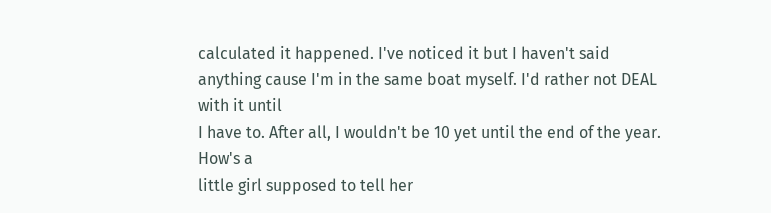calculated it happened. I've noticed it but I haven't said
anything cause I'm in the same boat myself. I'd rather not DEAL with it until
I have to. After all, I wouldn't be 10 yet until the end of the year. How's a
little girl supposed to tell her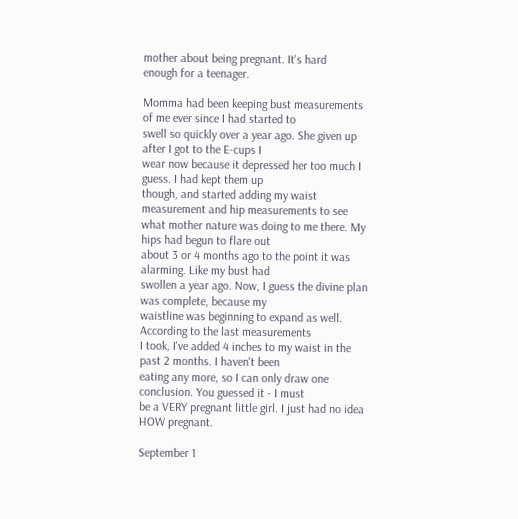mother about being pregnant. It's hard
enough for a teenager.

Momma had been keeping bust measurements of me ever since I had started to
swell so quickly over a year ago. She given up after I got to the E-cups I
wear now because it depressed her too much I guess. I had kept them up
though, and started adding my waist measurement and hip measurements to see
what mother nature was doing to me there. My hips had begun to flare out
about 3 or 4 months ago to the point it was alarming. Like my bust had
swollen a year ago. Now, I guess the divine plan was complete, because my
waistline was beginning to expand as well. According to the last measurements
I took, I've added 4 inches to my waist in the past 2 months. I haven't been
eating any more, so I can only draw one conclusion. You guessed it - I must
be a VERY pregnant little girl. I just had no idea HOW pregnant.

September 1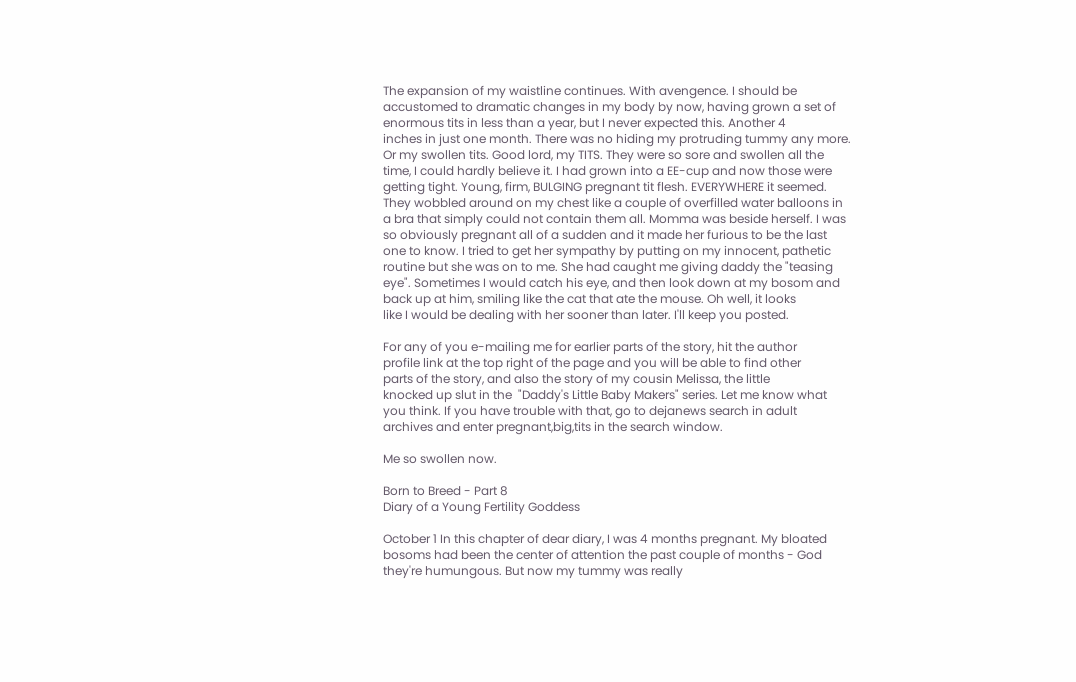The expansion of my waistline continues. With avengence. I should be
accustomed to dramatic changes in my body by now, having grown a set of
enormous tits in less than a year, but I never expected this. Another 4
inches in just one month. There was no hiding my protruding tummy any more.
Or my swollen tits. Good lord, my TITS. They were so sore and swollen all the
time, I could hardly believe it. I had grown into a EE-cup and now those were
getting tight. Young, firm, BULGING pregnant tit flesh. EVERYWHERE it seemed.
They wobbled around on my chest like a couple of overfilled water balloons in
a bra that simply could not contain them all. Momma was beside herself. I was
so obviously pregnant all of a sudden and it made her furious to be the last
one to know. I tried to get her sympathy by putting on my innocent, pathetic
routine but she was on to me. She had caught me giving daddy the "teasing
eye". Sometimes I would catch his eye, and then look down at my bosom and
back up at him, smiling like the cat that ate the mouse. Oh well, it looks
like I would be dealing with her sooner than later. I'll keep you posted.

For any of you e-mailing me for earlier parts of the story, hit the author
profile link at the top right of the page and you will be able to find other
parts of the story, and also the story of my cousin Melissa, the little
knocked up slut in the  "Daddy's Little Baby Makers" series. Let me know what
you think. If you have trouble with that, go to dejanews search in adult
archives and enter pregnant,big,tits in the search window.

Me so swollen now.

Born to Breed - Part 8
Diary of a Young Fertility Goddess

October 1 In this chapter of dear diary, I was 4 months pregnant. My bloated
bosoms had been the center of attention the past couple of months - God
they're humungous. But now my tummy was really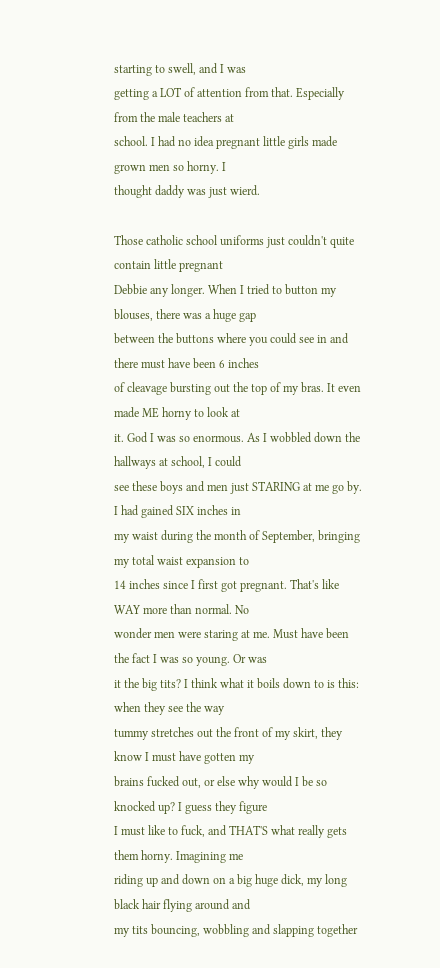starting to swell, and I was
getting a LOT of attention from that. Especially from the male teachers at
school. I had no idea pregnant little girls made grown men so horny. I
thought daddy was just wierd.

Those catholic school uniforms just couldn't quite contain little pregnant
Debbie any longer. When I tried to button my blouses, there was a huge gap
between the buttons where you could see in and there must have been 6 inches
of cleavage bursting out the top of my bras. It even made ME horny to look at
it. God I was so enormous. As I wobbled down the hallways at school, I could
see these boys and men just STARING at me go by. I had gained SIX inches in
my waist during the month of September, bringing my total waist expansion to
14 inches since I first got pregnant. That's like WAY more than normal. No
wonder men were staring at me. Must have been the fact I was so young. Or was
it the big tits? I think what it boils down to is this: when they see the way
tummy stretches out the front of my skirt, they know I must have gotten my
brains fucked out, or else why would I be so knocked up? I guess they figure
I must like to fuck, and THAT'S what really gets them horny. Imagining me
riding up and down on a big huge dick, my long black hair flying around and
my tits bouncing, wobbling and slapping together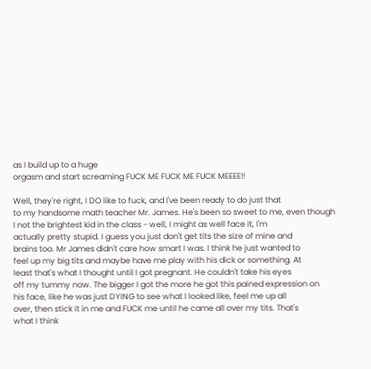as I build up to a huge
orgasm and start screaming FUCK ME FUCK ME FUCK MEEEE!!

Well, they're right, I DO like to fuck, and I've been ready to do just that
to my handsome math teacher Mr. James. He's been so sweet to me, even though
I not the brightest kid in the class - well, I might as well face it, I'm
actually pretty stupid. I guess you just don't get tits the size of mine and
brains too. Mr James didn't care how smart I was. I think he just wanted to
feel up my big tits and maybe have me play with his dick or something. At
least that's what I thought until I got pregnant. He couldn't take his eyes
off my tummy now. The bigger I got the more he got this pained expression on
his face, like he was just DYING to see what I looked like, feel me up all
over, then stick it in me and FUCK me until he came all over my tits. That's
what I think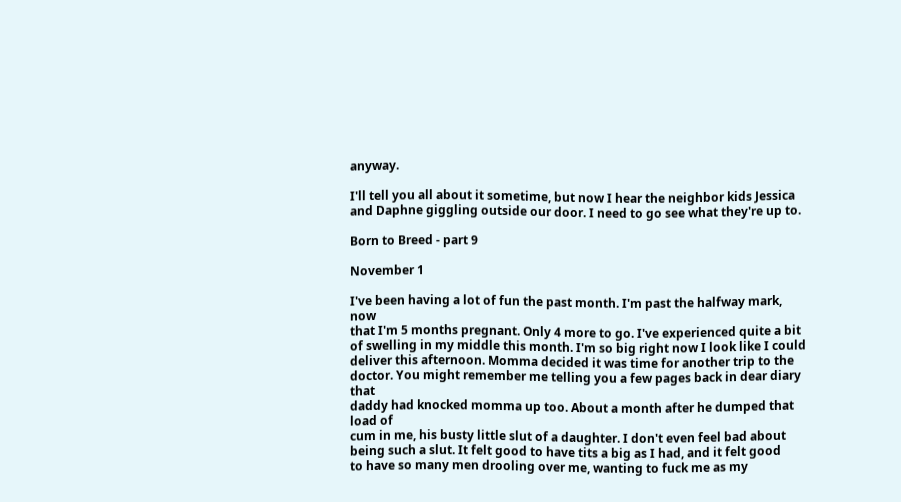anyway.

I'll tell you all about it sometime, but now I hear the neighbor kids Jessica
and Daphne giggling outside our door. I need to go see what they're up to.

Born to Breed - part 9

November 1

I've been having a lot of fun the past month. I'm past the halfway mark, now
that I'm 5 months pregnant. Only 4 more to go. I've experienced quite a bit
of swelling in my middle this month. I'm so big right now I look like I could
deliver this afternoon. Momma decided it was time for another trip to the
doctor. You might remember me telling you a few pages back in dear diary that
daddy had knocked momma up too. About a month after he dumped that load of
cum in me, his busty little slut of a daughter. I don't even feel bad about
being such a slut. It felt good to have tits a big as I had, and it felt good
to have so many men drooling over me, wanting to fuck me as my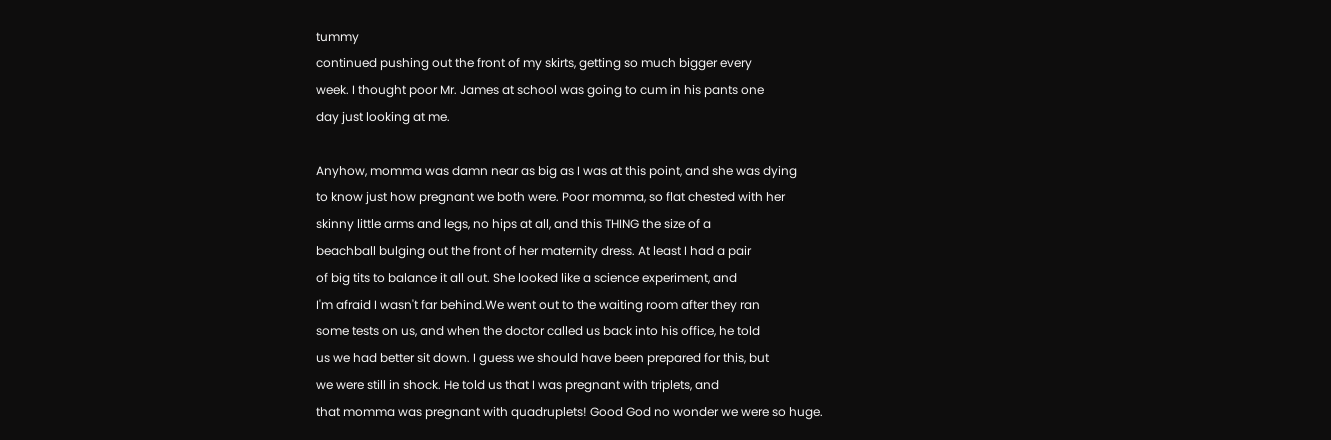tummy
continued pushing out the front of my skirts, getting so much bigger every
week. I thought poor Mr. James at school was going to cum in his pants one
day just looking at me.

Anyhow, momma was damn near as big as I was at this point, and she was dying
to know just how pregnant we both were. Poor momma, so flat chested with her
skinny little arms and legs, no hips at all, and this THING the size of a
beachball bulging out the front of her maternity dress. At least I had a pair
of big tits to balance it all out. She looked like a science experiment, and
I'm afraid I wasn't far behind.We went out to the waiting room after they ran
some tests on us, and when the doctor called us back into his office, he told
us we had better sit down. I guess we should have been prepared for this, but
we were still in shock. He told us that I was pregnant with triplets, and
that momma was pregnant with quadruplets! Good God no wonder we were so huge.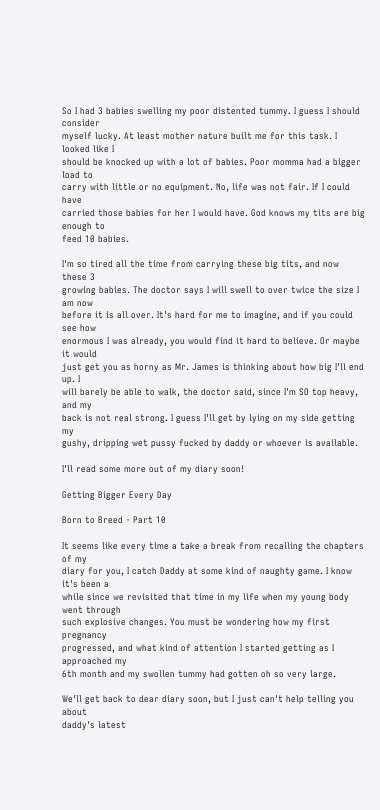So I had 3 babies swelling my poor distented tummy. I guess I should consider
myself lucky. At least mother nature built me for this task. I looked like I
should be knocked up with a lot of babies. Poor momma had a bigger load to
carry with little or no equipment. No, life was not fair. If I could have
carried those babies for her I would have. God knows my tits are big enough to
feed 10 babies.

I'm so tired all the time from carrying these big tits, and now these 3
growing babies. The doctor says I will swell to over twice the size I am now
before it is all over. It's hard for me to imagine, and if you could see how
enormous I was already, you would find it hard to believe. Or maybe it would
just get you as horny as Mr. James is thinking about how big I'll end up. I
will barely be able to walk, the doctor said, since I'm SO top heavy, and my
back is not real strong. I guess I'll get by lying on my side getting my
gushy, dripping wet pussy fucked by daddy or whoever is available.

I'll read some more out of my diary soon!

Getting Bigger Every Day

Born to Breed - Part 10

It seems like every time a take a break from recalling the chapters of my
diary for you, I catch Daddy at some kind of naughty game. I know it's been a
while since we revisited that time in my life when my young body went through
such explosive changes. You must be wondering how my first pregnancy
progressed, and what kind of attention I started getting as I approached my
6th month and my swollen tummy had gotten oh so very large.

We'll get back to dear diary soon, but I just can't help telling you about
daddy's latest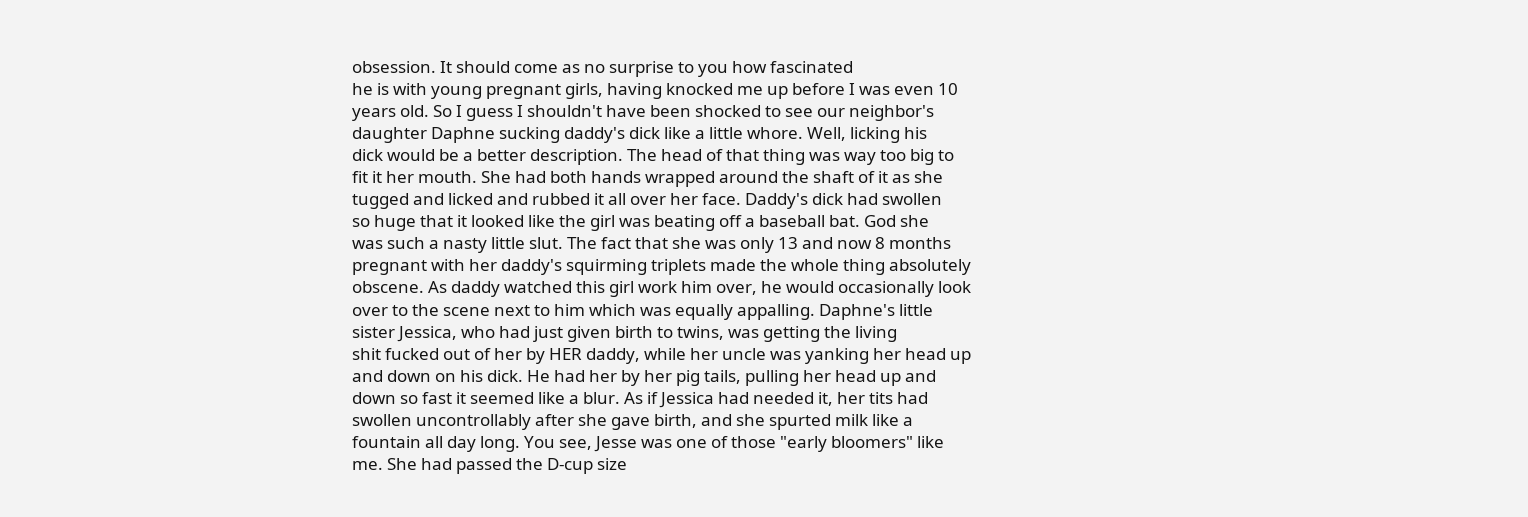obsession. It should come as no surprise to you how fascinated
he is with young pregnant girls, having knocked me up before I was even 10
years old. So I guess I shouldn't have been shocked to see our neighbor's
daughter Daphne sucking daddy's dick like a little whore. Well, licking his
dick would be a better description. The head of that thing was way too big to
fit it her mouth. She had both hands wrapped around the shaft of it as she
tugged and licked and rubbed it all over her face. Daddy's dick had swollen
so huge that it looked like the girl was beating off a baseball bat. God she
was such a nasty little slut. The fact that she was only 13 and now 8 months
pregnant with her daddy's squirming triplets made the whole thing absolutely
obscene. As daddy watched this girl work him over, he would occasionally look
over to the scene next to him which was equally appalling. Daphne's little
sister Jessica, who had just given birth to twins, was getting the living
shit fucked out of her by HER daddy, while her uncle was yanking her head up
and down on his dick. He had her by her pig tails, pulling her head up and
down so fast it seemed like a blur. As if Jessica had needed it, her tits had
swollen uncontrollably after she gave birth, and she spurted milk like a
fountain all day long. You see, Jesse was one of those "early bloomers" like
me. She had passed the D-cup size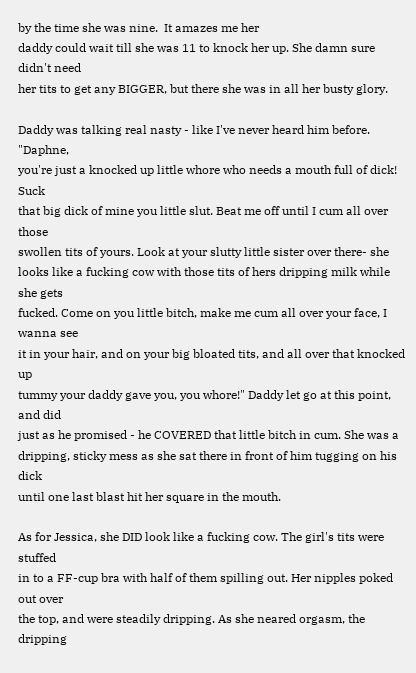by the time she was nine.  It amazes me her
daddy could wait till she was 11 to knock her up. She damn sure didn't need
her tits to get any BIGGER, but there she was in all her busty glory.

Daddy was talking real nasty - like I've never heard him before. "Daphne,
you're just a knocked up little whore who needs a mouth full of dick! Suck
that big dick of mine you little slut. Beat me off until I cum all over those
swollen tits of yours. Look at your slutty little sister over there- she
looks like a fucking cow with those tits of hers dripping milk while she gets
fucked. Come on you little bitch, make me cum all over your face, I wanna see
it in your hair, and on your big bloated tits, and all over that knocked up
tummy your daddy gave you, you whore!" Daddy let go at this point, and did
just as he promised - he COVERED that little bitch in cum. She was a
dripping, sticky mess as she sat there in front of him tugging on his dick
until one last blast hit her square in the mouth.

As for Jessica, she DID look like a fucking cow. The girl's tits were stuffed
in to a FF-cup bra with half of them spilling out. Her nipples poked out over
the top, and were steadily dripping. As she neared orgasm, the dripping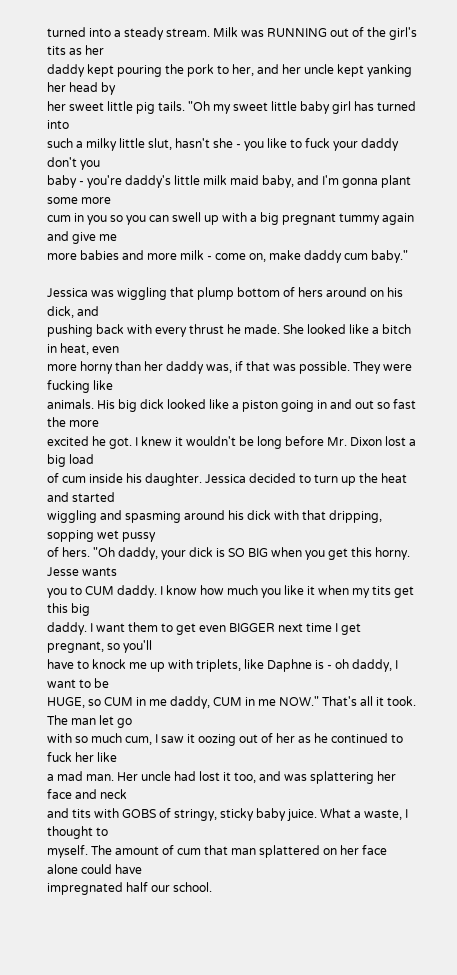turned into a steady stream. Milk was RUNNING out of the girl's tits as her
daddy kept pouring the pork to her, and her uncle kept yanking her head by
her sweet little pig tails. "Oh my sweet little baby girl has turned into
such a milky little slut, hasn't she - you like to fuck your daddy don't you
baby - you're daddy's little milk maid baby, and I'm gonna plant some more
cum in you so you can swell up with a big pregnant tummy again and give me
more babies and more milk - come on, make daddy cum baby."

Jessica was wiggling that plump bottom of hers around on his dick, and
pushing back with every thrust he made. She looked like a bitch in heat, even
more horny than her daddy was, if that was possible. They were fucking like
animals. His big dick looked like a piston going in and out so fast the more
excited he got. I knew it wouldn't be long before Mr. Dixon lost a big load
of cum inside his daughter. Jessica decided to turn up the heat and started
wiggling and spasming around his dick with that dripping, sopping wet pussy
of hers. "Oh daddy, your dick is SO BIG when you get this horny. Jesse wants
you to CUM daddy. I know how much you like it when my tits get this big
daddy. I want them to get even BIGGER next time I get pregnant, so you'll
have to knock me up with triplets, like Daphne is - oh daddy, I want to be
HUGE, so CUM in me daddy, CUM in me NOW." That's all it took. The man let go
with so much cum, I saw it oozing out of her as he continued to fuck her like
a mad man. Her uncle had lost it too, and was splattering her face and neck
and tits with GOBS of stringy, sticky baby juice. What a waste, I thought to
myself. The amount of cum that man splattered on her face alone could have
impregnated half our school.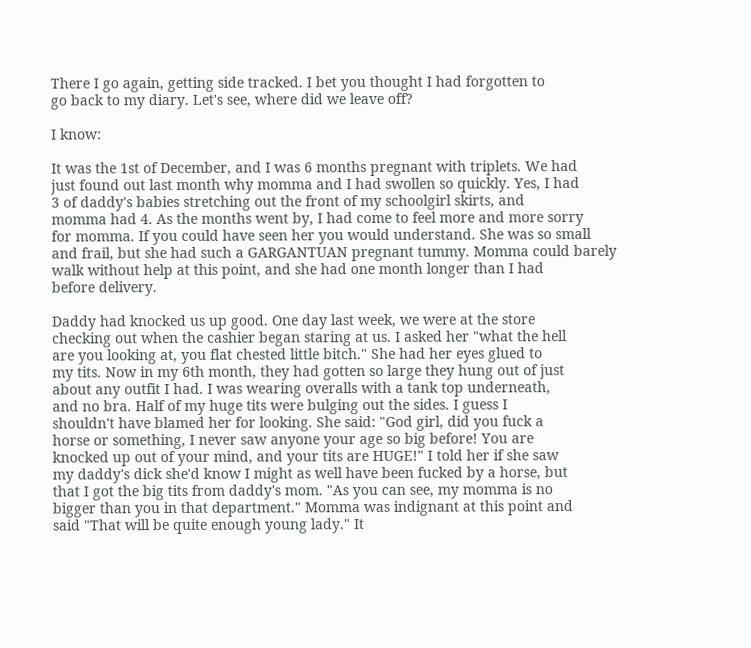There I go again, getting side tracked. I bet you thought I had forgotten to
go back to my diary. Let's see, where did we leave off?

I know:

It was the 1st of December, and I was 6 months pregnant with triplets. We had
just found out last month why momma and I had swollen so quickly. Yes, I had
3 of daddy's babies stretching out the front of my schoolgirl skirts, and
momma had 4. As the months went by, I had come to feel more and more sorry
for momma. If you could have seen her you would understand. She was so small
and frail, but she had such a GARGANTUAN pregnant tummy. Momma could barely
walk without help at this point, and she had one month longer than I had
before delivery.

Daddy had knocked us up good. One day last week, we were at the store
checking out when the cashier began staring at us. I asked her "what the hell
are you looking at, you flat chested little bitch." She had her eyes glued to
my tits. Now in my 6th month, they had gotten so large they hung out of just
about any outfit I had. I was wearing overalls with a tank top underneath,
and no bra. Half of my huge tits were bulging out the sides. I guess I
shouldn't have blamed her for looking. She said: "God girl, did you fuck a
horse or something, I never saw anyone your age so big before! You are
knocked up out of your mind, and your tits are HUGE!" I told her if she saw
my daddy's dick she'd know I might as well have been fucked by a horse, but
that I got the big tits from daddy's mom. "As you can see, my momma is no
bigger than you in that department." Momma was indignant at this point and
said "That will be quite enough young lady." It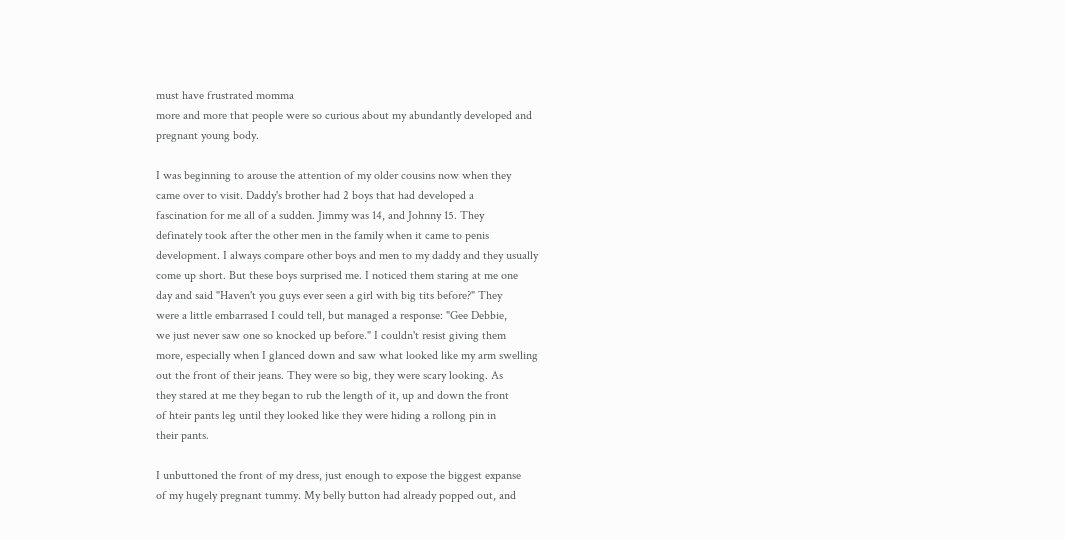must have frustrated momma
more and more that people were so curious about my abundantly developed and
pregnant young body.

I was beginning to arouse the attention of my older cousins now when they
came over to visit. Daddy's brother had 2 boys that had developed a
fascination for me all of a sudden. Jimmy was 14, and Johnny 15. They
definately took after the other men in the family when it came to penis
development. I always compare other boys and men to my daddy and they usually
come up short. But these boys surprised me. I noticed them staring at me one
day and said "Haven't you guys ever seen a girl with big tits before?" They
were a little embarrased I could tell, but managed a response: "Gee Debbie,
we just never saw one so knocked up before." I couldn't resist giving them
more, especially when I glanced down and saw what looked like my arm swelling
out the front of their jeans. They were so big, they were scary looking. As
they stared at me they began to rub the length of it, up and down the front
of hteir pants leg until they looked like they were hiding a rollong pin in
their pants.

I unbuttoned the front of my dress, just enough to expose the biggest expanse
of my hugely pregnant tummy. My belly button had already popped out, and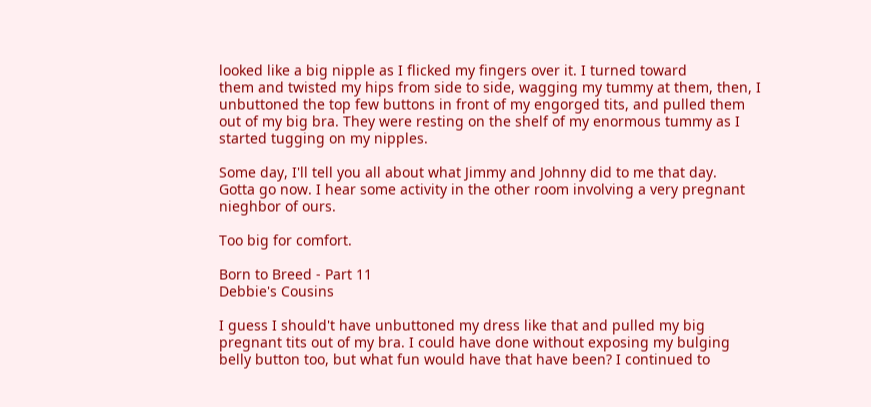looked like a big nipple as I flicked my fingers over it. I turned toward
them and twisted my hips from side to side, wagging my tummy at them, then, I
unbuttoned the top few buttons in front of my engorged tits, and pulled them
out of my big bra. They were resting on the shelf of my enormous tummy as I
started tugging on my nipples.

Some day, I'll tell you all about what Jimmy and Johnny did to me that day.
Gotta go now. I hear some activity in the other room involving a very pregnant
nieghbor of ours.

Too big for comfort.

Born to Breed - Part 11
Debbie's Cousins

I guess I should't have unbuttoned my dress like that and pulled my big
pregnant tits out of my bra. I could have done without exposing my bulging
belly button too, but what fun would have that have been? I continued to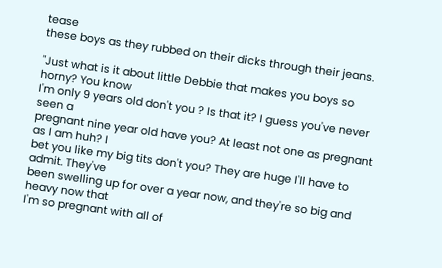tease
these boys as they rubbed on their dicks through their jeans.

"Just what is it about little Debbie that makes you boys so horny? You know
I'm only 9 years old don't you ? Is that it? I guess you've never seen a
pregnant nine year old have you? At least not one as pregnant as I am huh? I
bet you like my big tits don't you? They are huge I'll have to admit. They've
been swelling up for over a year now, and they're so big and heavy now that
I'm so pregnant with all of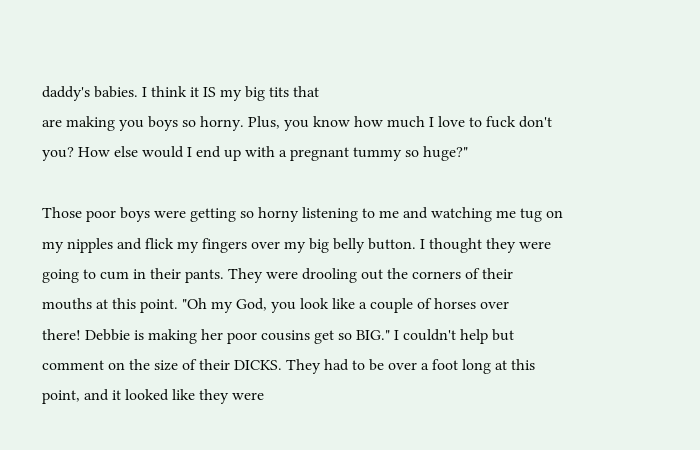daddy's babies. I think it IS my big tits that
are making you boys so horny. Plus, you know how much I love to fuck don't
you? How else would I end up with a pregnant tummy so huge?"

Those poor boys were getting so horny listening to me and watching me tug on
my nipples and flick my fingers over my big belly button. I thought they were
going to cum in their pants. They were drooling out the corners of their
mouths at this point. "Oh my God, you look like a couple of horses over
there! Debbie is making her poor cousins get so BIG." I couldn't help but
comment on the size of their DICKS. They had to be over a foot long at this
point, and it looked like they were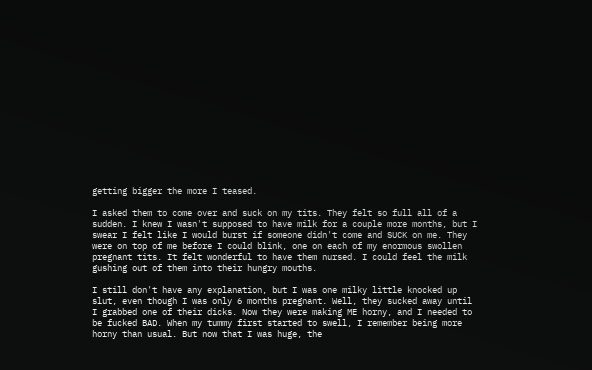getting bigger the more I teased.

I asked them to come over and suck on my tits. They felt so full all of a
sudden. I knew I wasn't supposed to have milk for a couple more months, but I
swear I felt like I would burst if someone didn't come and SUCK on me. They
were on top of me before I could blink, one on each of my enormous swollen
pregnant tits. It felt wonderful to have them nursed. I could feel the milk
gushing out of them into their hungry mouths.

I still don't have any explanation, but I was one milky little knocked up
slut, even though I was only 6 months pregnant. Well, they sucked away until
I grabbed one of their dicks. Now they were making ME horny, and I needed to
be fucked BAD. When my tummy first started to swell, I remember being more
horny than usual. But now that I was huge, the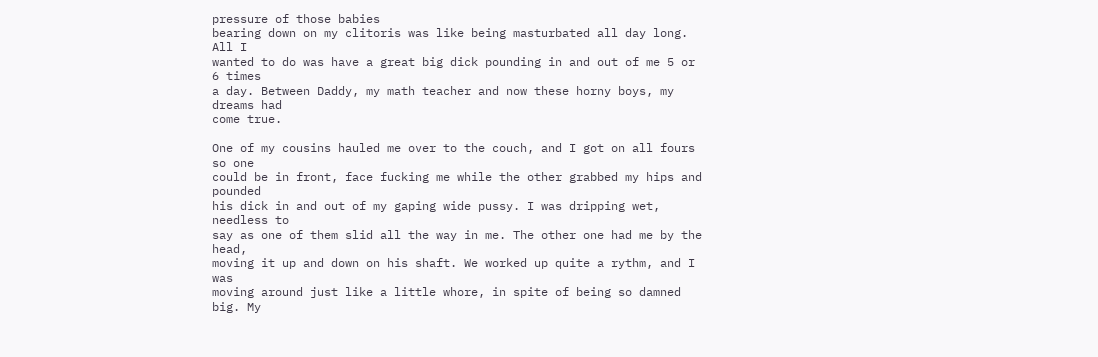pressure of those babies
bearing down on my clitoris was like being masturbated all day long. All I
wanted to do was have a great big dick pounding in and out of me 5 or 6 times
a day. Between Daddy, my math teacher and now these horny boys, my dreams had
come true.

One of my cousins hauled me over to the couch, and I got on all fours so one
could be in front, face fucking me while the other grabbed my hips and pounded
his dick in and out of my gaping wide pussy. I was dripping wet, needless to
say as one of them slid all the way in me. The other one had me by the head,
moving it up and down on his shaft. We worked up quite a rythm, and I was
moving around just like a little whore, in spite of being so damned big. My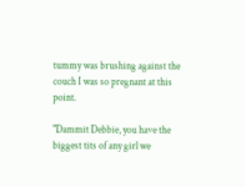tummy was brushing against the couch I was so pregnant at this point.

"Dammit Debbie, you have the biggest tits of any girl we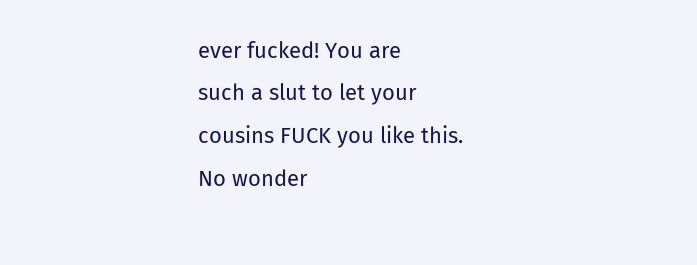ever fucked! You are
such a slut to let your cousins FUCK you like this. No wonder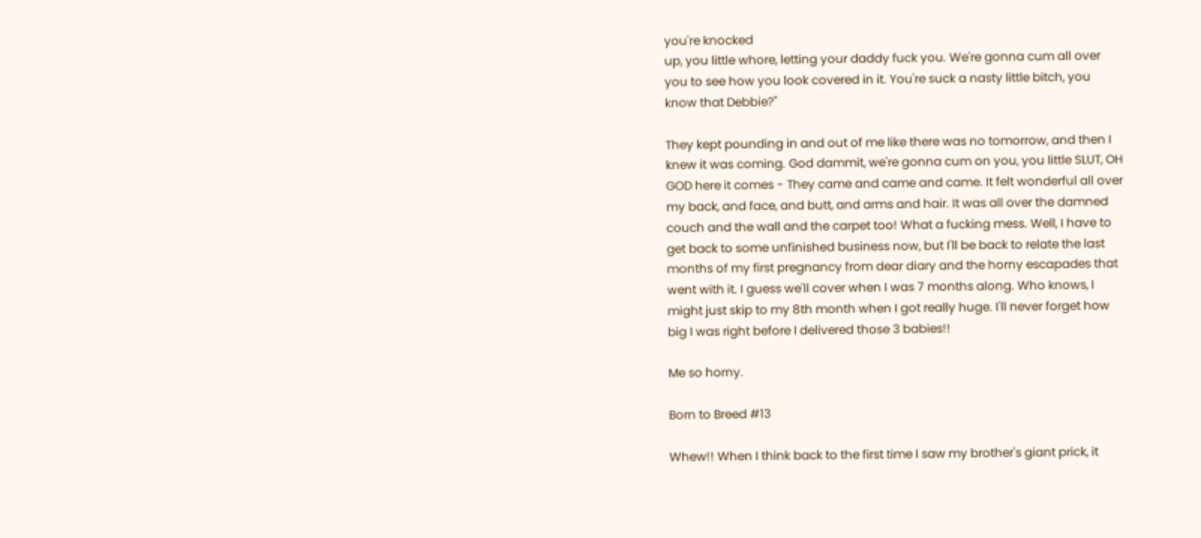you're knocked
up, you little whore, letting your daddy fuck you. We're gonna cum all over
you to see how you look covered in it. You're suck a nasty little bitch, you
know that Debbie?"

They kept pounding in and out of me like there was no tomorrow, and then I
knew it was coming. God dammit, we're gonna cum on you, you little SLUT, OH
GOD here it comes - They came and came and came. It felt wonderful all over
my back, and face, and butt, and arms and hair. It was all over the damned
couch and the wall and the carpet too! What a fucking mess. Well, I have to
get back to some unfinished business now, but I'll be back to relate the last
months of my first pregnancy from dear diary and the horny escapades that
went with it. I guess we'll cover when I was 7 months along. Who knows, I
might just skip to my 8th month when I got really huge. I'll never forget how
big I was right before I delivered those 3 babies!!

Me so horny.

Born to Breed #13

Whew!! When I think back to the first time I saw my brother's giant prick, it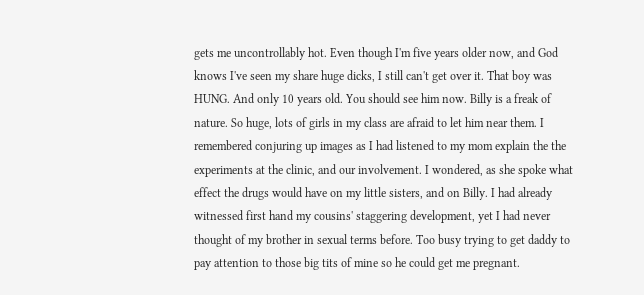gets me uncontrollably hot. Even though I'm five years older now, and God
knows I've seen my share huge dicks, I still can't get over it. That boy was
HUNG. And only 10 years old. You should see him now. Billy is a freak of
nature. So huge, lots of girls in my class are afraid to let him near them. I
remembered conjuring up images as I had listened to my mom explain the the
experiments at the clinic, and our involvement. I wondered, as she spoke what
effect the drugs would have on my little sisters, and on Billy. I had already
witnessed first hand my cousins' staggering development, yet I had never
thought of my brother in sexual terms before. Too busy trying to get daddy to
pay attention to those big tits of mine so he could get me pregnant.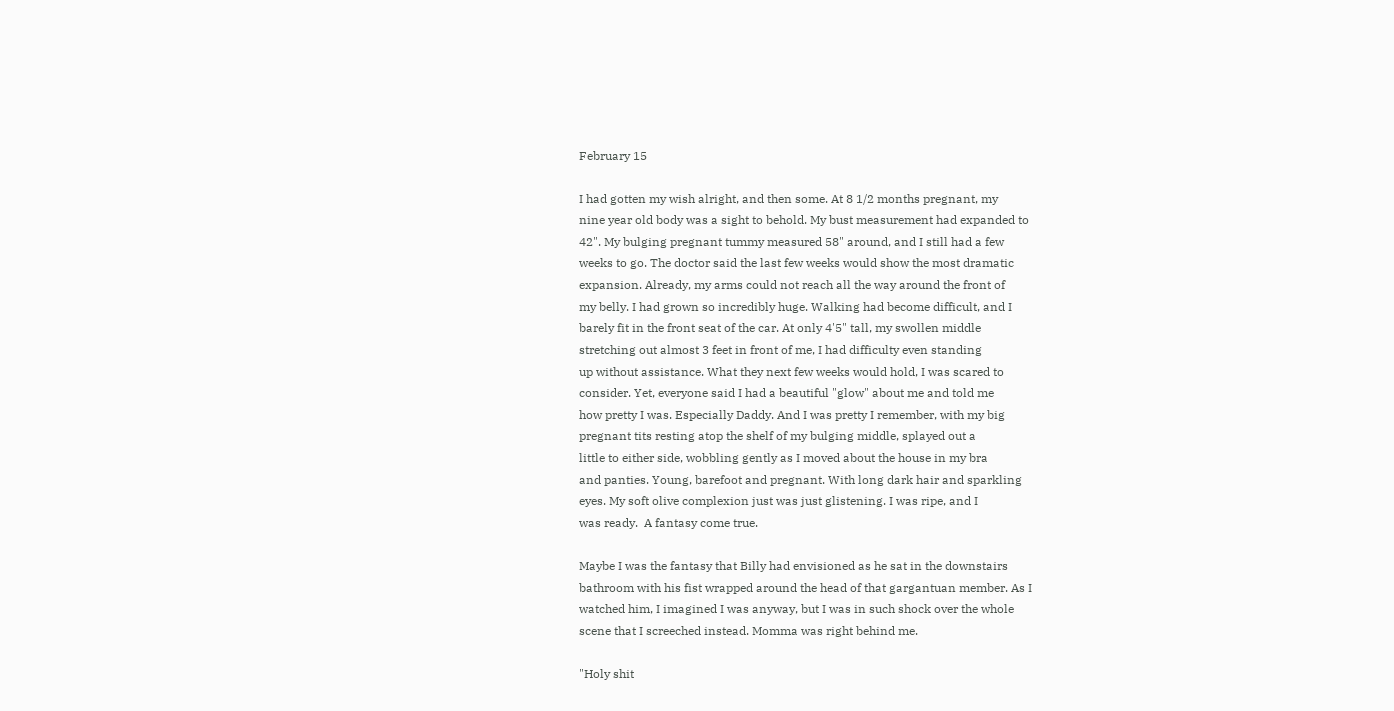February 15

I had gotten my wish alright, and then some. At 8 1/2 months pregnant, my
nine year old body was a sight to behold. My bust measurement had expanded to
42". My bulging pregnant tummy measured 58" around, and I still had a few
weeks to go. The doctor said the last few weeks would show the most dramatic
expansion. Already, my arms could not reach all the way around the front of
my belly. I had grown so incredibly huge. Walking had become difficult, and I
barely fit in the front seat of the car. At only 4'5" tall, my swollen middle
stretching out almost 3 feet in front of me, I had difficulty even standing
up without assistance. What they next few weeks would hold, I was scared to
consider. Yet, everyone said I had a beautiful "glow" about me and told me
how pretty I was. Especially Daddy. And I was pretty I remember, with my big
pregnant tits resting atop the shelf of my bulging middle, splayed out a
little to either side, wobbling gently as I moved about the house in my bra
and panties. Young, barefoot and pregnant. With long dark hair and sparkling
eyes. My soft olive complexion just was just glistening. I was ripe, and I
was ready.  A fantasy come true.

Maybe I was the fantasy that Billy had envisioned as he sat in the downstairs
bathroom with his fist wrapped around the head of that gargantuan member. As I
watched him, I imagined I was anyway, but I was in such shock over the whole
scene that I screeched instead. Momma was right behind me.

"Holy shit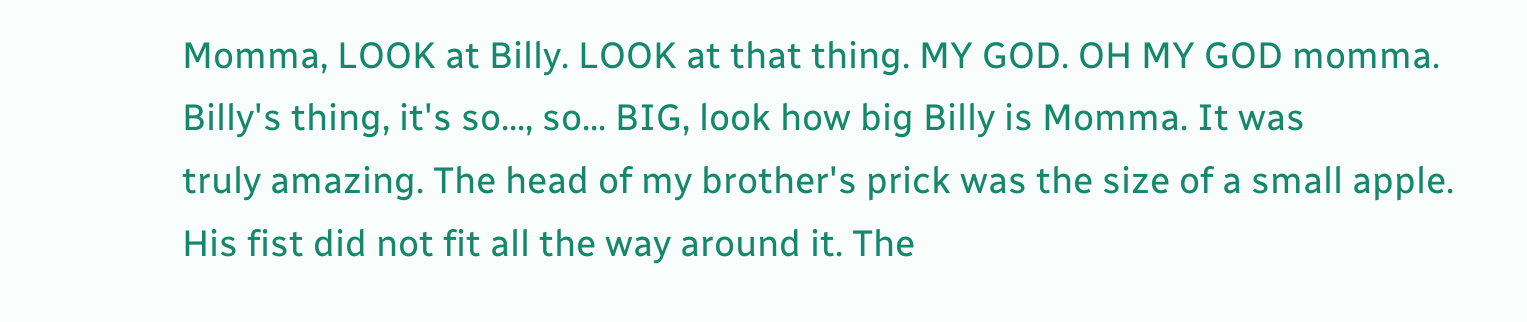Momma, LOOK at Billy. LOOK at that thing. MY GOD. OH MY GOD momma.
Billy's thing, it's so..., so... BIG, look how big Billy is Momma. It was
truly amazing. The head of my brother's prick was the size of a small apple.
His fist did not fit all the way around it. The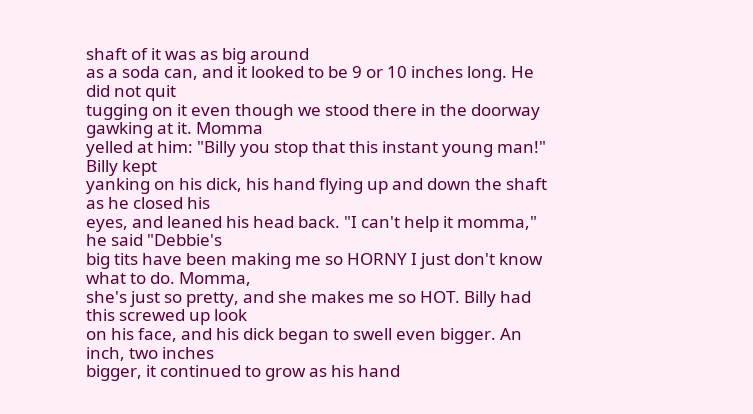shaft of it was as big around
as a soda can, and it looked to be 9 or 10 inches long. He did not quit
tugging on it even though we stood there in the doorway gawking at it. Momma
yelled at him: "Billy you stop that this instant young man!" Billy kept
yanking on his dick, his hand flying up and down the shaft as he closed his
eyes, and leaned his head back. "I can't help it momma," he said "Debbie's
big tits have been making me so HORNY I just don't know what to do. Momma,
she's just so pretty, and she makes me so HOT. Billy had this screwed up look
on his face, and his dick began to swell even bigger. An inch, two inches
bigger, it continued to grow as his hand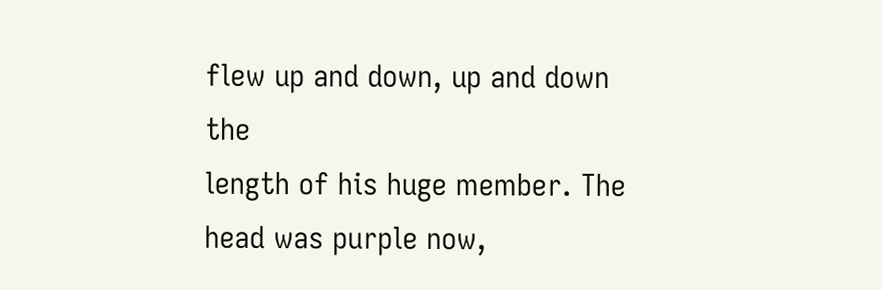flew up and down, up and down the
length of his huge member. The head was purple now,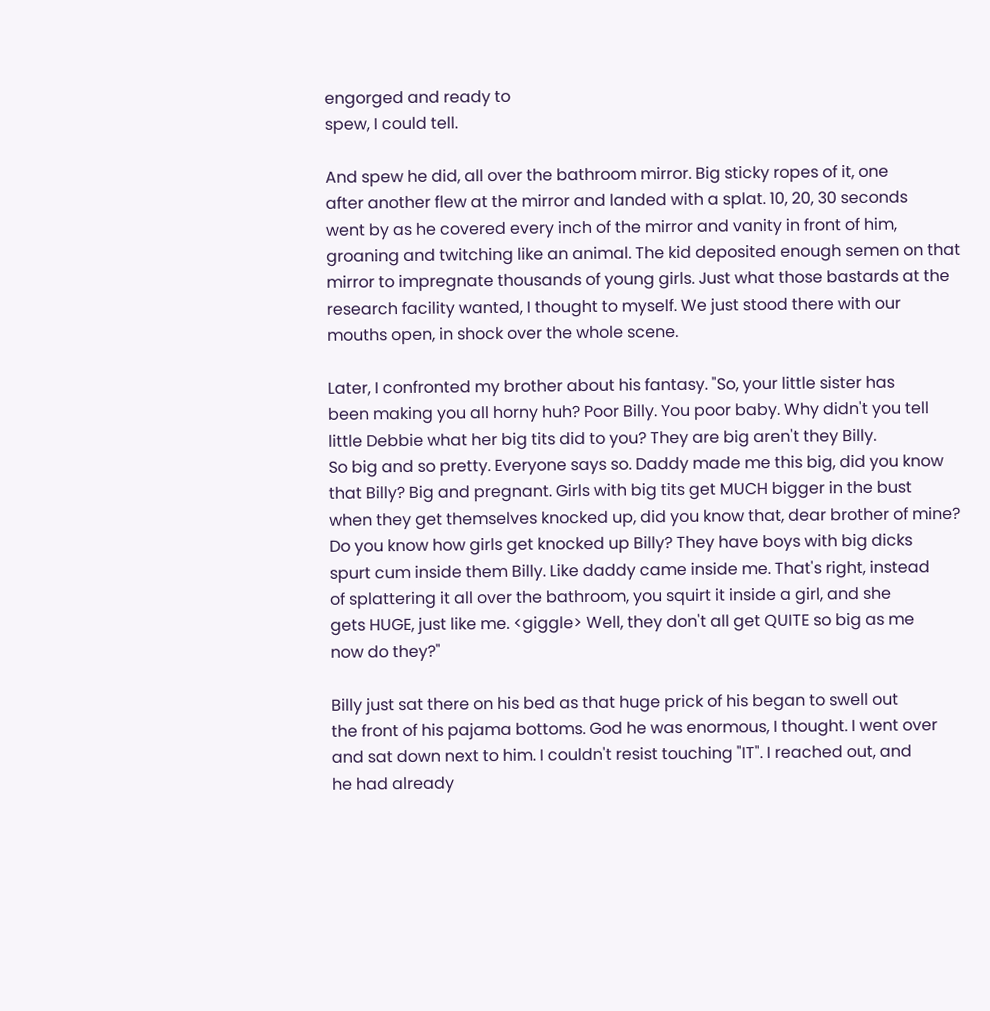engorged and ready to
spew, I could tell.

And spew he did, all over the bathroom mirror. Big sticky ropes of it, one
after another flew at the mirror and landed with a splat. 10, 20, 30 seconds
went by as he covered every inch of the mirror and vanity in front of him,
groaning and twitching like an animal. The kid deposited enough semen on that
mirror to impregnate thousands of young girls. Just what those bastards at the
research facility wanted, I thought to myself. We just stood there with our
mouths open, in shock over the whole scene.

Later, I confronted my brother about his fantasy. "So, your little sister has
been making you all horny huh? Poor Billy. You poor baby. Why didn't you tell
little Debbie what her big tits did to you? They are big aren't they Billy.
So big and so pretty. Everyone says so. Daddy made me this big, did you know
that Billy? Big and pregnant. Girls with big tits get MUCH bigger in the bust
when they get themselves knocked up, did you know that, dear brother of mine?
Do you know how girls get knocked up Billy? They have boys with big dicks
spurt cum inside them Billy. Like daddy came inside me. That's right, instead
of splattering it all over the bathroom, you squirt it inside a girl, and she
gets HUGE, just like me. <giggle> Well, they don't all get QUITE so big as me
now do they?"

Billy just sat there on his bed as that huge prick of his began to swell out
the front of his pajama bottoms. God he was enormous, I thought. I went over
and sat down next to him. I couldn't resist touching "IT". I reached out, and
he had already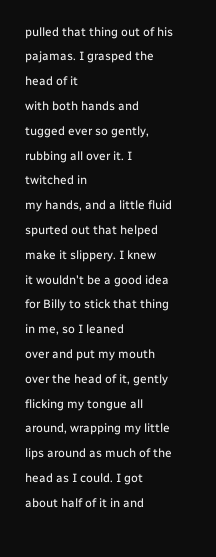pulled that thing out of his pajamas. I grasped the head of it
with both hands and tugged ever so gently, rubbing all over it. I twitched in
my hands, and a little fluid spurted out that helped make it slippery. I knew
it wouldn't be a good idea for Billy to stick that thing in me, so I leaned
over and put my mouth over the head of it, gently flicking my tongue all
around, wrapping my little lips around as much of the head as I could. I got
about half of it in and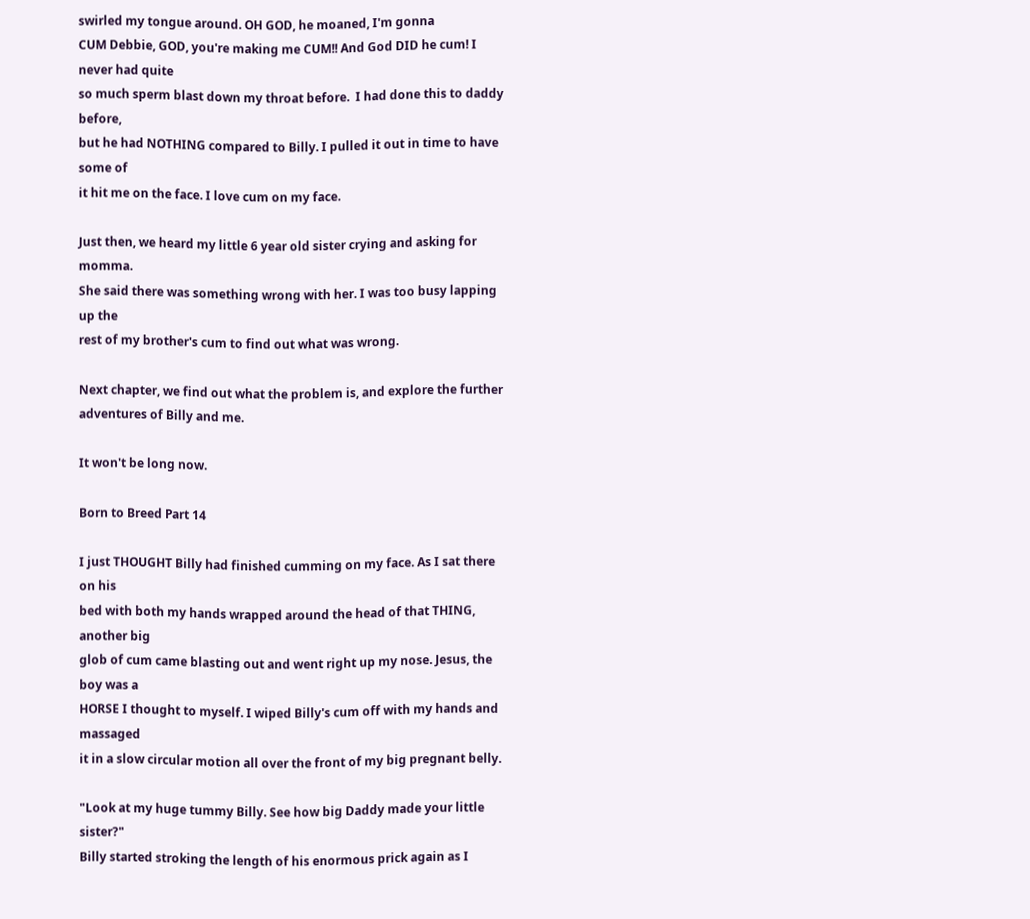swirled my tongue around. OH GOD, he moaned, I'm gonna
CUM Debbie, GOD, you're making me CUM!! And God DID he cum! I never had quite
so much sperm blast down my throat before.  I had done this to daddy before,
but he had NOTHING compared to Billy. I pulled it out in time to have some of
it hit me on the face. I love cum on my face.

Just then, we heard my little 6 year old sister crying and asking for momma.
She said there was something wrong with her. I was too busy lapping up the
rest of my brother's cum to find out what was wrong.

Next chapter, we find out what the problem is, and explore the further
adventures of Billy and me.

It won't be long now.

Born to Breed Part 14

I just THOUGHT Billy had finished cumming on my face. As I sat there on his
bed with both my hands wrapped around the head of that THING, another big
glob of cum came blasting out and went right up my nose. Jesus, the boy was a
HORSE I thought to myself. I wiped Billy's cum off with my hands and massaged
it in a slow circular motion all over the front of my big pregnant belly.

"Look at my huge tummy Billy. See how big Daddy made your little sister?"
Billy started stroking the length of his enormous prick again as I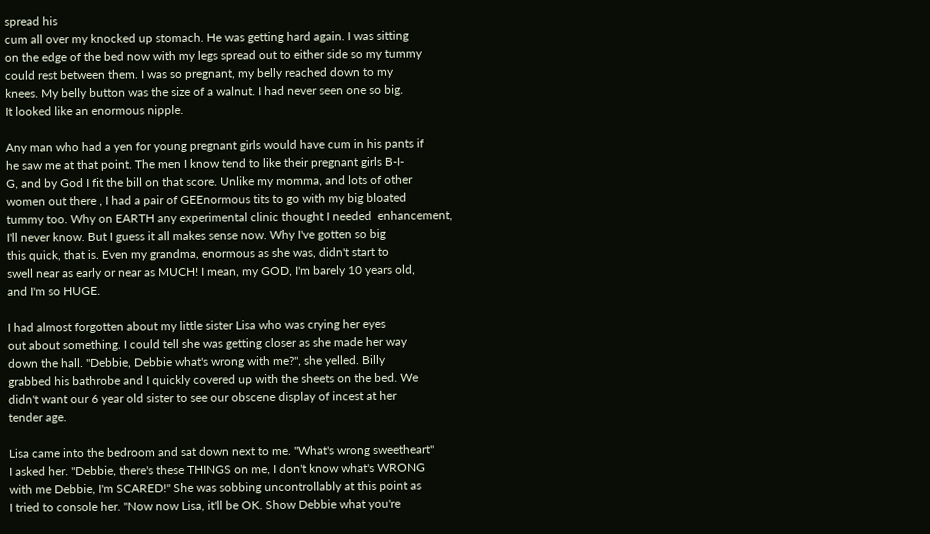spread his
cum all over my knocked up stomach. He was getting hard again. I was sitting
on the edge of the bed now with my legs spread out to either side so my tummy
could rest between them. I was so pregnant, my belly reached down to my
knees. My belly button was the size of a walnut. I had never seen one so big.
It looked like an enormous nipple.

Any man who had a yen for young pregnant girls would have cum in his pants if
he saw me at that point. The men I know tend to like their pregnant girls B-I-
G, and by God I fit the bill on that score. Unlike my momma, and lots of other
women out there , I had a pair of GEEnormous tits to go with my big bloated
tummy too. Why on EARTH any experimental clinic thought I needed  enhancement,
I'll never know. But I guess it all makes sense now. Why I've gotten so big
this quick, that is. Even my grandma, enormous as she was, didn't start to
swell near as early or near as MUCH! I mean, my GOD, I'm barely 10 years old,
and I'm so HUGE.

I had almost forgotten about my little sister Lisa who was crying her eyes
out about something. I could tell she was getting closer as she made her way
down the hall. "Debbie, Debbie what's wrong with me?", she yelled. Billy
grabbed his bathrobe and I quickly covered up with the sheets on the bed. We
didn't want our 6 year old sister to see our obscene display of incest at her
tender age.

Lisa came into the bedroom and sat down next to me. "What's wrong sweetheart"
I asked her. "Debbie, there's these THINGS on me, I don't know what's WRONG
with me Debbie, I'm SCARED!" She was sobbing uncontrollably at this point as
I tried to console her. "Now now Lisa, it'll be OK. Show Debbie what you're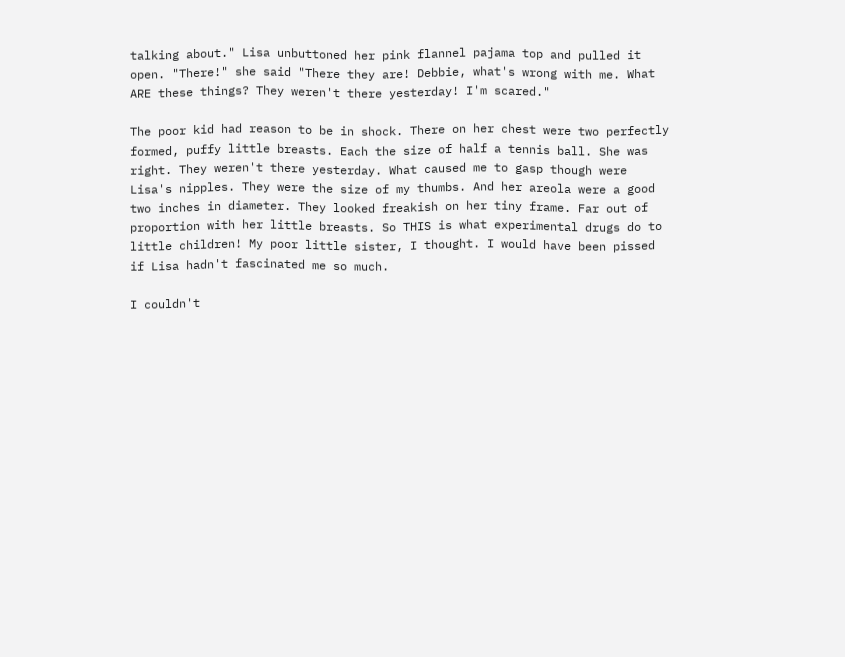talking about." Lisa unbuttoned her pink flannel pajama top and pulled it
open. "There!" she said "There they are! Debbie, what's wrong with me. What
ARE these things? They weren't there yesterday! I'm scared."

The poor kid had reason to be in shock. There on her chest were two perfectly
formed, puffy little breasts. Each the size of half a tennis ball. She was
right. They weren't there yesterday. What caused me to gasp though were
Lisa's nipples. They were the size of my thumbs. And her areola were a good
two inches in diameter. They looked freakish on her tiny frame. Far out of
proportion with her little breasts. So THIS is what experimental drugs do to
little children! My poor little sister, I thought. I would have been pissed
if Lisa hadn't fascinated me so much.

I couldn't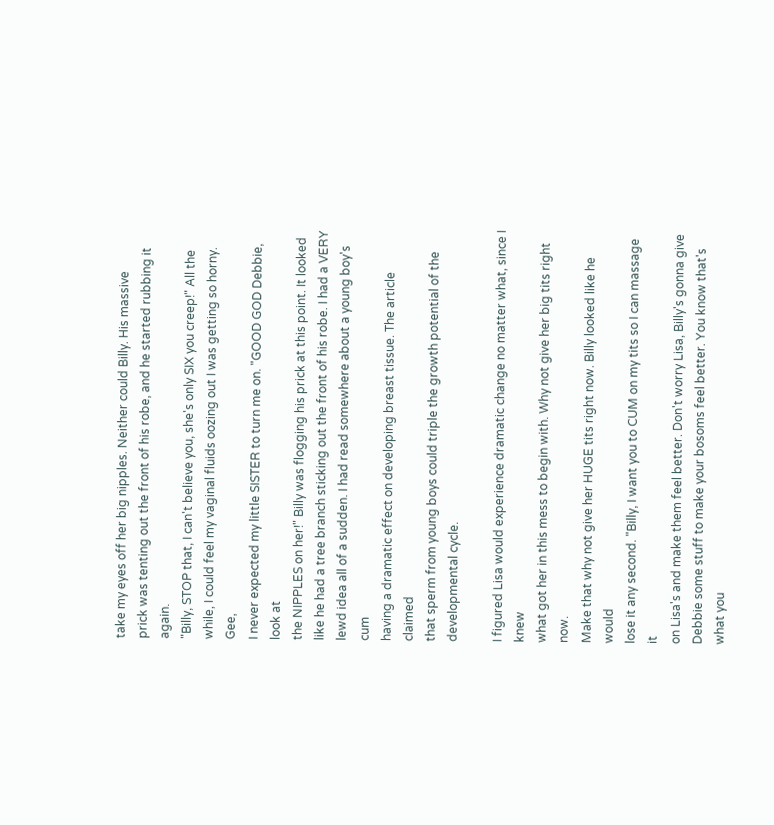take my eyes off her big nipples. Neither could Billy. His massive
prick was tenting out the front of his robe, and he started rubbing it again.
"Billy, STOP that, I can't believe you, she's only SIX you creep!" All the
while, I could feel my vaginal fluids oozing out I was getting so horny. Gee,
I never expected my little SISTER to turn me on. "GOOD GOD Debbie, look at
the NIPPLES on her!" Billy was flogging his prick at this point. It looked
like he had a tree branch sticking out the front of his robe. I had a VERY
lewd idea all of a sudden. I had read somewhere about a young boy's cum
having a dramatic effect on developing breast tissue. The article claimed
that sperm from young boys could triple the growth potential of the
developmental cycle.

I figured Lisa would experience dramatic change no matter what, since I knew
what got her in this mess to begin with. Why not give her big tits right now.
Make that why not give her HUGE tits right now. Billy looked like he would
lose it any second. "Billy, I want you to CUM on my tits so I can massage it
on Lisa's and make them feel better. Don't worry Lisa, Billy's gonna give
Debbie some stuff to make your bosoms feel better. You know that's what you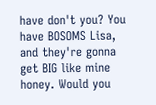have don't you? You have BOSOMS Lisa, and they're gonna get BIG like mine
honey. Would you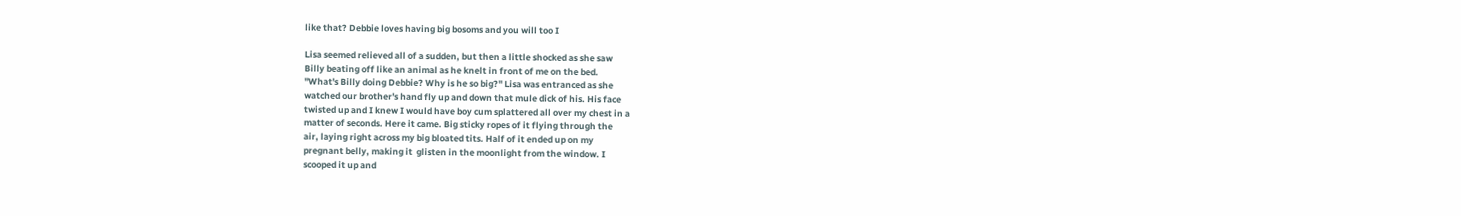like that? Debbie loves having big bosoms and you will too I

Lisa seemed relieved all of a sudden, but then a little shocked as she saw
Billy beating off like an animal as he knelt in front of me on the bed.
"What's Billy doing Debbie? Why is he so big?" Lisa was entranced as she
watched our brother's hand fly up and down that mule dick of his. His face
twisted up and I knew I would have boy cum splattered all over my chest in a
matter of seconds. Here it came. Big sticky ropes of it flying through the
air, laying right across my big bloated tits. Half of it ended up on my
pregnant belly, making it  glisten in the moonlight from the window. I
scooped it up and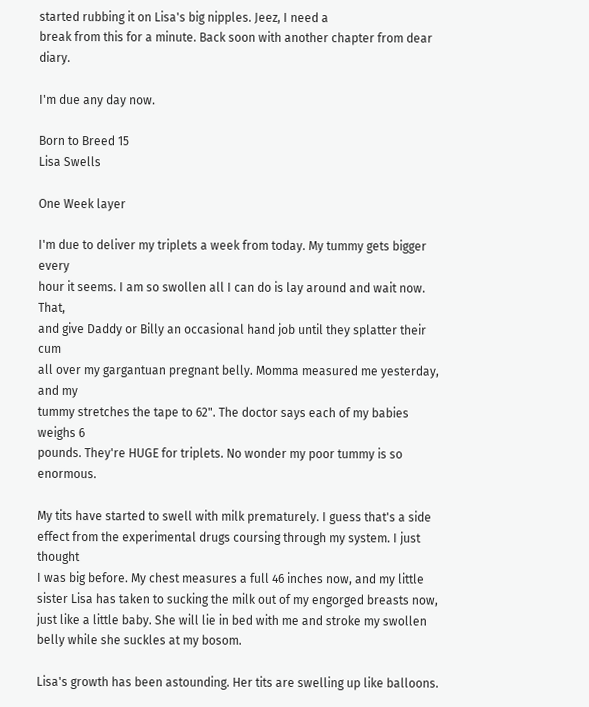started rubbing it on Lisa's big nipples. Jeez, I need a
break from this for a minute. Back soon with another chapter from dear diary.

I'm due any day now.

Born to Breed 15
Lisa Swells

One Week layer

I'm due to deliver my triplets a week from today. My tummy gets bigger every
hour it seems. I am so swollen all I can do is lay around and wait now. That,
and give Daddy or Billy an occasional hand job until they splatter their cum
all over my gargantuan pregnant belly. Momma measured me yesterday, and my
tummy stretches the tape to 62". The doctor says each of my babies weighs 6
pounds. They're HUGE for triplets. No wonder my poor tummy is so enormous.

My tits have started to swell with milk prematurely. I guess that's a side
effect from the experimental drugs coursing through my system. I just thought
I was big before. My chest measures a full 46 inches now, and my little
sister Lisa has taken to sucking the milk out of my engorged breasts now,
just like a little baby. She will lie in bed with me and stroke my swollen
belly while she suckles at my bosom.

Lisa's growth has been astounding. Her tits are swelling up like balloons.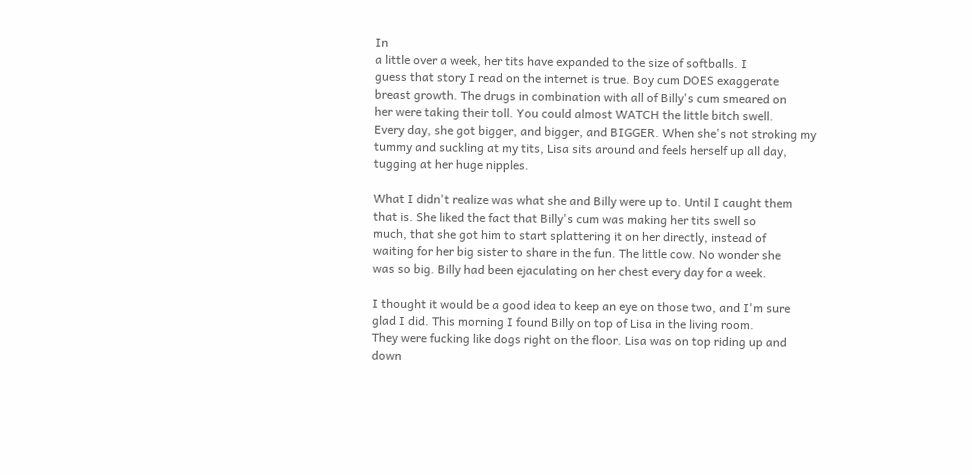In
a little over a week, her tits have expanded to the size of softballs. I
guess that story I read on the internet is true. Boy cum DOES exaggerate
breast growth. The drugs in combination with all of Billy's cum smeared on
her were taking their toll. You could almost WATCH the little bitch swell.
Every day, she got bigger, and bigger, and BIGGER. When she's not stroking my
tummy and suckling at my tits, Lisa sits around and feels herself up all day,
tugging at her huge nipples.

What I didn't realize was what she and Billy were up to. Until I caught them
that is. She liked the fact that Billy's cum was making her tits swell so
much, that she got him to start splattering it on her directly, instead of
waiting for her big sister to share in the fun. The little cow. No wonder she
was so big. Billy had been ejaculating on her chest every day for a week.

I thought it would be a good idea to keep an eye on those two, and I'm sure
glad I did. This morning I found Billy on top of Lisa in the living room.
They were fucking like dogs right on the floor. Lisa was on top riding up and
down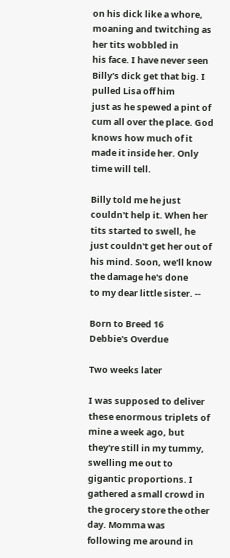on his dick like a whore, moaning and twitching as her tits wobbled in
his face. I have never seen Billy's dick get that big. I pulled Lisa off him
just as he spewed a pint of cum all over the place. God knows how much of it
made it inside her. Only time will tell.

Billy told me he just couldn't help it. When her tits started to swell, he
just couldn't get her out of his mind. Soon, we'll know the damage he's done
to my dear little sister. --

Born to Breed 16
Debbie's Overdue

Two weeks later

I was supposed to deliver these enormous triplets of mine a week ago, but
they're still in my tummy, swelling me out to gigantic proportions. I
gathered a small crowd in the grocery store the other day. Momma was
following me around in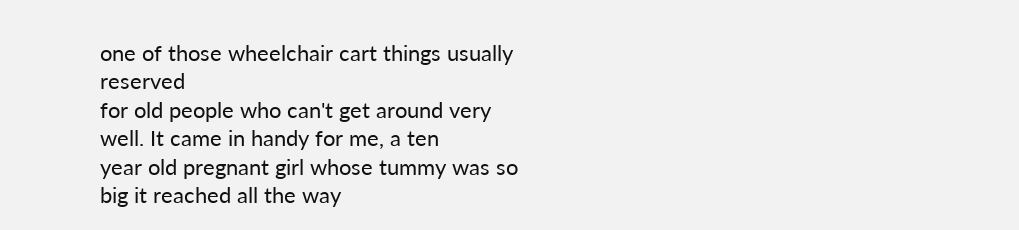one of those wheelchair cart things usually reserved
for old people who can't get around very well. It came in handy for me, a ten
year old pregnant girl whose tummy was so big it reached all the way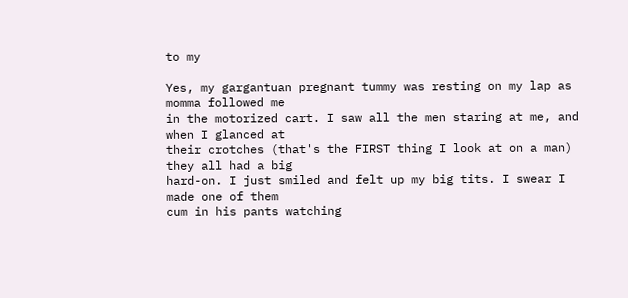to my

Yes, my gargantuan pregnant tummy was resting on my lap as momma followed me
in the motorized cart. I saw all the men staring at me, and when I glanced at
their crotches (that's the FIRST thing I look at on a man) they all had a big
hard-on. I just smiled and felt up my big tits. I swear I made one of them
cum in his pants watching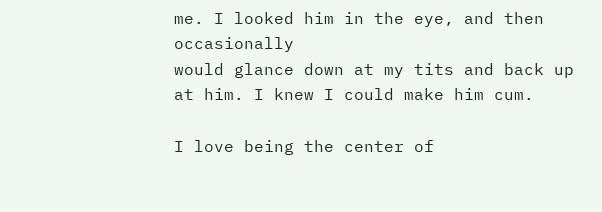me. I looked him in the eye, and then occasionally
would glance down at my tits and back up at him. I knew I could make him cum.

I love being the center of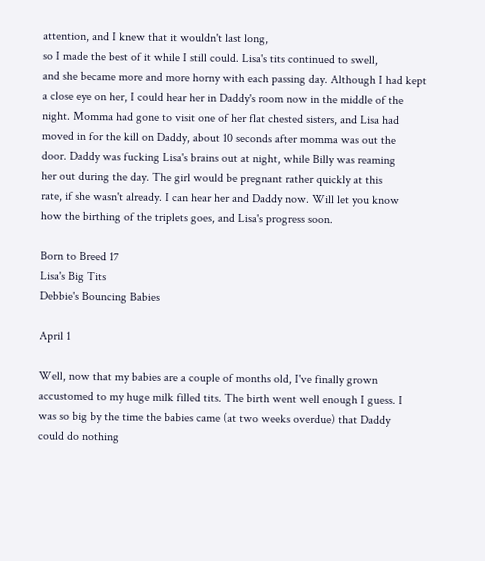attention, and I knew that it wouldn't last long,
so I made the best of it while I still could. Lisa's tits continued to swell,
and she became more and more horny with each passing day. Although I had kept
a close eye on her, I could hear her in Daddy's room now in the middle of the
night. Momma had gone to visit one of her flat chested sisters, and Lisa had
moved in for the kill on Daddy, about 10 seconds after momma was out the
door. Daddy was fucking Lisa's brains out at night, while Billy was reaming
her out during the day. The girl would be pregnant rather quickly at this
rate, if she wasn't already. I can hear her and Daddy now. Will let you know
how the birthing of the triplets goes, and Lisa's progress soon.

Born to Breed 17
Lisa's Big Tits
Debbie's Bouncing Babies

April 1

Well, now that my babies are a couple of months old, I've finally grown
accustomed to my huge milk filled tits. The birth went well enough I guess. I
was so big by the time the babies came (at two weeks overdue) that Daddy
could do nothing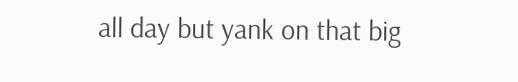all day but yank on that big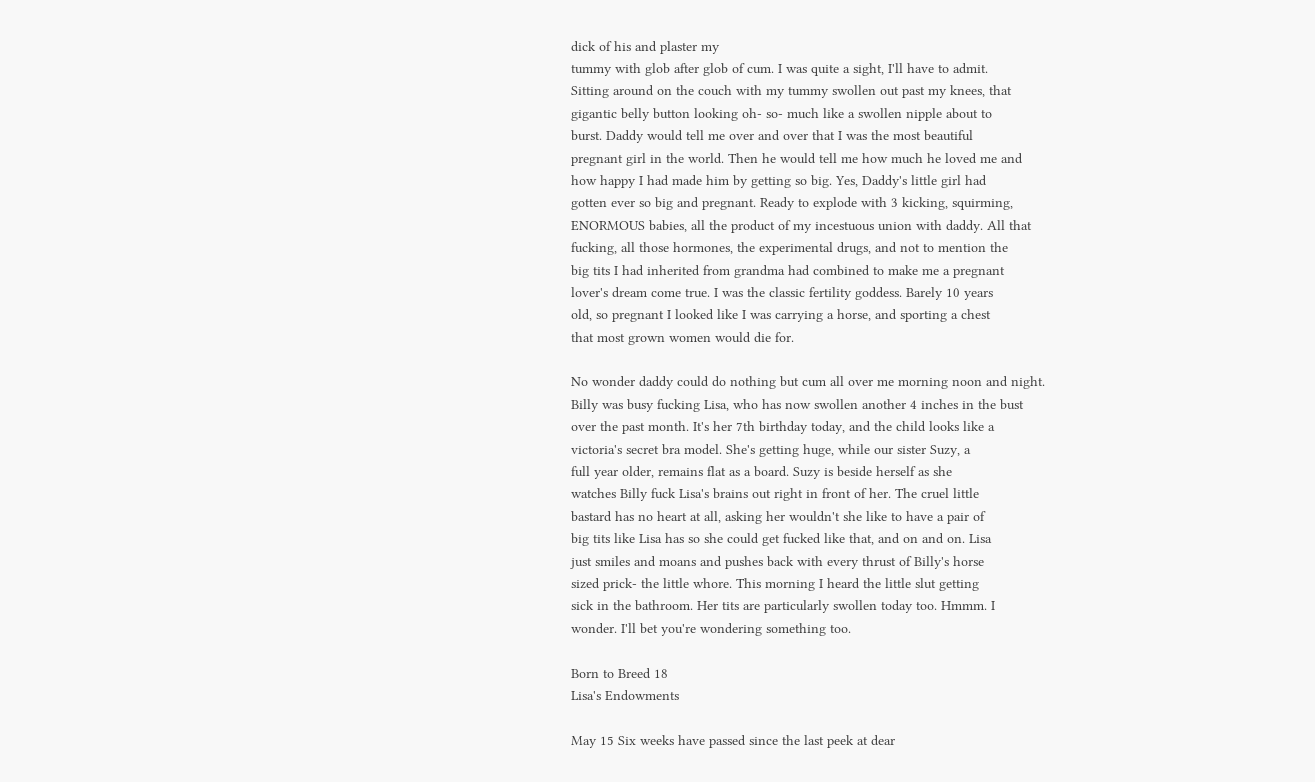dick of his and plaster my
tummy with glob after glob of cum. I was quite a sight, I'll have to admit.
Sitting around on the couch with my tummy swollen out past my knees, that
gigantic belly button looking oh- so- much like a swollen nipple about to
burst. Daddy would tell me over and over that I was the most beautiful
pregnant girl in the world. Then he would tell me how much he loved me and
how happy I had made him by getting so big. Yes, Daddy's little girl had
gotten ever so big and pregnant. Ready to explode with 3 kicking, squirming,
ENORMOUS babies, all the product of my incestuous union with daddy. All that
fucking, all those hormones, the experimental drugs, and not to mention the
big tits I had inherited from grandma had combined to make me a pregnant
lover's dream come true. I was the classic fertility goddess. Barely 10 years
old, so pregnant I looked like I was carrying a horse, and sporting a chest
that most grown women would die for.

No wonder daddy could do nothing but cum all over me morning noon and night.
Billy was busy fucking Lisa, who has now swollen another 4 inches in the bust
over the past month. It's her 7th birthday today, and the child looks like a
victoria's secret bra model. She's getting huge, while our sister Suzy, a
full year older, remains flat as a board. Suzy is beside herself as she
watches Billy fuck Lisa's brains out right in front of her. The cruel little
bastard has no heart at all, asking her wouldn't she like to have a pair of
big tits like Lisa has so she could get fucked like that, and on and on. Lisa
just smiles and moans and pushes back with every thrust of Billy's horse
sized prick- the little whore. This morning I heard the little slut getting
sick in the bathroom. Her tits are particularly swollen today too. Hmmm. I
wonder. I'll bet you're wondering something too.

Born to Breed 18
Lisa's Endowments

May 15 Six weeks have passed since the last peek at dear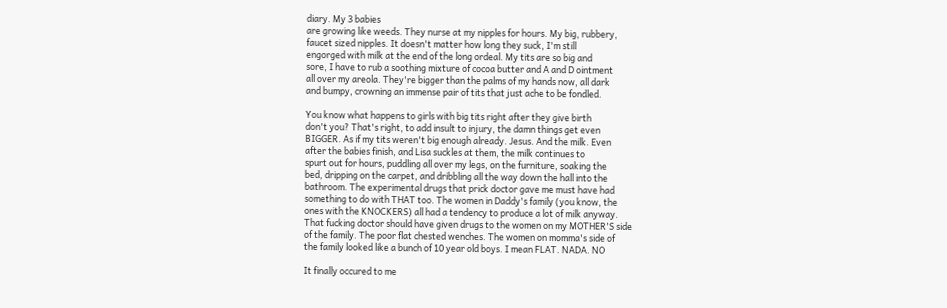diary. My 3 babies
are growing like weeds. They nurse at my nipples for hours. My big, rubbery,
faucet sized nipples. It doesn't matter how long they suck, I'm still
engorged with milk at the end of the long ordeal. My tits are so big and
sore, I have to rub a soothing mixture of cocoa butter and A and D ointment
all over my areola. They're bigger than the palms of my hands now, all dark
and bumpy, crowning an immense pair of tits that just ache to be fondled.

You know what happens to girls with big tits right after they give birth
don't you? That's right, to add insult to injury, the damn things get even
BIGGER. As if my tits weren't big enough already. Jesus. And the milk. Even
after the babies finish, and Lisa suckles at them, the milk continues to
spurt out for hours, puddling all over my legs, on the furniture, soaking the
bed, dripping on the carpet, and dribbling all the way down the hall into the
bathroom. The experimental drugs that prick doctor gave me must have had
something to do with THAT too. The women in Daddy's family (you know, the
ones with the KNOCKERS) all had a tendency to produce a lot of milk anyway.
That fucking doctor should have given drugs to the women on my MOTHER'S side
of the family. The poor flat chested wenches. The women on momma's side of
the family looked like a bunch of 10 year old boys. I mean FLAT. NADA. NO

It finally occured to me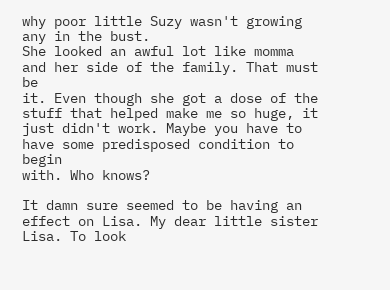why poor little Suzy wasn't growing any in the bust.
She looked an awful lot like momma and her side of the family. That must be
it. Even though she got a dose of the stuff that helped make me so huge, it
just didn't work. Maybe you have to have some predisposed condition to begin
with. Who knows?

It damn sure seemed to be having an effect on Lisa. My dear little sister
Lisa. To look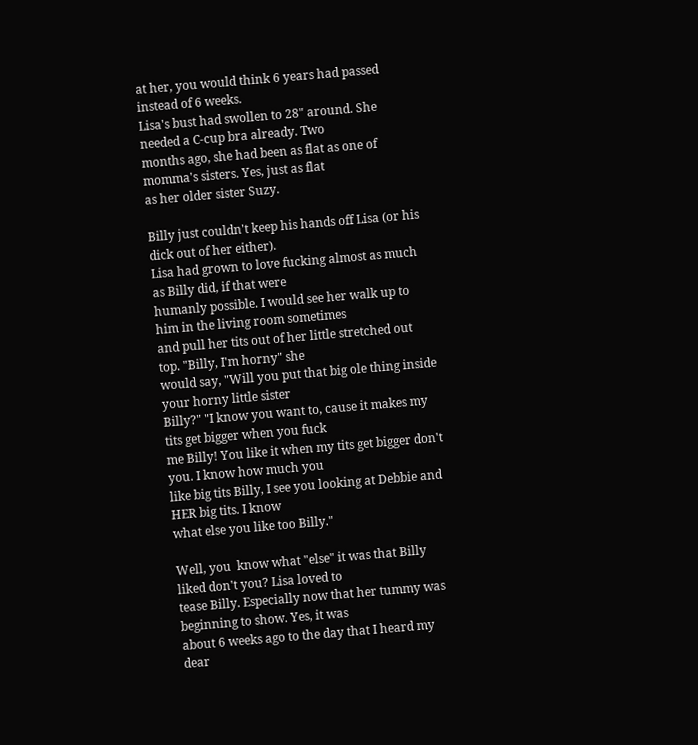at her, you would think 6 years had passed instead of 6 weeks.
Lisa's bust had swollen to 28" around. She needed a C-cup bra already. Two
months ago, she had been as flat as one of momma's sisters. Yes, just as flat
as her older sister Suzy.

Billy just couldn't keep his hands off Lisa (or his dick out of her either).
Lisa had grown to love fucking almost as much as Billy did, if that were
humanly possible. I would see her walk up to him in the living room sometimes
and pull her tits out of her little stretched out top. "Billy, I'm horny" she
would say, "Will you put that big ole thing inside your horny little sister
Billy?" "I know you want to, cause it makes my tits get bigger when you fuck
me Billy! You like it when my tits get bigger don't you. I know how much you
like big tits Billy, I see you looking at Debbie and HER big tits. I know
what else you like too Billy."

Well, you  know what "else" it was that Billy liked don't you? Lisa loved to
tease Billy. Especially now that her tummy was beginning to show. Yes, it was
about 6 weeks ago to the day that I heard my dear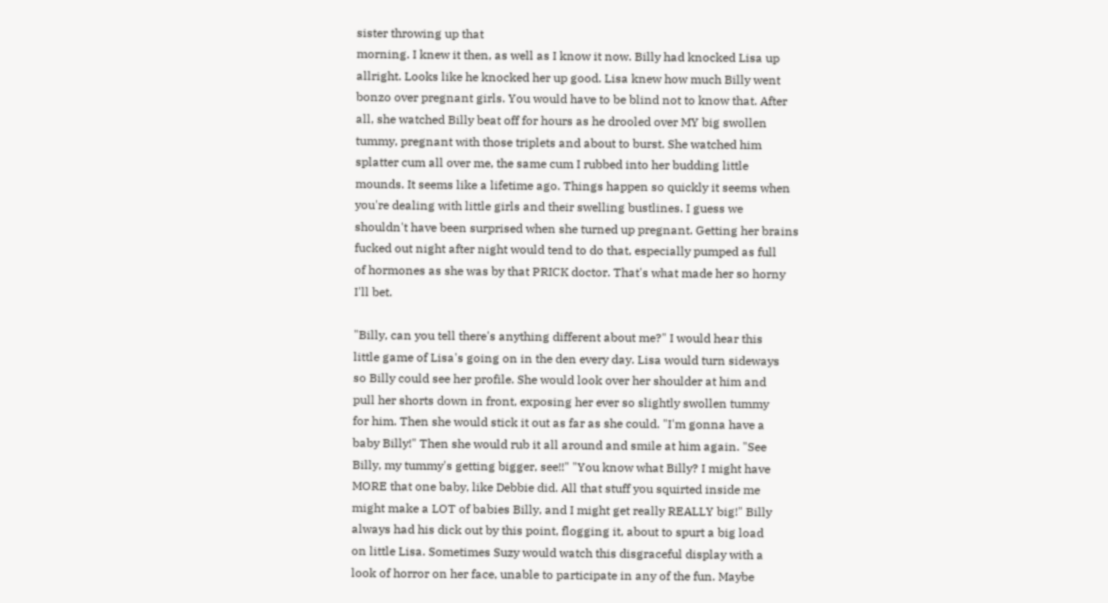sister throwing up that
morning. I knew it then, as well as I know it now. Billy had knocked Lisa up
allright. Looks like he knocked her up good. Lisa knew how much Billy went
bonzo over pregnant girls. You would have to be blind not to know that. After
all, she watched Billy beat off for hours as he drooled over MY big swollen
tummy, pregnant with those triplets and about to burst. She watched him
splatter cum all over me, the same cum I rubbed into her budding little
mounds. It seems like a lifetime ago. Things happen so quickly it seems when
you're dealing with little girls and their swelling bustlines. I guess we
shouldn't have been surprised when she turned up pregnant. Getting her brains
fucked out night after night would tend to do that, especially pumped as full
of hormones as she was by that PRICK doctor. That's what made her so horny
I'll bet.

"Billy, can you tell there's anything different about me?" I would hear this
little game of Lisa's going on in the den every day. Lisa would turn sideways
so Billy could see her profile. She would look over her shoulder at him and
pull her shorts down in front, exposing her ever so slightly swollen tummy
for him. Then she would stick it out as far as she could. "I'm gonna have a
baby Billy!" Then she would rub it all around and smile at him again. "See
Billy, my tummy's getting bigger, see!!" "You know what Billy? I might have
MORE that one baby, like Debbie did. All that stuff you squirted inside me
might make a LOT of babies Billy, and I might get really REALLY big!" Billy
always had his dick out by this point, flogging it, about to spurt a big load
on little Lisa. Sometimes Suzy would watch this disgraceful display with a
look of horror on her face, unable to participate in any of the fun. Maybe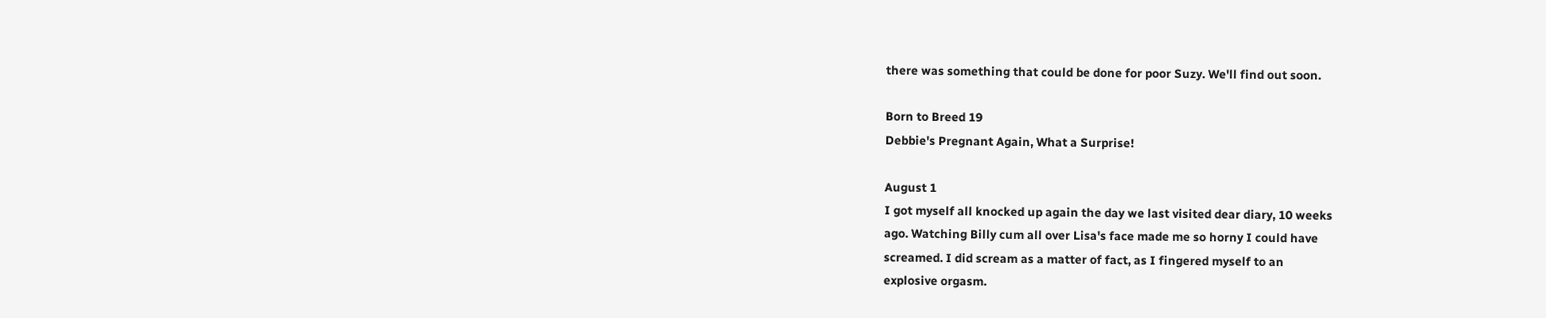there was something that could be done for poor Suzy. We'll find out soon.

Born to Breed 19
Debbie's Pregnant Again, What a Surprise!

August 1
I got myself all knocked up again the day we last visited dear diary, 10 weeks
ago. Watching Billy cum all over Lisa's face made me so horny I could have
screamed. I did scream as a matter of fact, as I fingered myself to an
explosive orgasm.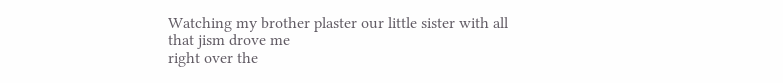Watching my brother plaster our little sister with all that jism drove me
right over the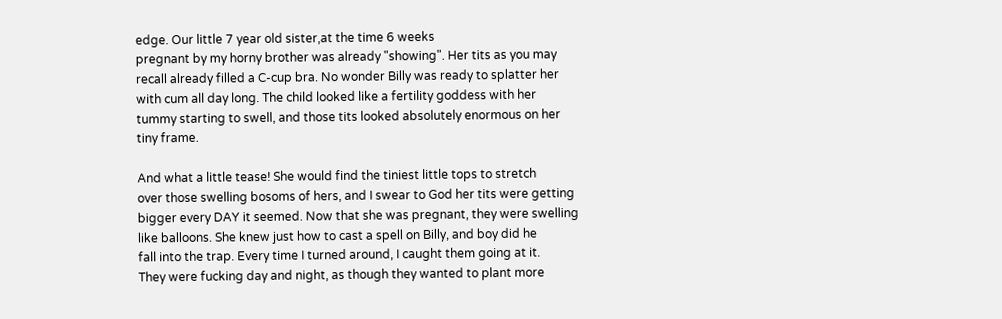edge. Our little 7 year old sister,at the time 6 weeks
pregnant by my horny brother was already "showing". Her tits as you may
recall already filled a C-cup bra. No wonder Billy was ready to splatter her
with cum all day long. The child looked like a fertility goddess with her
tummy starting to swell, and those tits looked absolutely enormous on her
tiny frame.

And what a little tease! She would find the tiniest little tops to stretch
over those swelling bosoms of hers, and I swear to God her tits were getting
bigger every DAY it seemed. Now that she was pregnant, they were swelling
like balloons. She knew just how to cast a spell on Billy, and boy did he
fall into the trap. Every time I turned around, I caught them going at it.
They were fucking day and night, as though they wanted to plant more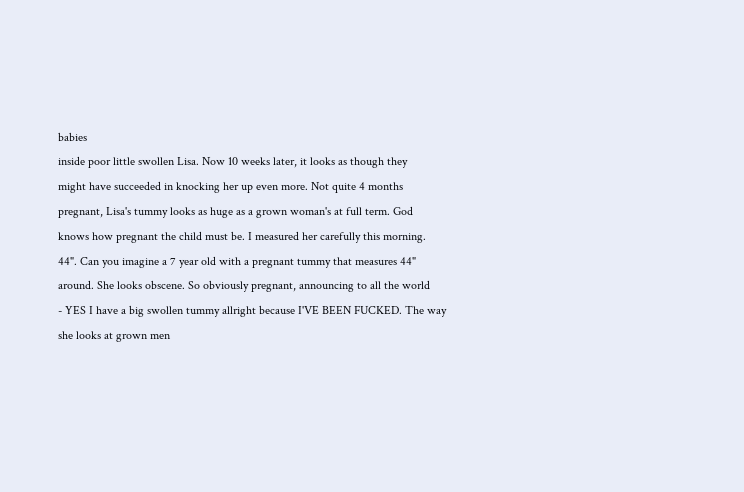babies
inside poor little swollen Lisa. Now 10 weeks later, it looks as though they
might have succeeded in knocking her up even more. Not quite 4 months
pregnant, Lisa's tummy looks as huge as a grown woman's at full term. God
knows how pregnant the child must be. I measured her carefully this morning.
44". Can you imagine a 7 year old with a pregnant tummy that measures 44"
around. She looks obscene. So obviously pregnant, announcing to all the world
- YES I have a big swollen tummy allright because I'VE BEEN FUCKED. The way
she looks at grown men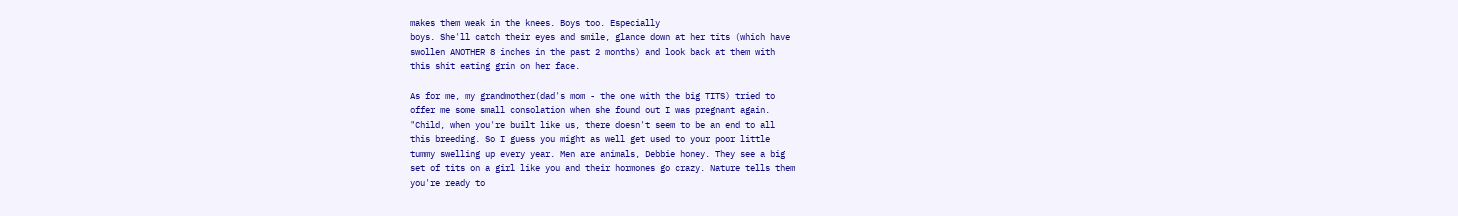makes them weak in the knees. Boys too. Especially
boys. She'll catch their eyes and smile, glance down at her tits (which have
swollen ANOTHER 8 inches in the past 2 months) and look back at them with
this shit eating grin on her face.

As for me, my grandmother(dad's mom - the one with the big TITS) tried to
offer me some small consolation when she found out I was pregnant again.
"Child, when you're built like us, there doesn't seem to be an end to all
this breeding. So I guess you might as well get used to your poor little
tummy swelling up every year. Men are animals, Debbie honey. They see a big
set of tits on a girl like you and their hormones go crazy. Nature tells them
you're ready to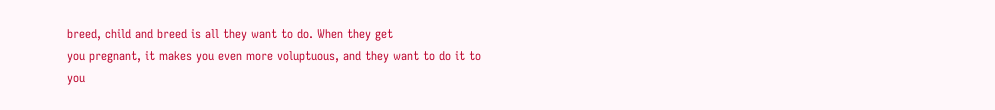breed, child and breed is all they want to do. When they get
you pregnant, it makes you even more voluptuous, and they want to do it to
you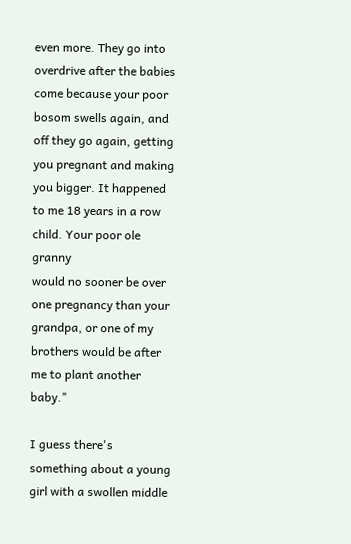even more. They go into overdrive after the babies come because your poor
bosom swells again, and off they go again, getting you pregnant and making
you bigger. It happened to me 18 years in a row child. Your poor ole granny
would no sooner be over one pregnancy than your grandpa, or one of my
brothers would be after me to plant another baby."

I guess there's something about a young girl with a swollen middle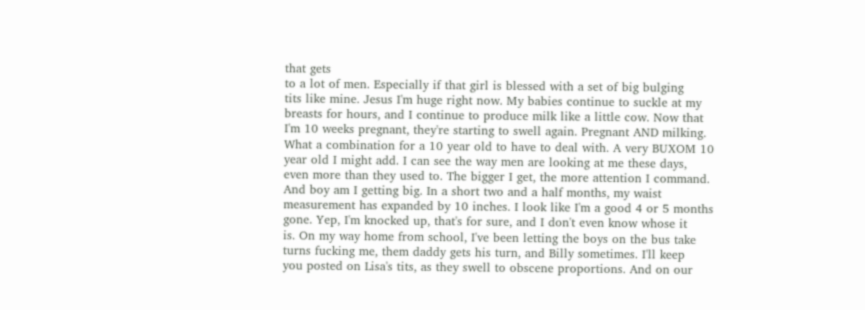that gets
to a lot of men. Especially if that girl is blessed with a set of big bulging
tits like mine. Jesus I'm huge right now. My babies continue to suckle at my
breasts for hours, and I continue to produce milk like a little cow. Now that
I'm 10 weeks pregnant, they're starting to swell again. Pregnant AND milking.
What a combination for a 10 year old to have to deal with. A very BUXOM 10
year old I might add. I can see the way men are looking at me these days,
even more than they used to. The bigger I get, the more attention I command.
And boy am I getting big. In a short two and a half months, my waist
measurement has expanded by 10 inches. I look like I'm a good 4 or 5 months
gone. Yep, I'm knocked up, that's for sure, and I don't even know whose it
is. On my way home from school, I've been letting the boys on the bus take
turns fucking me, them daddy gets his turn, and Billy sometimes. I'll keep
you posted on Lisa's tits, as they swell to obscene proportions. And on our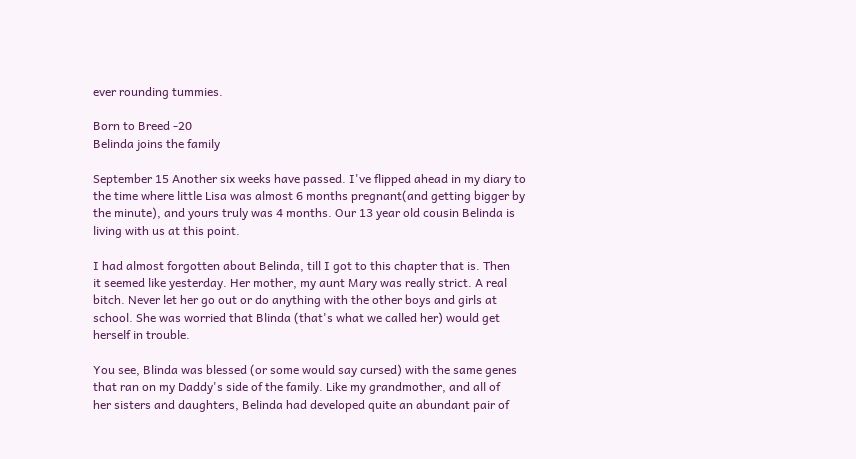ever rounding tummies.

Born to Breed -20
Belinda joins the family

September 15 Another six weeks have passed. I've flipped ahead in my diary to
the time where little Lisa was almost 6 months pregnant(and getting bigger by
the minute), and yours truly was 4 months. Our 13 year old cousin Belinda is
living with us at this point.

I had almost forgotten about Belinda, till I got to this chapter that is. Then
it seemed like yesterday. Her mother, my aunt Mary was really strict. A real
bitch. Never let her go out or do anything with the other boys and girls at
school. She was worried that Blinda (that's what we called her) would get
herself in trouble.

You see, Blinda was blessed (or some would say cursed) with the same genes
that ran on my Daddy's side of the family. Like my grandmother, and all of
her sisters and daughters, Belinda had developed quite an abundant pair of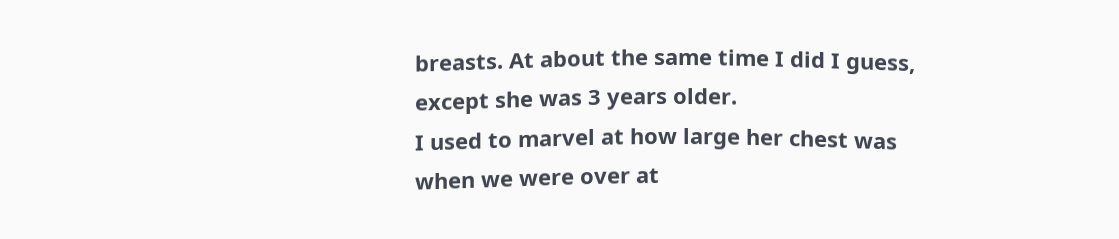breasts. At about the same time I did I guess, except she was 3 years older.
I used to marvel at how large her chest was when we were over at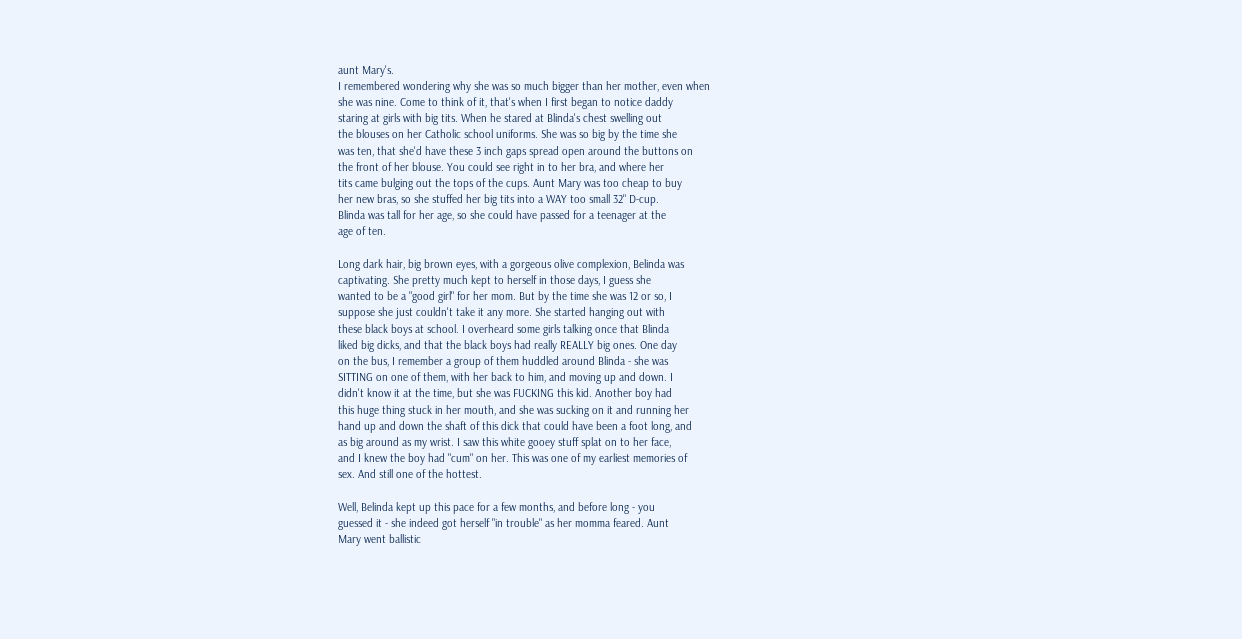aunt Mary's.
I remembered wondering why she was so much bigger than her mother, even when
she was nine. Come to think of it, that's when I first began to notice daddy
staring at girls with big tits. When he stared at Blinda's chest swelling out
the blouses on her Catholic school uniforms. She was so big by the time she
was ten, that she'd have these 3 inch gaps spread open around the buttons on
the front of her blouse. You could see right in to her bra, and where her
tits came bulging out the tops of the cups. Aunt Mary was too cheap to buy
her new bras, so she stuffed her big tits into a WAY too small 32" D-cup.
Blinda was tall for her age, so she could have passed for a teenager at the
age of ten.

Long dark hair, big brown eyes, with a gorgeous olive complexion, Belinda was
captivating. She pretty much kept to herself in those days, I guess she
wanted to be a "good girl" for her mom. But by the time she was 12 or so, I
suppose she just couldn't take it any more. She started hanging out with
these black boys at school. I overheard some girls talking once that Blinda
liked big dicks, and that the black boys had really REALLY big ones. One day
on the bus, I remember a group of them huddled around Blinda - she was
SITTING on one of them, with her back to him, and moving up and down. I
didn't know it at the time, but she was FUCKING this kid. Another boy had
this huge thing stuck in her mouth, and she was sucking on it and running her
hand up and down the shaft of this dick that could have been a foot long, and
as big around as my wrist. I saw this white gooey stuff splat on to her face,
and I knew the boy had "cum" on her. This was one of my earliest memories of
sex. And still one of the hottest.

Well, Belinda kept up this pace for a few months, and before long - you
guessed it - she indeed got herself "in trouble" as her momma feared. Aunt
Mary went ballistic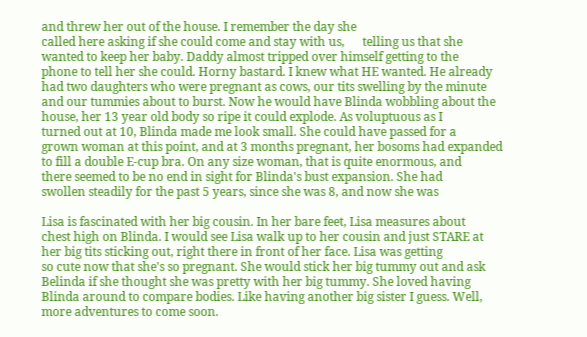and threw her out of the house. I remember the day she
called here asking if she could come and stay with us,      telling us that she
wanted to keep her baby. Daddy almost tripped over himself getting to the
phone to tell her she could. Horny bastard. I knew what HE wanted. He already
had two daughters who were pregnant as cows, our tits swelling by the minute
and our tummies about to burst. Now he would have Blinda wobbling about the
house, her 13 year old body so ripe it could explode. As voluptuous as I
turned out at 10, Blinda made me look small. She could have passed for a
grown woman at this point, and at 3 months pregnant, her bosoms had expanded
to fill a double E-cup bra. On any size woman, that is quite enormous, and
there seemed to be no end in sight for Blinda's bust expansion. She had
swollen steadily for the past 5 years, since she was 8, and now she was

Lisa is fascinated with her big cousin. In her bare feet, Lisa measures about
chest high on Blinda. I would see Lisa walk up to her cousin and just STARE at
her big tits sticking out, right there in front of her face. Lisa was getting
so cute now that she's so pregnant. She would stick her big tummy out and ask
Belinda if she thought she was pretty with her big tummy. She loved having
Blinda around to compare bodies. Like having another big sister I guess. Well,
more adventures to come soon.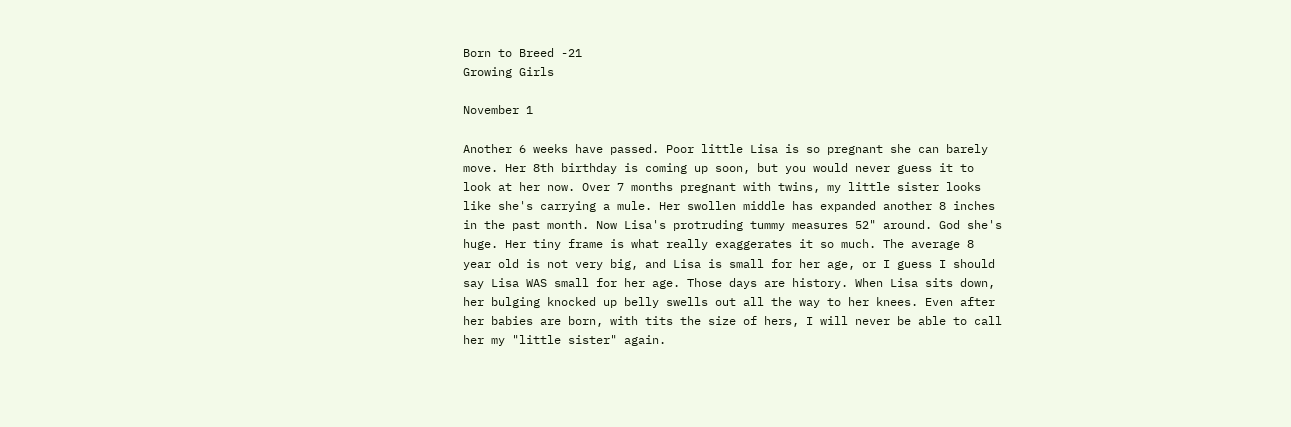Born to Breed -21
Growing Girls

November 1

Another 6 weeks have passed. Poor little Lisa is so pregnant she can barely
move. Her 8th birthday is coming up soon, but you would never guess it to
look at her now. Over 7 months pregnant with twins, my little sister looks
like she's carrying a mule. Her swollen middle has expanded another 8 inches
in the past month. Now Lisa's protruding tummy measures 52" around. God she's
huge. Her tiny frame is what really exaggerates it so much. The average 8
year old is not very big, and Lisa is small for her age, or I guess I should
say Lisa WAS small for her age. Those days are history. When Lisa sits down,
her bulging knocked up belly swells out all the way to her knees. Even after
her babies are born, with tits the size of hers, I will never be able to call
her my "little sister" again.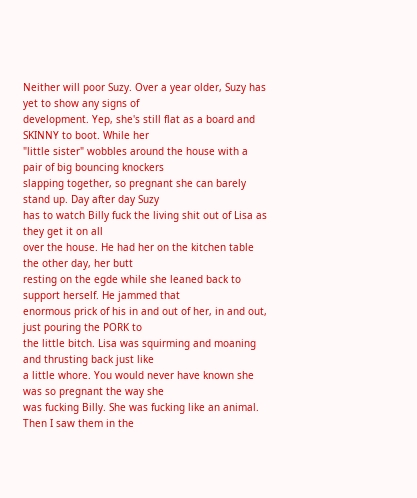Neither will poor Suzy. Over a year older, Suzy has yet to show any signs of
development. Yep, she's still flat as a board and SKINNY to boot. While her
"little sister" wobbles around the house with a pair of big bouncing knockers
slapping together, so pregnant she can barely stand up. Day after day Suzy
has to watch Billy fuck the living shit out of Lisa as they get it on all
over the house. He had her on the kitchen table the other day, her butt
resting on the egde while she leaned back to support herself. He jammed that
enormous prick of his in and out of her, in and out, just pouring the PORK to
the little bitch. Lisa was squirming and moaning and thrusting back just like
a little whore. You would never have known she was so pregnant the way she
was fucking Billy. She was fucking like an animal. Then I saw them in the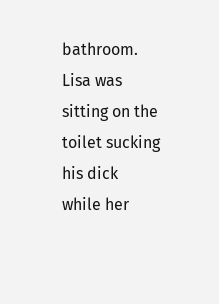bathroom. Lisa was sitting on the toilet sucking his dick while her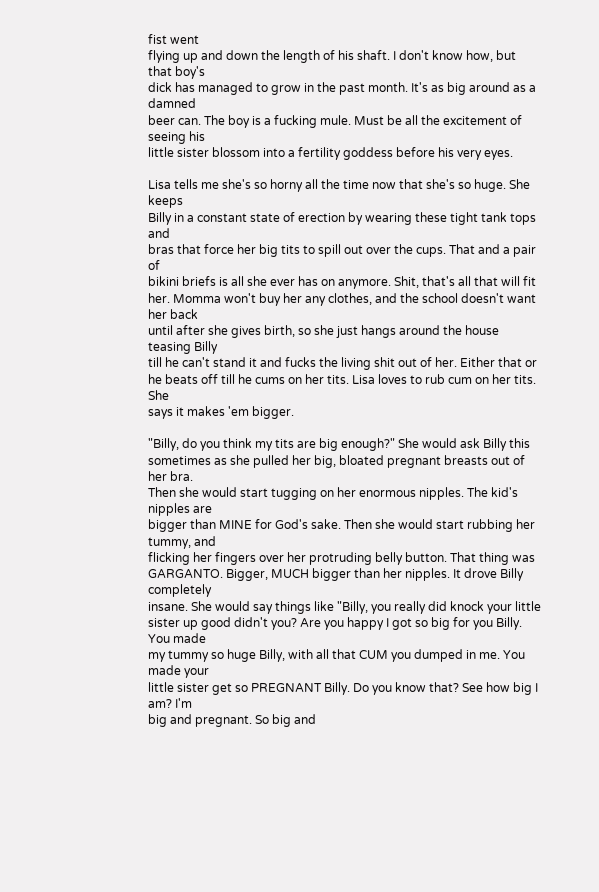fist went
flying up and down the length of his shaft. I don't know how, but that boy's
dick has managed to grow in the past month. It's as big around as a damned
beer can. The boy is a fucking mule. Must be all the excitement of seeing his
little sister blossom into a fertility goddess before his very eyes.

Lisa tells me she's so horny all the time now that she's so huge. She keeps
Billy in a constant state of erection by wearing these tight tank tops and
bras that force her big tits to spill out over the cups. That and a pair of
bikini briefs is all she ever has on anymore. Shit, that's all that will fit
her. Momma won't buy her any clothes, and the school doesn't want her back
until after she gives birth, so she just hangs around the house teasing Billy
till he can't stand it and fucks the living shit out of her. Either that or
he beats off till he cums on her tits. Lisa loves to rub cum on her tits. She
says it makes 'em bigger.

"Billy, do you think my tits are big enough?" She would ask Billy this
sometimes as she pulled her big, bloated pregnant breasts out of her bra.
Then she would start tugging on her enormous nipples. The kid's nipples are
bigger than MINE for God's sake. Then she would start rubbing her tummy, and
flicking her fingers over her protruding belly button. That thing was
GARGANTO. Bigger, MUCH bigger than her nipples. It drove Billy completely
insane. She would say things like "Billy, you really did knock your little
sister up good didn't you? Are you happy I got so big for you Billy. You made
my tummy so huge Billy, with all that CUM you dumped in me. You made your
little sister get so PREGNANT Billy. Do you know that? See how big I am? I'm
big and pregnant. So big and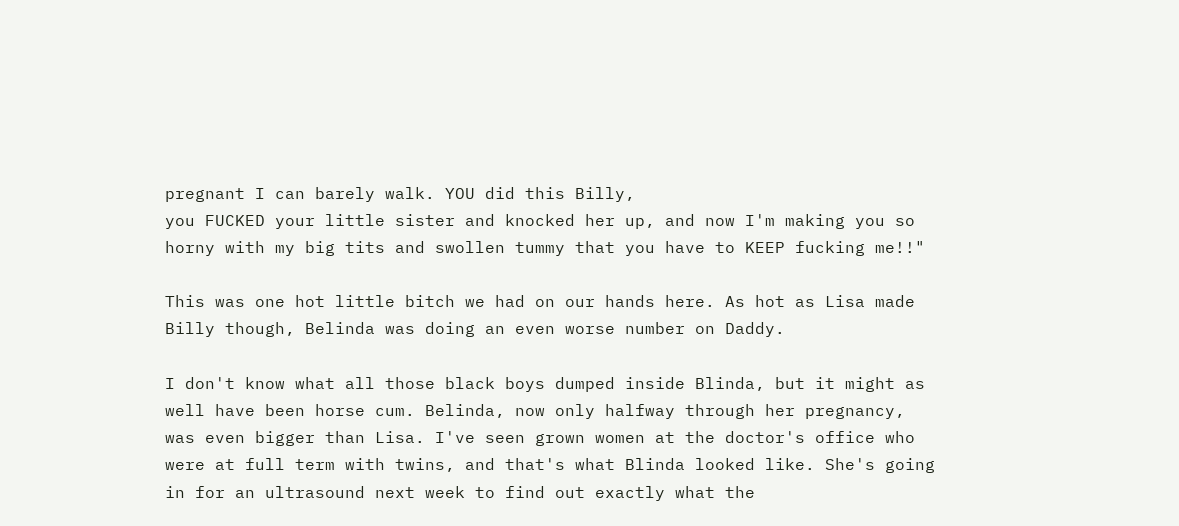pregnant I can barely walk. YOU did this Billy,
you FUCKED your little sister and knocked her up, and now I'm making you so
horny with my big tits and swollen tummy that you have to KEEP fucking me!!"

This was one hot little bitch we had on our hands here. As hot as Lisa made
Billy though, Belinda was doing an even worse number on Daddy.

I don't know what all those black boys dumped inside Blinda, but it might as
well have been horse cum. Belinda, now only halfway through her pregnancy,
was even bigger than Lisa. I've seen grown women at the doctor's office who
were at full term with twins, and that's what Blinda looked like. She's going
in for an ultrasound next week to find out exactly what the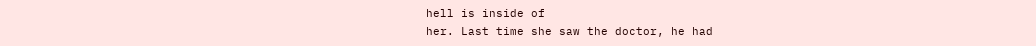hell is inside of
her. Last time she saw the doctor, he had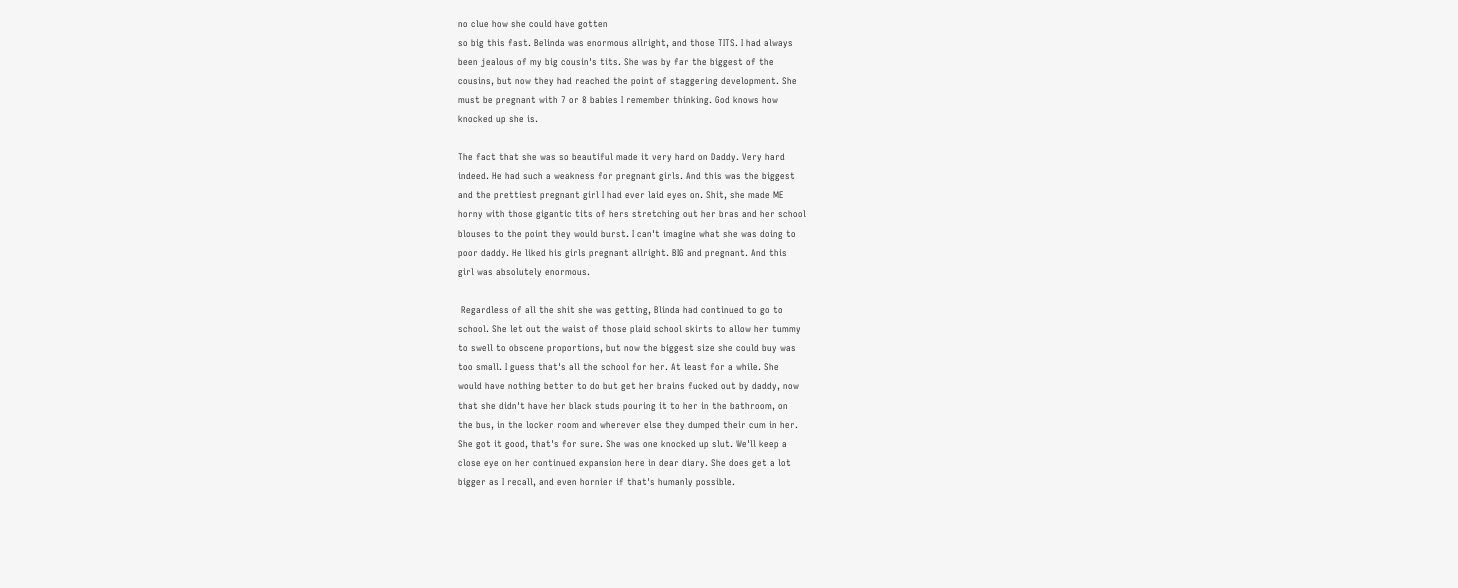no clue how she could have gotten
so big this fast. Belinda was enormous allright, and those TITS. I had always
been jealous of my big cousin's tits. She was by far the biggest of the
cousins, but now they had reached the point of staggering development. She
must be pregnant with 7 or 8 babies I remember thinking. God knows how
knocked up she is.

The fact that she was so beautiful made it very hard on Daddy. Very hard
indeed. He had such a weakness for pregnant girls. And this was the biggest
and the prettiest pregnant girl I had ever laid eyes on. Shit, she made ME
horny with those gigantic tits of hers stretching out her bras and her school
blouses to the point they would burst. I can't imagine what she was doing to
poor daddy. He liked his girls pregnant allright. BIG and pregnant. And this
girl was absolutely enormous.

 Regardless of all the shit she was getting, Blinda had continued to go to
school. She let out the waist of those plaid school skirts to allow her tummy
to swell to obscene proportions, but now the biggest size she could buy was
too small. I guess that's all the school for her. At least for a while. She
would have nothing better to do but get her brains fucked out by daddy, now
that she didn't have her black studs pouring it to her in the bathroom, on
the bus, in the locker room and wherever else they dumped their cum in her.
She got it good, that's for sure. She was one knocked up slut. We'll keep a
close eye on her continued expansion here in dear diary. She does get a lot
bigger as I recall, and even hornier if that's humanly possible.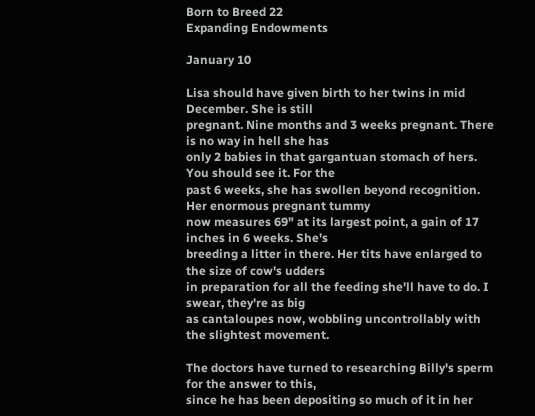Born to Breed 22
Expanding Endowments

January 10

Lisa should have given birth to her twins in mid December. She is still
pregnant. Nine months and 3 weeks pregnant. There is no way in hell she has
only 2 babies in that gargantuan stomach of hers. You should see it. For the
past 6 weeks, she has swollen beyond recognition. Her enormous pregnant tummy
now measures 69" at its largest point, a gain of 17 inches in 6 weeks. She's
breeding a litter in there. Her tits have enlarged to the size of cow's udders
in preparation for all the feeding she'll have to do. I swear, they're as big
as cantaloupes now, wobbling uncontrollably with the slightest movement.

The doctors have turned to researching Billy's sperm for the answer to this,
since he has been depositing so much of it in her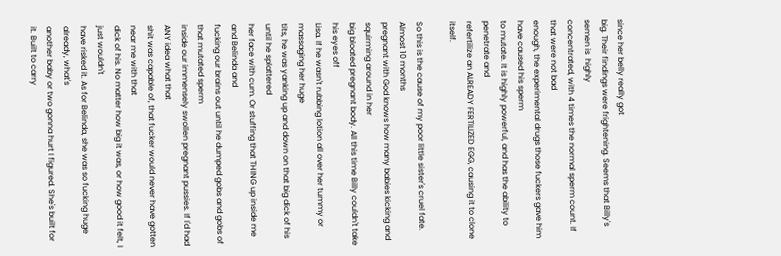since her belly really got
big. Their findings were frightening. Seems that Billy's semen is  highly
concentrated, with 4 times the normal sperm count. If that were not bad
enough, the experimental drugs those fuckers gave him have caused his sperm
to mutate. It is highly powerful, and has the ability to penetrate and
refertilize an ALREADY FERTILIZED EGG, causing it to clone itself.

So this is the cause of my poor little sister's cruel fate. Almost 10 months
pregnant with God knows how many babies kicking and squirming around in her
big bloated pregnant body. All this time Billy couldn't take his eyes off
Lisa. If he wasn't rubbing lotion all over her tummy or massaging her huge
tits, he was yanking up and down on that big dick of his until he splattered
her face with cum. Or stuffing that THING up inside me and Belinda and
fucking our brains out until he dumped gobs and gobs of that mutated sperm
inside our immensely swollen pregnant pussies. If I'd had ANY idea what that
shit was capable of, that fucker would never have gotten near me with that
dick of his. No matter how big it was, or how good it felt, I just wouldn't
have risked it. As for Belinda, she was so fucking huge already, what's
another baby or two gonna hurt I figured. She's built for it. Built to carry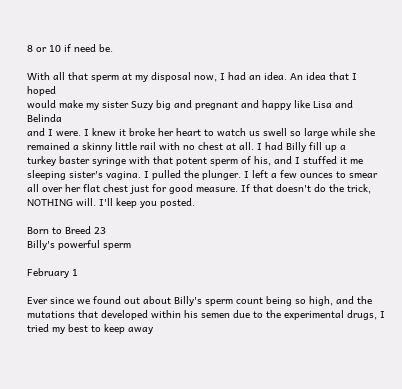8 or 10 if need be.

With all that sperm at my disposal now, I had an idea. An idea that I hoped
would make my sister Suzy big and pregnant and happy like Lisa and Belinda
and I were. I knew it broke her heart to watch us swell so large while she
remained a skinny little rail with no chest at all. I had Billy fill up a
turkey baster syringe with that potent sperm of his, and I stuffed it me
sleeping sister's vagina. I pulled the plunger. I left a few ounces to smear
all over her flat chest just for good measure. If that doesn't do the trick,
NOTHING will. I'll keep you posted.

Born to Breed 23
Billy's powerful sperm

February 1

Ever since we found out about Billy's sperm count being so high, and the
mutations that developed within his semen due to the experimental drugs, I
tried my best to keep away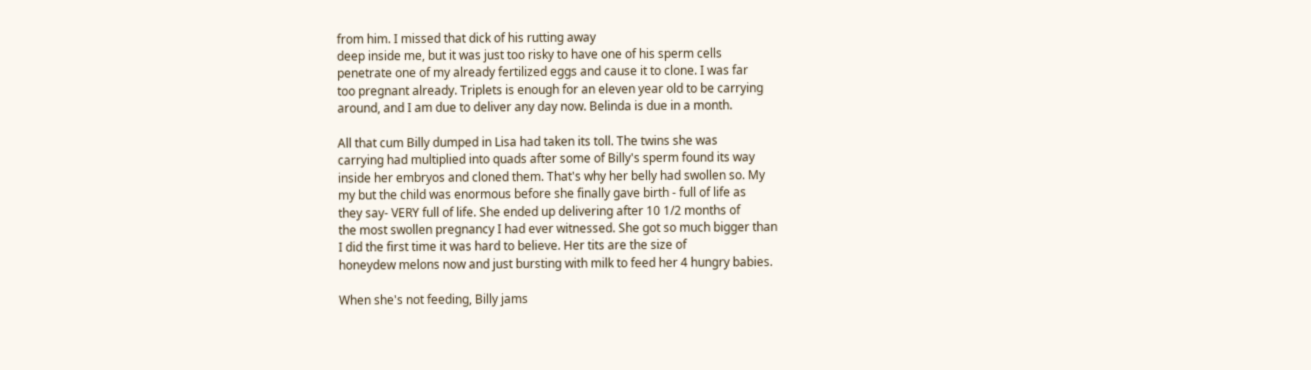from him. I missed that dick of his rutting away
deep inside me, but it was just too risky to have one of his sperm cells
penetrate one of my already fertilized eggs and cause it to clone. I was far
too pregnant already. Triplets is enough for an eleven year old to be carrying
around, and I am due to deliver any day now. Belinda is due in a month.

All that cum Billy dumped in Lisa had taken its toll. The twins she was
carrying had multiplied into quads after some of Billy's sperm found its way
inside her embryos and cloned them. That's why her belly had swollen so. My
my but the child was enormous before she finally gave birth - full of life as
they say- VERY full of life. She ended up delivering after 10 1/2 months of
the most swollen pregnancy I had ever witnessed. She got so much bigger than
I did the first time it was hard to believe. Her tits are the size of
honeydew melons now and just bursting with milk to feed her 4 hungry babies.

When she's not feeding, Billy jams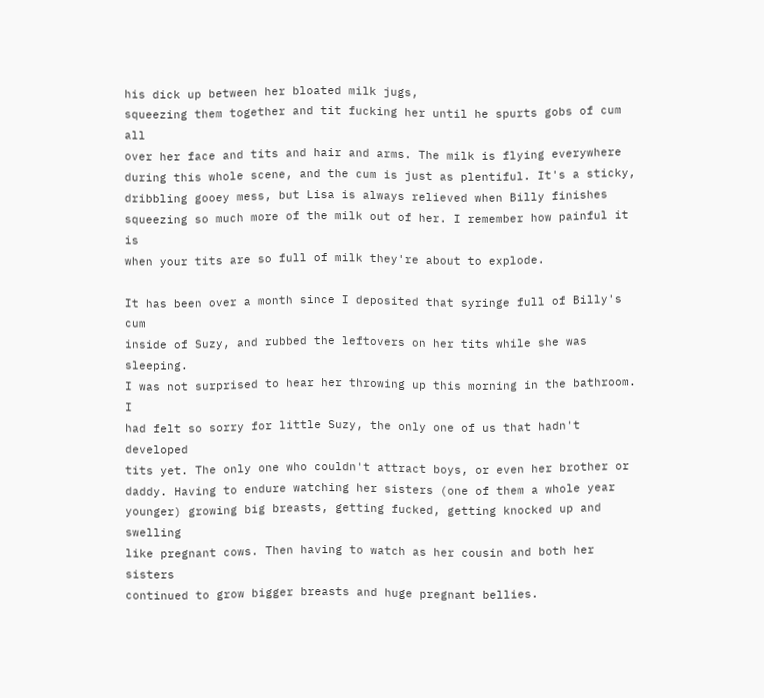his dick up between her bloated milk jugs,
squeezing them together and tit fucking her until he spurts gobs of cum all
over her face and tits and hair and arms. The milk is flying everywhere
during this whole scene, and the cum is just as plentiful. It's a sticky,
dribbling gooey mess, but Lisa is always relieved when Billy finishes
squeezing so much more of the milk out of her. I remember how painful it is
when your tits are so full of milk they're about to explode.

It has been over a month since I deposited that syringe full of Billy's cum
inside of Suzy, and rubbed the leftovers on her tits while she was sleeping.
I was not surprised to hear her throwing up this morning in the bathroom. I
had felt so sorry for little Suzy, the only one of us that hadn't developed
tits yet. The only one who couldn't attract boys, or even her brother or
daddy. Having to endure watching her sisters (one of them a whole year
younger) growing big breasts, getting fucked, getting knocked up and swelling
like pregnant cows. Then having to watch as her cousin and both her sisters
continued to grow bigger breasts and huge pregnant bellies.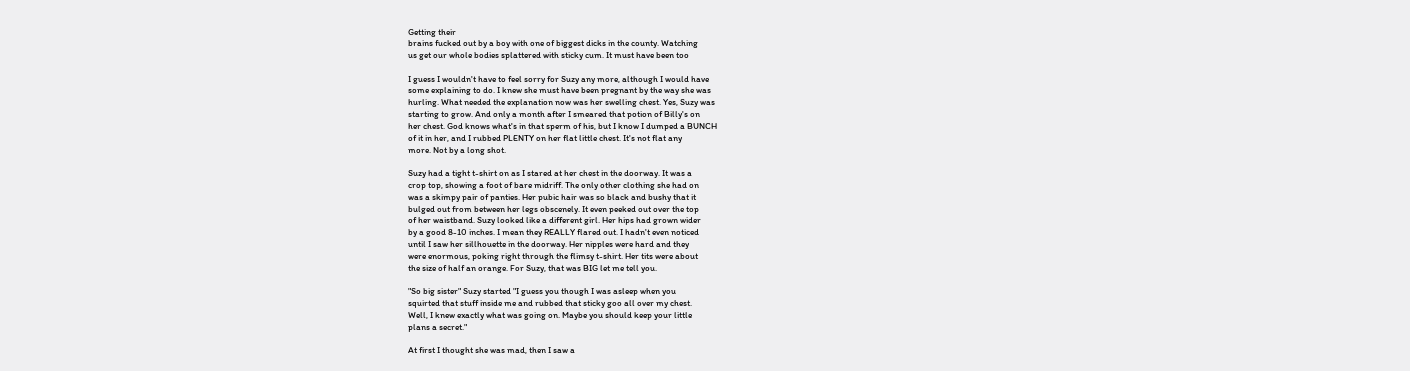Getting their
brains fucked out by a boy with one of biggest dicks in the county. Watching
us get our whole bodies splattered with sticky cum. It must have been too

I guess I wouldn't have to feel sorry for Suzy any more, although I would have
some explaining to do. I knew she must have been pregnant by the way she was
hurling. What needed the explanation now was her swelling chest. Yes, Suzy was
starting to grow. And only a month after I smeared that potion of Billy's on
her chest. God knows what's in that sperm of his, but I know I dumped a BUNCH
of it in her, and I rubbed PLENTY on her flat little chest. It's not flat any
more. Not by a long shot.

Suzy had a tight t-shirt on as I stared at her chest in the doorway. It was a
crop top, showing a foot of bare midriff. The only other clothing she had on
was a skimpy pair of panties. Her pubic hair was so black and bushy that it
bulged out from between her legs obscenely. It even peeked out over the top
of her waistband. Suzy looked like a different girl. Her hips had grown wider
by a good 8-10 inches. I mean they REALLY flared out. I hadn't even noticed
until I saw her sillhouette in the doorway. Her nipples were hard and they
were enormous, poking right through the flimsy t-shirt. Her tits were about
the size of half an orange. For Suzy, that was BIG let me tell you.

"So big sister" Suzy started "I guess you though I was asleep when you
squirted that stuff inside me and rubbed that sticky goo all over my chest.
Well, I knew exactly what was going on. Maybe you should keep your little
plans a secret."

At first I thought she was mad, then I saw a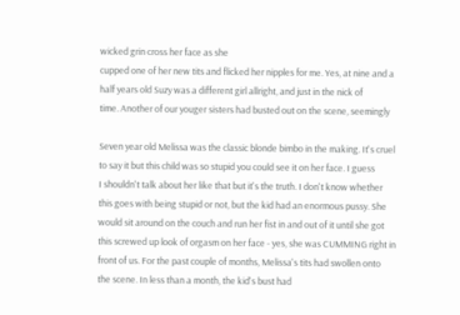wicked grin cross her face as she
cupped one of her new tits and flicked her nipples for me. Yes, at nine and a
half years old Suzy was a different girl allright, and just in the nick of
time. Another of our youger sisters had busted out on the scene, seemingly

Seven year old Melissa was the classic blonde bimbo in the making. It's cruel
to say it but this child was so stupid you could see it on her face. I guess
I shouldn't talk about her like that but it's the truth. I don't know whether
this goes with being stupid or not, but the kid had an enormous pussy. She
would sit around on the couch and run her fist in and out of it until she got
this screwed up look of orgasm on her face - yes, she was CUMMING right in
front of us. For the past couple of months, Melissa's tits had swollen onto
the scene. In less than a month, the kid's bust had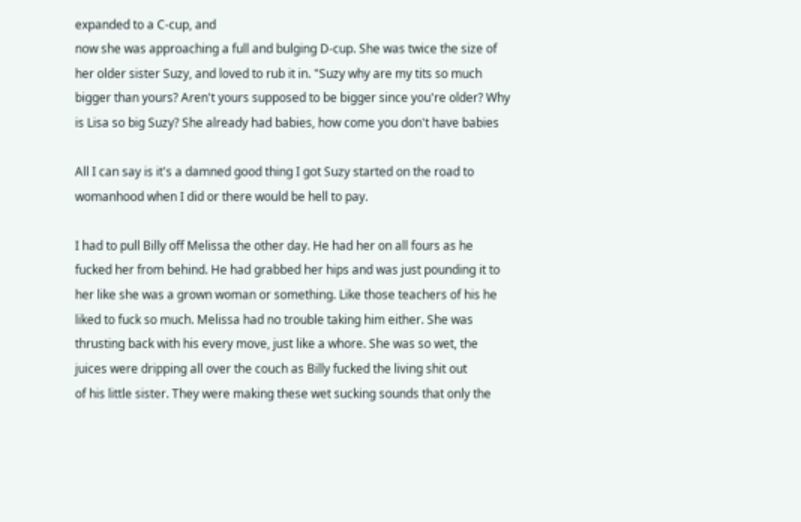expanded to a C-cup, and
now she was approaching a full and bulging D-cup. She was twice the size of
her older sister Suzy, and loved to rub it in. "Suzy why are my tits so much
bigger than yours? Aren't yours supposed to be bigger since you're older? Why
is Lisa so big Suzy? She already had babies, how come you don't have babies

All I can say is it's a damned good thing I got Suzy started on the road to
womanhood when I did or there would be hell to pay.

I had to pull Billy off Melissa the other day. He had her on all fours as he
fucked her from behind. He had grabbed her hips and was just pounding it to
her like she was a grown woman or something. Like those teachers of his he
liked to fuck so much. Melissa had no trouble taking him either. She was
thrusting back with his every move, just like a whore. She was so wet, the
juices were dripping all over the couch as Billy fucked the living shit out
of his little sister. They were making these wet sucking sounds that only the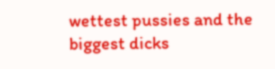wettest pussies and the biggest dicks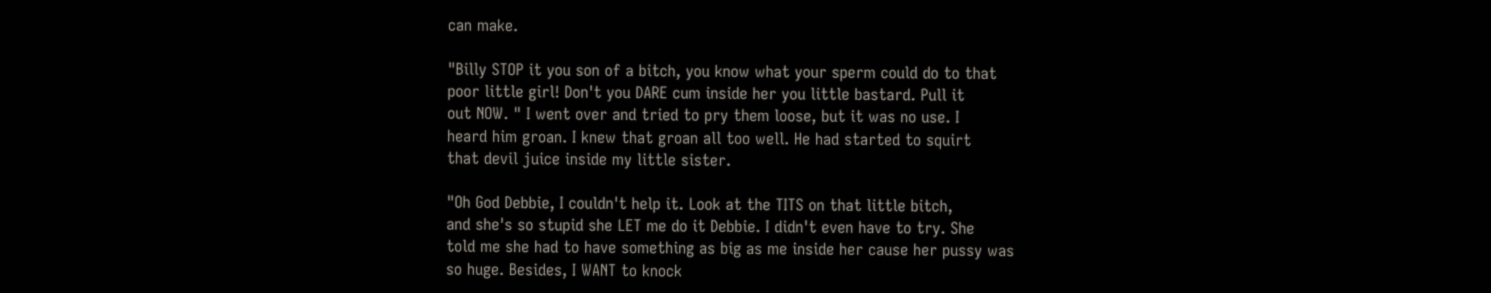can make.

"Billy STOP it you son of a bitch, you know what your sperm could do to that
poor little girl! Don't you DARE cum inside her you little bastard. Pull it
out NOW. " I went over and tried to pry them loose, but it was no use. I
heard him groan. I knew that groan all too well. He had started to squirt
that devil juice inside my little sister.

"Oh God Debbie, I couldn't help it. Look at the TITS on that little bitch,
and she's so stupid she LET me do it Debbie. I didn't even have to try. She
told me she had to have something as big as me inside her cause her pussy was
so huge. Besides, I WANT to knock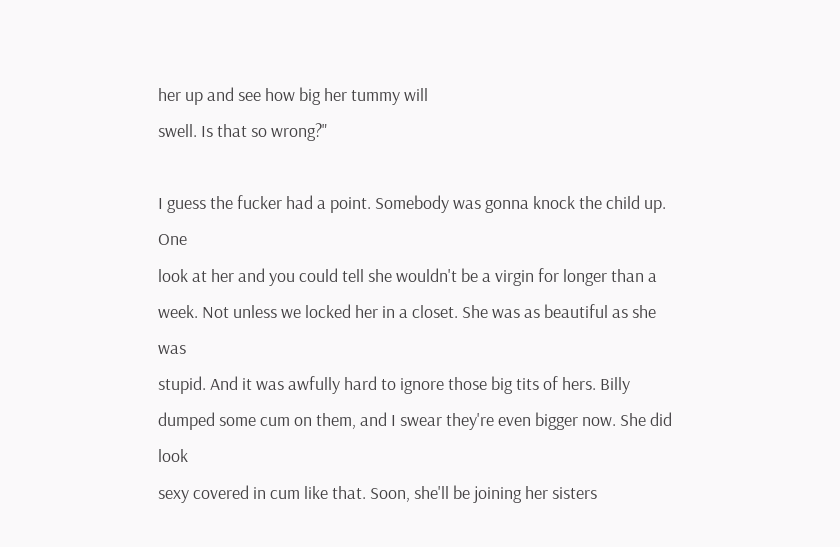her up and see how big her tummy will
swell. Is that so wrong?"

I guess the fucker had a point. Somebody was gonna knock the child up. One
look at her and you could tell she wouldn't be a virgin for longer than a
week. Not unless we locked her in a closet. She was as beautiful as she was
stupid. And it was awfully hard to ignore those big tits of hers. Billy
dumped some cum on them, and I swear they're even bigger now. She did look
sexy covered in cum like that. Soon, she'll be joining her sisters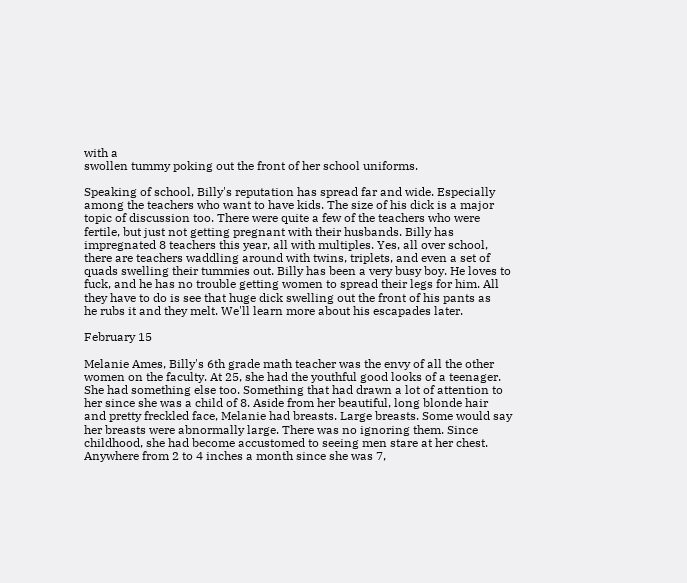with a
swollen tummy poking out the front of her school uniforms.

Speaking of school, Billy's reputation has spread far and wide. Especially
among the teachers who want to have kids. The size of his dick is a major
topic of discussion too. There were quite a few of the teachers who were
fertile, but just not getting pregnant with their husbands. Billy has
impregnated 8 teachers this year, all with multiples. Yes, all over school,
there are teachers waddling around with twins, triplets, and even a set of
quads swelling their tummies out. Billy has been a very busy boy. He loves to
fuck, and he has no trouble getting women to spread their legs for him. All
they have to do is see that huge dick swelling out the front of his pants as
he rubs it and they melt. We'll learn more about his escapades later.

February 15

Melanie Ames, Billy's 6th grade math teacher was the envy of all the other
women on the faculty. At 25, she had the youthful good looks of a teenager.
She had something else too. Something that had drawn a lot of attention to
her since she was a child of 8. Aside from her beautiful, long blonde hair
and pretty freckled face, Melanie had breasts. Large breasts. Some would say
her breasts were abnormally large. There was no ignoring them. Since
childhood, she had become accustomed to seeing men stare at her chest.
Anywhere from 2 to 4 inches a month since she was 7,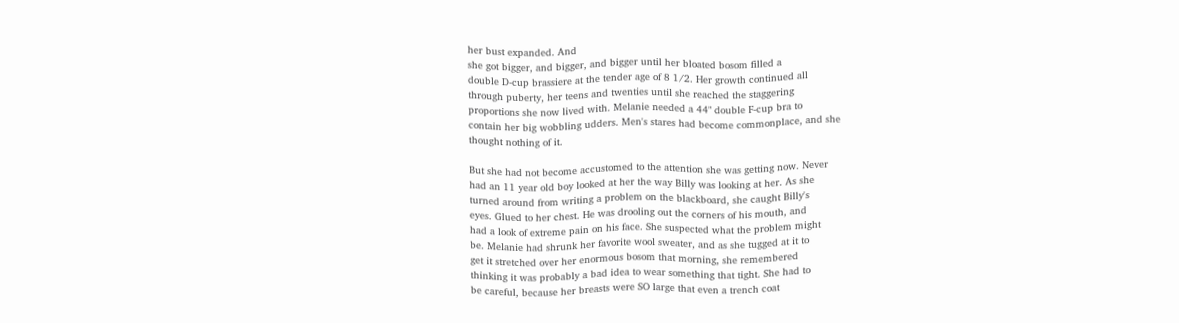her bust expanded. And
she got bigger, and bigger, and bigger until her bloated bosom filled a
double D-cup brassiere at the tender age of 8 1/2. Her growth continued all
through puberty, her teens and twenties until she reached the staggering
proportions she now lived with. Melanie needed a 44" double F-cup bra to
contain her big wobbling udders. Men's stares had become commonplace, and she
thought nothing of it.

But she had not become accustomed to the attention she was getting now. Never
had an 11 year old boy looked at her the way Billy was looking at her. As she
turned around from writing a problem on the blackboard, she caught Billy's
eyes. Glued to her chest. He was drooling out the corners of his mouth, and
had a look of extreme pain on his face. She suspected what the problem might
be. Melanie had shrunk her favorite wool sweater, and as she tugged at it to
get it stretched over her enormous bosom that morning, she remembered
thinking it was probably a bad idea to wear something that tight. She had to
be careful, because her breasts were SO large that even a trench coat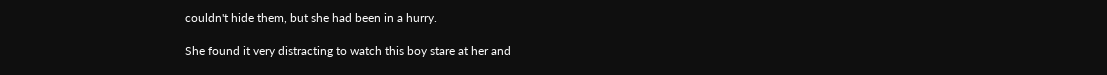couldn't hide them, but she had been in a hurry.

She found it very distracting to watch this boy stare at her and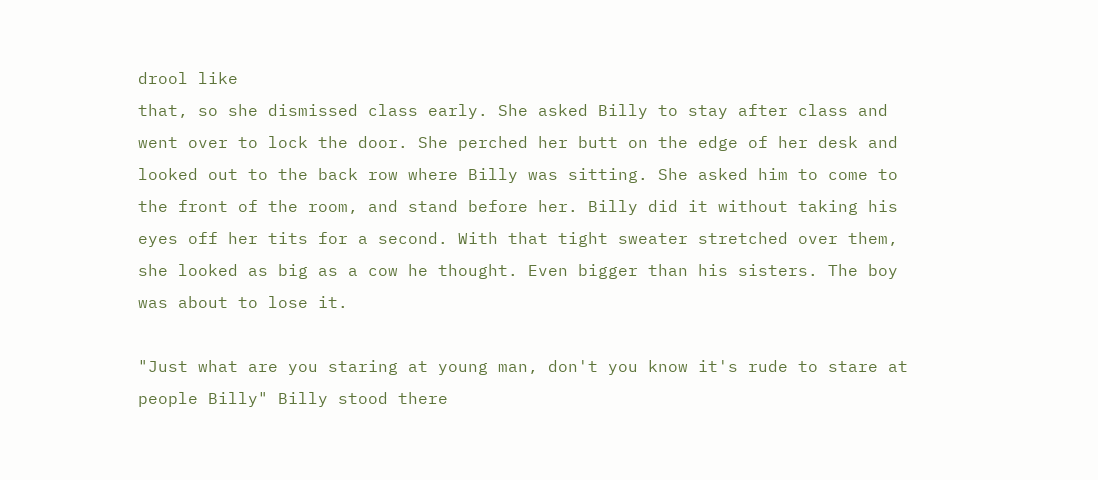drool like
that, so she dismissed class early. She asked Billy to stay after class and
went over to lock the door. She perched her butt on the edge of her desk and
looked out to the back row where Billy was sitting. She asked him to come to
the front of the room, and stand before her. Billy did it without taking his
eyes off her tits for a second. With that tight sweater stretched over them,
she looked as big as a cow he thought. Even bigger than his sisters. The boy
was about to lose it.

"Just what are you staring at young man, don't you know it's rude to stare at
people Billy" Billy stood there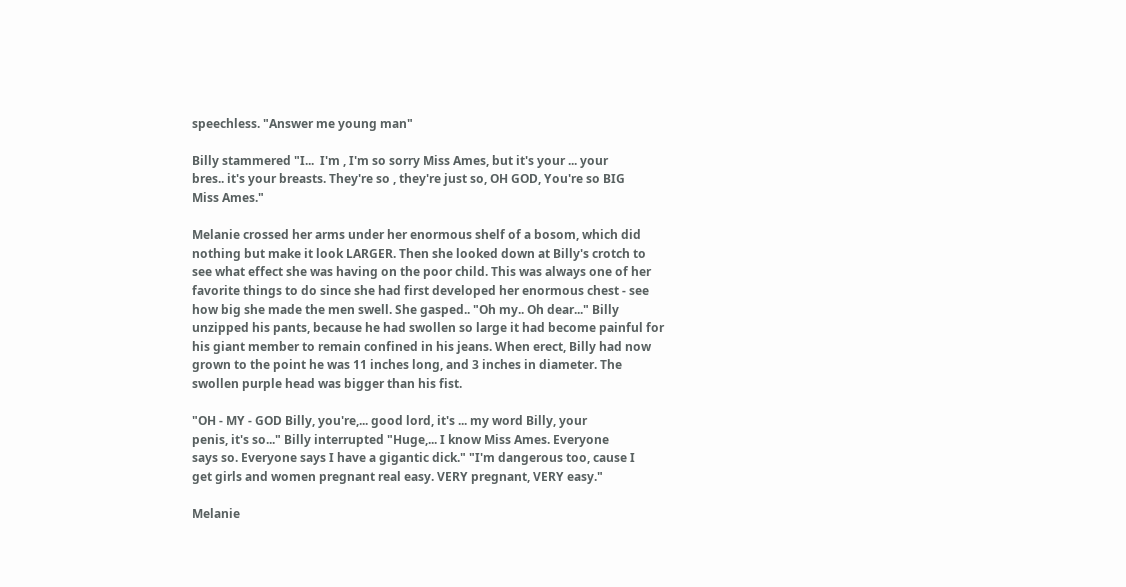speechless. "Answer me young man"

Billy stammered "I...  I'm , I'm so sorry Miss Ames, but it's your ... your
bres.. it's your breasts. They're so , they're just so, OH GOD, You're so BIG
Miss Ames."

Melanie crossed her arms under her enormous shelf of a bosom, which did
nothing but make it look LARGER. Then she looked down at Billy's crotch to
see what effect she was having on the poor child. This was always one of her
favorite things to do since she had first developed her enormous chest - see
how big she made the men swell. She gasped.. "Oh my.. Oh dear..." Billy
unzipped his pants, because he had swollen so large it had become painful for
his giant member to remain confined in his jeans. When erect, Billy had now
grown to the point he was 11 inches long, and 3 inches in diameter. The
swollen purple head was bigger than his fist.

"OH - MY - GOD Billy, you're,... good lord, it's ... my word Billy, your
penis, it's so..." Billy interrupted "Huge,... I know Miss Ames. Everyone
says so. Everyone says I have a gigantic dick." "I'm dangerous too, cause I
get girls and women pregnant real easy. VERY pregnant, VERY easy."

Melanie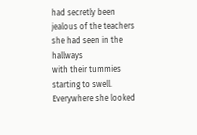had secretly been jealous of the teachers she had seen in the hallways
with their tummies starting to swell. Everywhere she looked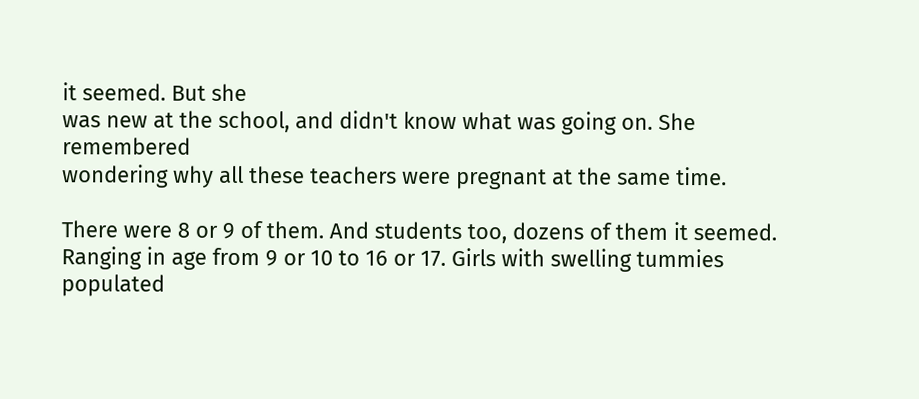it seemed. But she
was new at the school, and didn't know what was going on. She remembered
wondering why all these teachers were pregnant at the same time.

There were 8 or 9 of them. And students too, dozens of them it seemed.
Ranging in age from 9 or 10 to 16 or 17. Girls with swelling tummies
populated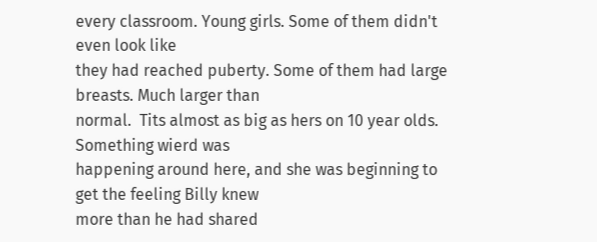every classroom. Young girls. Some of them didn't even look like
they had reached puberty. Some of them had large breasts. Much larger than
normal.  Tits almost as big as hers on 10 year olds.  Something wierd was
happening around here, and she was beginning to get the feeling Billy knew
more than he had shared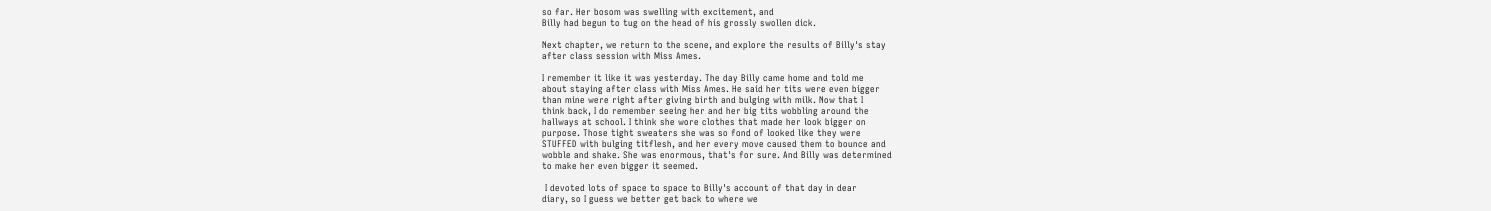so far. Her bosom was swelling with excitement, and
Billy had begun to tug on the head of his grossly swollen dick.

Next chapter, we return to the scene, and explore the results of Billy's stay
after class session with Miss Ames.

I remember it like it was yesterday. The day Billy came home and told me
about staying after class with Miss Ames. He said her tits were even bigger
than mine were right after giving birth and bulging with milk. Now that I
think back, I do remember seeing her and her big tits wobbling around the
hallways at school. I think she wore clothes that made her look bigger on
purpose. Those tight sweaters she was so fond of looked like they were
STUFFED with bulging titflesh, and her every move caused them to bounce and
wobble and shake. She was enormous, that's for sure. And Billy was determined
to make her even bigger it seemed.

 I devoted lots of space to space to Billy's account of that day in dear
diary, so I guess we better get back to where we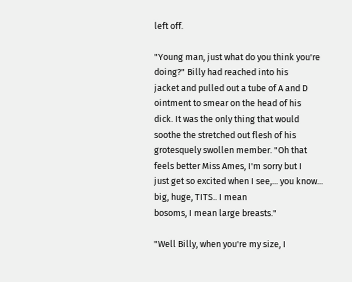left off.

"Young man, just what do you think you're doing?" Billy had reached into his
jacket and pulled out a tube of A and D ointment to smear on the head of his
dick. It was the only thing that would soothe the stretched out flesh of his
grotesquely swollen member. "Oh that feels better Miss Ames, I'm sorry but I
just get so excited when I see,... you know... big, huge, TITS.. I mean
bosoms, I mean large breasts."

"Well Billy, when you're my size, I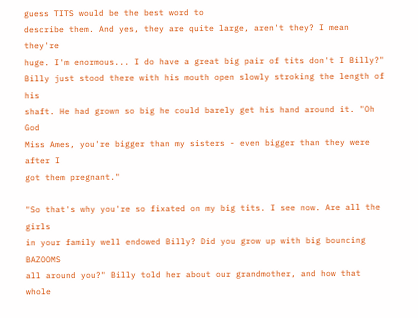guess TITS would be the best word to
describe them. And yes, they are quite large, aren't they? I mean they're
huge. I'm enormous... I do have a great big pair of tits don't I Billy?"
Billy just stood there with his mouth open slowly stroking the length of his
shaft. He had grown so big he could barely get his hand around it. "Oh God
Miss Ames, you're bigger than my sisters - even bigger than they were after I
got them pregnant."

"So that's why you're so fixated on my big tits. I see now. Are all the girls
in your family well endowed Billy? Did you grow up with big bouncing BAZOOMS
all around you?" Billy told her about our grandmother, and how that whole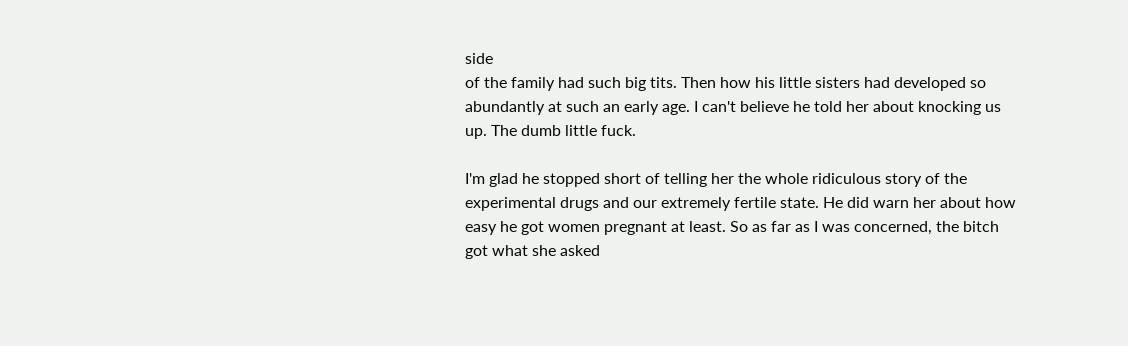side
of the family had such big tits. Then how his little sisters had developed so
abundantly at such an early age. I can't believe he told her about knocking us
up. The dumb little fuck.

I'm glad he stopped short of telling her the whole ridiculous story of the
experimental drugs and our extremely fertile state. He did warn her about how
easy he got women pregnant at least. So as far as I was concerned, the bitch
got what she asked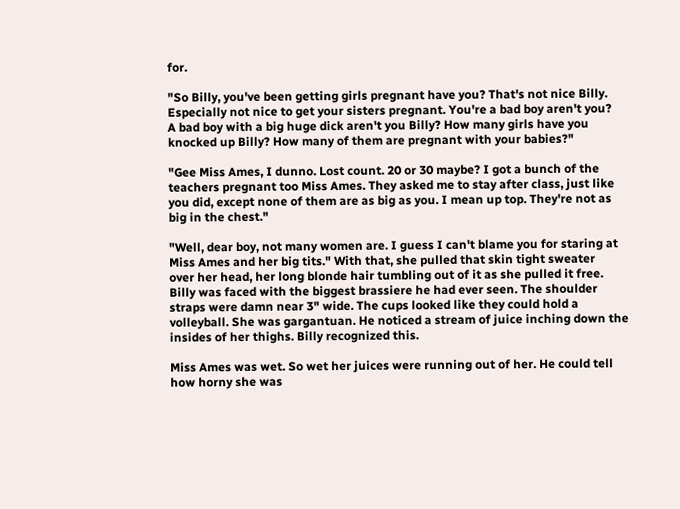for.

"So Billy, you've been getting girls pregnant have you? That's not nice Billy.
Especially not nice to get your sisters pregnant. You're a bad boy aren't you?
A bad boy with a big huge dick aren't you Billy? How many girls have you
knocked up Billy? How many of them are pregnant with your babies?"

"Gee Miss Ames, I dunno. Lost count. 20 or 30 maybe? I got a bunch of the
teachers pregnant too Miss Ames. They asked me to stay after class, just like
you did, except none of them are as big as you. I mean up top. They're not as
big in the chest."

"Well, dear boy, not many women are. I guess I can't blame you for staring at
Miss Ames and her big tits." With that, she pulled that skin tight sweater
over her head, her long blonde hair tumbling out of it as she pulled it free.
Billy was faced with the biggest brassiere he had ever seen. The shoulder
straps were damn near 3" wide. The cups looked like they could hold a
volleyball. She was gargantuan. He noticed a stream of juice inching down the
insides of her thighs. Billy recognized this.

Miss Ames was wet. So wet her juices were running out of her. He could tell
how horny she was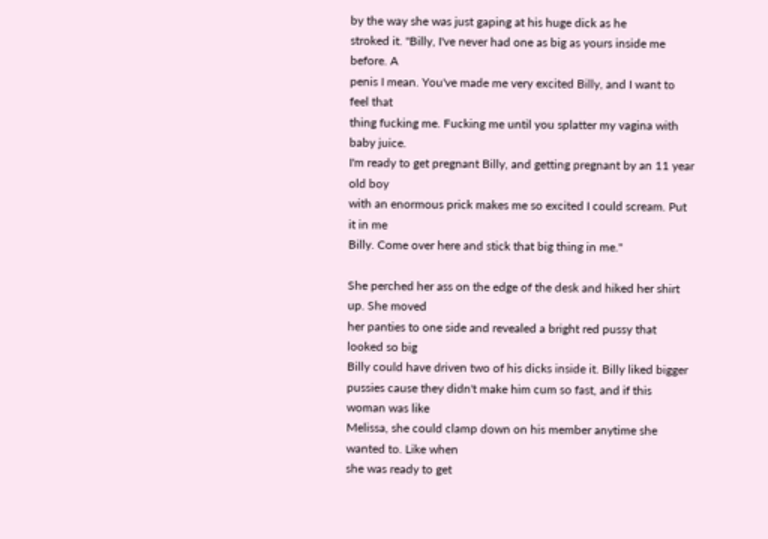by the way she was just gaping at his huge dick as he
stroked it. "Billy, I've never had one as big as yours inside me before. A
penis I mean. You've made me very excited Billy, and I want to feel that
thing fucking me. Fucking me until you splatter my vagina with baby juice.
I'm ready to get pregnant Billy, and getting pregnant by an 11 year old boy
with an enormous prick makes me so excited I could scream. Put it in me
Billy. Come over here and stick that big thing in me."

She perched her ass on the edge of the desk and hiked her shirt up. She moved
her panties to one side and revealed a bright red pussy that looked so big
Billy could have driven two of his dicks inside it. Billy liked bigger
pussies cause they didn't make him cum so fast, and if this woman was like
Melissa, she could clamp down on his member anytime she wanted to. Like when
she was ready to get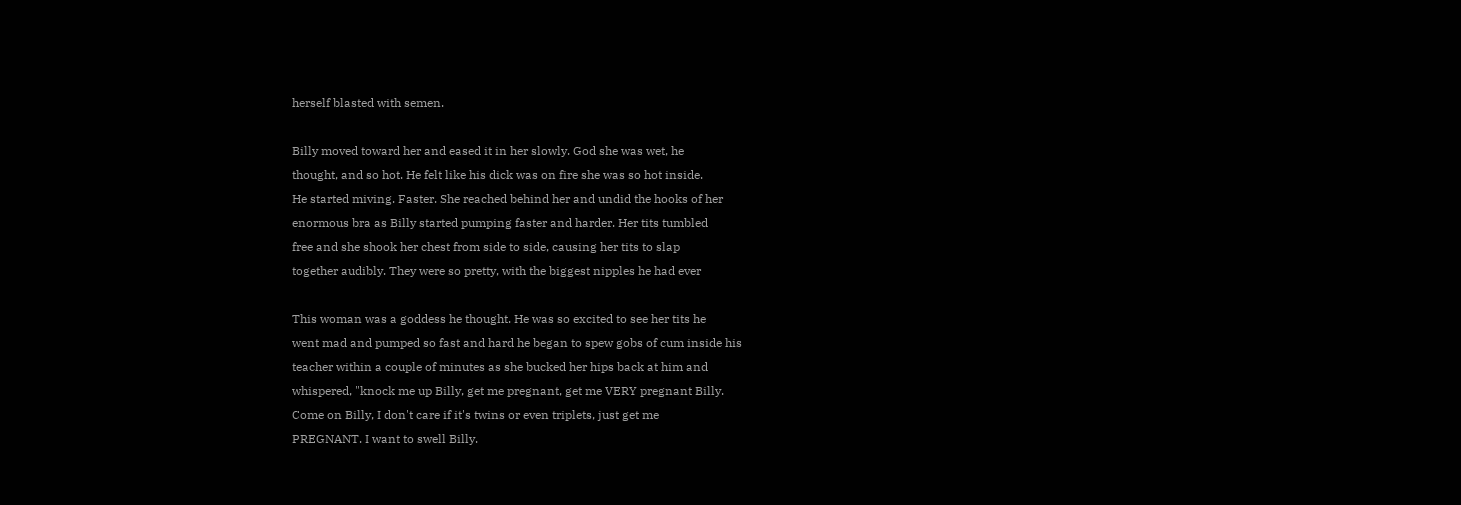herself blasted with semen.

Billy moved toward her and eased it in her slowly. God she was wet, he
thought, and so hot. He felt like his dick was on fire she was so hot inside.
He started miving. Faster. She reached behind her and undid the hooks of her
enormous bra as Billy started pumping faster and harder. Her tits tumbled
free and she shook her chest from side to side, causing her tits to slap
together audibly. They were so pretty, with the biggest nipples he had ever

This woman was a goddess he thought. He was so excited to see her tits he
went mad and pumped so fast and hard he began to spew gobs of cum inside his
teacher within a couple of minutes as she bucked her hips back at him and
whispered, "knock me up Billy, get me pregnant, get me VERY pregnant Billy.
Come on Billy, I don't care if it's twins or even triplets, just get me
PREGNANT. I want to swell Billy.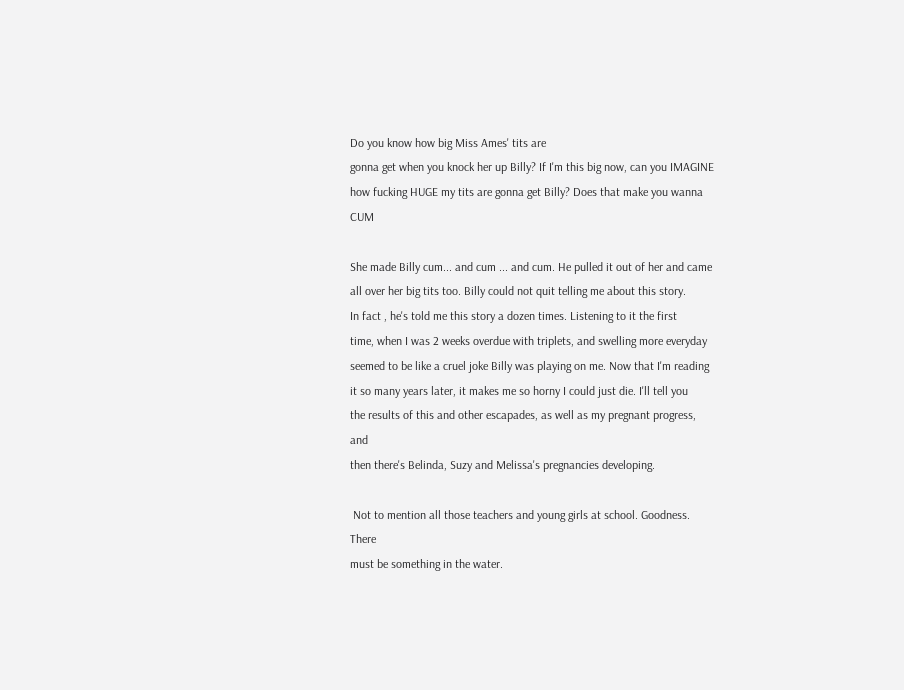Do you know how big Miss Ames' tits are
gonna get when you knock her up Billy? If I'm this big now, can you IMAGINE
how fucking HUGE my tits are gonna get Billy? Does that make you wanna CUM

She made Billy cum... and cum ... and cum. He pulled it out of her and came
all over her big tits too. Billy could not quit telling me about this story.
In fact , he's told me this story a dozen times. Listening to it the first
time, when I was 2 weeks overdue with triplets, and swelling more everyday
seemed to be like a cruel joke Billy was playing on me. Now that I'm reading
it so many years later, it makes me so horny I could just die. I'll tell you
the results of this and other escapades, as well as my pregnant progress, and
then there's Belinda, Suzy and Melissa's pregnancies developing.

 Not to mention all those teachers and young girls at school. Goodness. There
must be something in the water.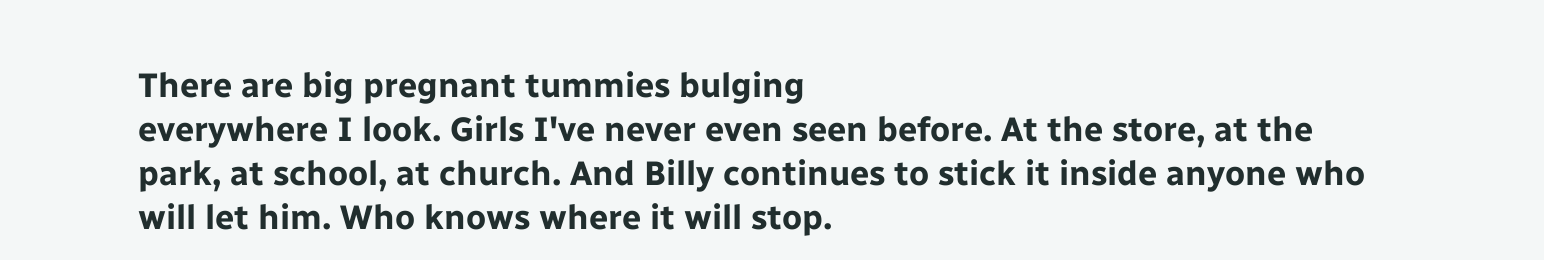There are big pregnant tummies bulging
everywhere I look. Girls I've never even seen before. At the store, at the
park, at school, at church. And Billy continues to stick it inside anyone who
will let him. Who knows where it will stop.